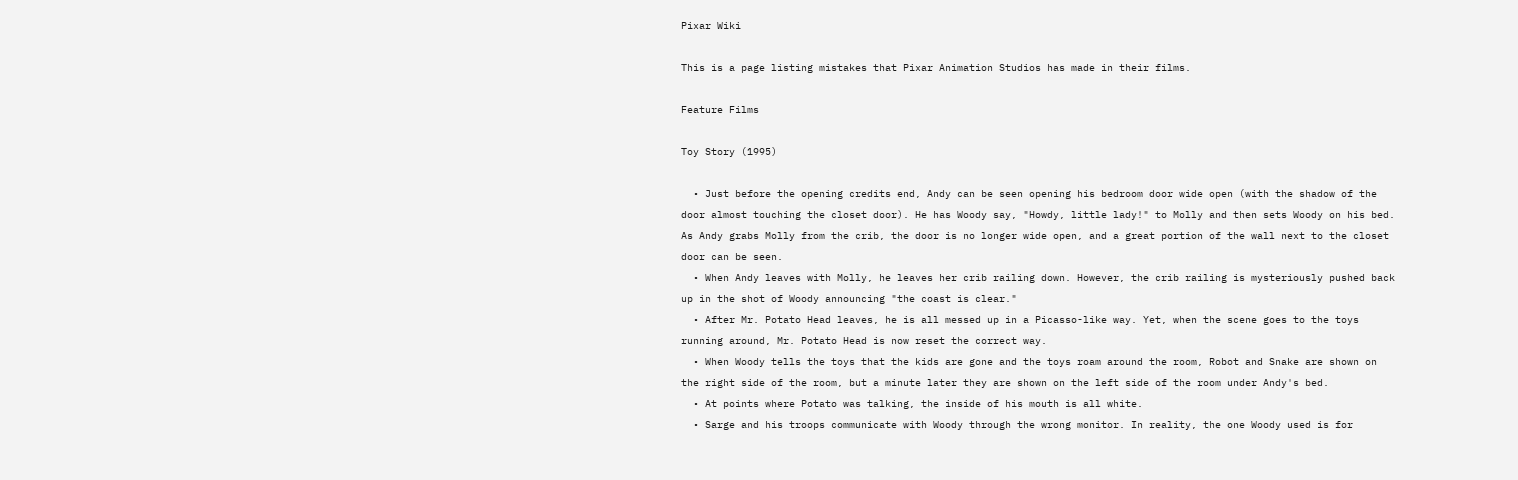Pixar Wiki

This is a page listing mistakes that Pixar Animation Studios has made in their films.

Feature Films

Toy Story (1995)

  • Just before the opening credits end, Andy can be seen opening his bedroom door wide open (with the shadow of the door almost touching the closet door). He has Woody say, "Howdy, little lady!" to Molly and then sets Woody on his bed. As Andy grabs Molly from the crib, the door is no longer wide open, and a great portion of the wall next to the closet door can be seen.
  • When Andy leaves with Molly, he leaves her crib railing down. However, the crib railing is mysteriously pushed back up in the shot of Woody announcing "the coast is clear."
  • After Mr. Potato Head leaves, he is all messed up in a Picasso-like way. Yet, when the scene goes to the toys running around, Mr. Potato Head is now reset the correct way.
  • When Woody tells the toys that the kids are gone and the toys roam around the room, Robot and Snake are shown on the right side of the room, but a minute later they are shown on the left side of the room under Andy's bed.
  • At points where Potato was talking, the inside of his mouth is all white.
  • Sarge and his troops communicate with Woody through the wrong monitor. In reality, the one Woody used is for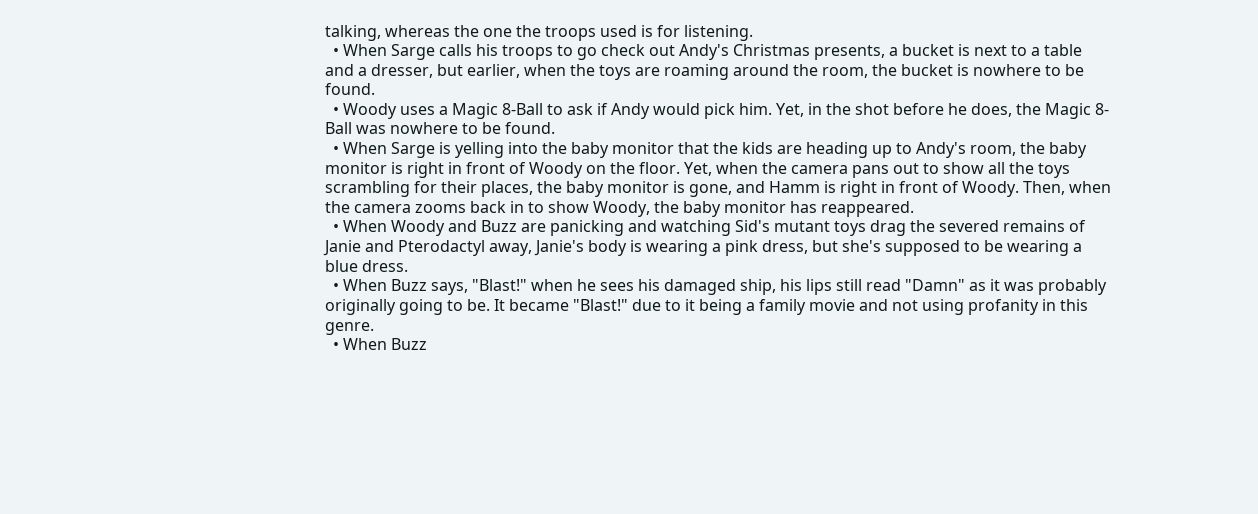talking, whereas the one the troops used is for listening.
  • When Sarge calls his troops to go check out Andy's Christmas presents, a bucket is next to a table and a dresser, but earlier, when the toys are roaming around the room, the bucket is nowhere to be found.
  • Woody uses a Magic 8-Ball to ask if Andy would pick him. Yet, in the shot before he does, the Magic 8-Ball was nowhere to be found.
  • When Sarge is yelling into the baby monitor that the kids are heading up to Andy's room, the baby monitor is right in front of Woody on the floor. Yet, when the camera pans out to show all the toys scrambling for their places, the baby monitor is gone, and Hamm is right in front of Woody. Then, when the camera zooms back in to show Woody, the baby monitor has reappeared.
  • When Woody and Buzz are panicking and watching Sid's mutant toys drag the severed remains of Janie and Pterodactyl away, Janie's body is wearing a pink dress, but she's supposed to be wearing a blue dress.
  • When Buzz says, "Blast!" when he sees his damaged ship, his lips still read "Damn" as it was probably originally going to be. It became "Blast!" due to it being a family movie and not using profanity in this genre.
  • When Buzz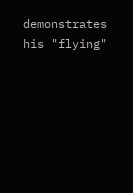demonstrates his "flying"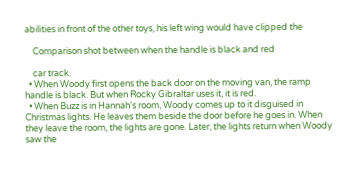abilities in front of the other toys, his left wing would have clipped the

    Comparison shot between when the handle is black and red

    car track.
  • When Woody first opens the back door on the moving van, the ramp handle is black. But when Rocky Gibraltar uses it, it is red.
  • When Buzz is in Hannah's room, Woody comes up to it disguised in Christmas lights. He leaves them beside the door before he goes in. When they leave the room, the lights are gone. Later, the lights return when Woody saw the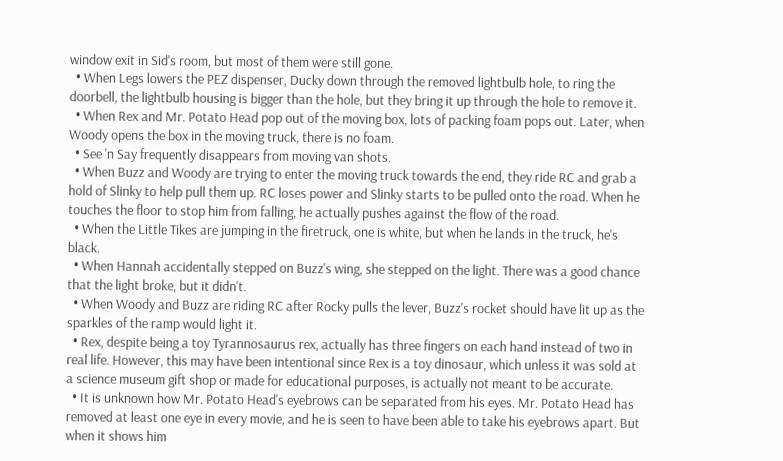window exit in Sid's room, but most of them were still gone.
  • When Legs lowers the PEZ dispenser, Ducky down through the removed lightbulb hole, to ring the doorbell, the lightbulb housing is bigger than the hole, but they bring it up through the hole to remove it.
  • When Rex and Mr. Potato Head pop out of the moving box, lots of packing foam pops out. Later, when Woody opens the box in the moving truck, there is no foam.
  • See 'n Say frequently disappears from moving van shots.
  • When Buzz and Woody are trying to enter the moving truck towards the end, they ride RC and grab a hold of Slinky to help pull them up. RC loses power and Slinky starts to be pulled onto the road. When he touches the floor to stop him from falling, he actually pushes against the flow of the road.
  • When the Little Tikes are jumping in the firetruck, one is white, but when he lands in the truck, he's black.
  • When Hannah accidentally stepped on Buzz's wing, she stepped on the light. There was a good chance that the light broke, but it didn't.
  • When Woody and Buzz are riding RC after Rocky pulls the lever, Buzz's rocket should have lit up as the sparkles of the ramp would light it.
  • Rex, despite being a toy Tyrannosaurus rex, actually has three fingers on each hand instead of two in real life. However, this may have been intentional since Rex is a toy dinosaur, which unless it was sold at a science museum gift shop or made for educational purposes, is actually not meant to be accurate.
  • It is unknown how Mr. Potato Head's eyebrows can be separated from his eyes. Mr. Potato Head has removed at least one eye in every movie, and he is seen to have been able to take his eyebrows apart. But when it shows him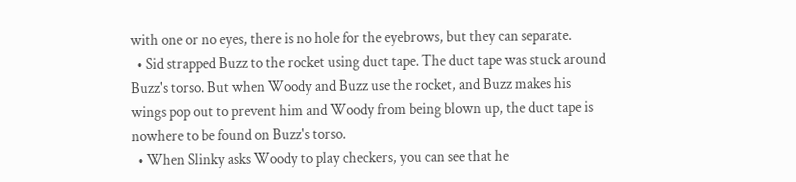with one or no eyes, there is no hole for the eyebrows, but they can separate.
  • Sid strapped Buzz to the rocket using duct tape. The duct tape was stuck around Buzz's torso. But when Woody and Buzz use the rocket, and Buzz makes his wings pop out to prevent him and Woody from being blown up, the duct tape is nowhere to be found on Buzz's torso.
  • When Slinky asks Woody to play checkers, you can see that he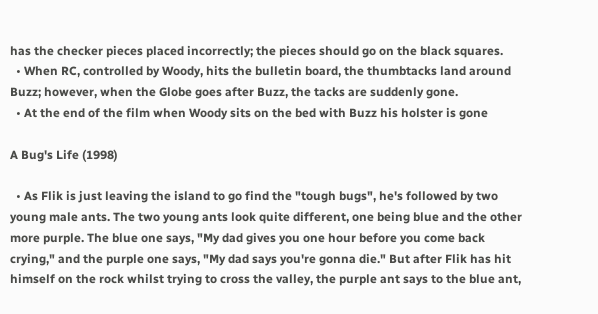has the checker pieces placed incorrectly; the pieces should go on the black squares.
  • When RC, controlled by Woody, hits the bulletin board, the thumbtacks land around Buzz; however, when the Globe goes after Buzz, the tacks are suddenly gone.
  • At the end of the film when Woody sits on the bed with Buzz his holster is gone

A Bug's Life (1998)

  • As Flik is just leaving the island to go find the "tough bugs", he's followed by two young male ants. The two young ants look quite different, one being blue and the other more purple. The blue one says, "My dad gives you one hour before you come back crying," and the purple one says, "My dad says you're gonna die." But after Flik has hit himself on the rock whilst trying to cross the valley, the purple ant says to the blue ant,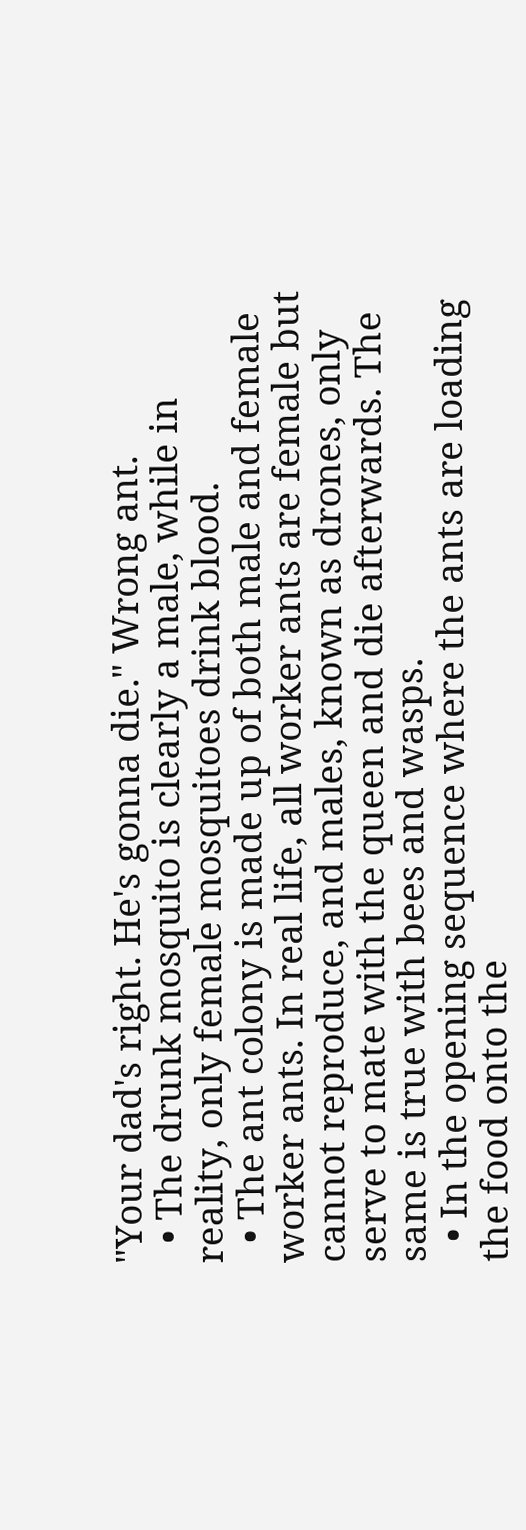"Your dad's right. He's gonna die." Wrong ant.
  • The drunk mosquito is clearly a male, while in reality, only female mosquitoes drink blood.
  • The ant colony is made up of both male and female worker ants. In real life, all worker ants are female but cannot reproduce, and males, known as drones, only serve to mate with the queen and die afterwards. The same is true with bees and wasps.
  • In the opening sequence where the ants are loading the food onto the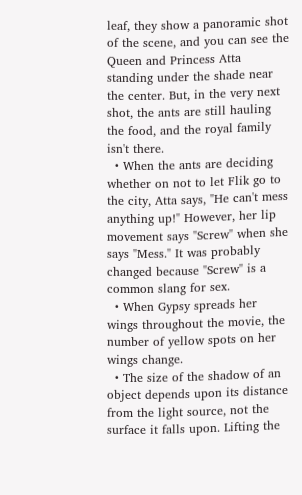leaf, they show a panoramic shot of the scene, and you can see the Queen and Princess Atta standing under the shade near the center. But, in the very next shot, the ants are still hauling the food, and the royal family isn't there.
  • When the ants are deciding whether on not to let Flik go to the city, Atta says, "He can't mess anything up!" However, her lip movement says "Screw" when she says "Mess." It was probably changed because "Screw" is a common slang for sex.
  • When Gypsy spreads her wings throughout the movie, the number of yellow spots on her wings change.
  • The size of the shadow of an object depends upon its distance from the light source, not the surface it falls upon. Lifting the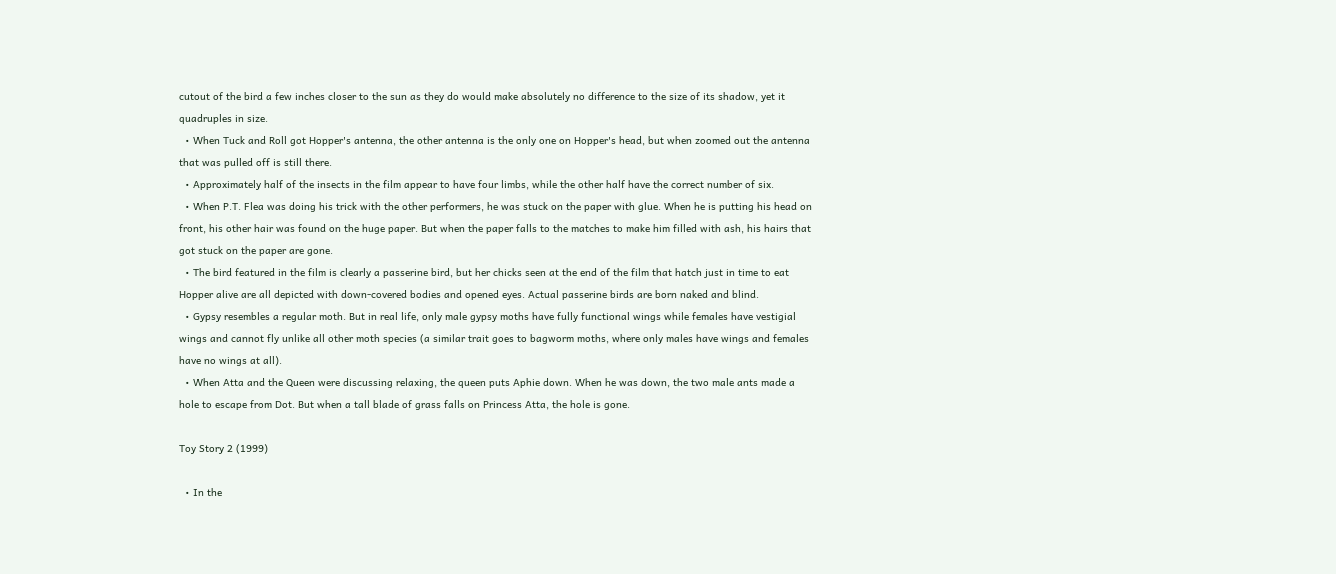cutout of the bird a few inches closer to the sun as they do would make absolutely no difference to the size of its shadow, yet it quadruples in size.
  • When Tuck and Roll got Hopper's antenna, the other antenna is the only one on Hopper's head, but when zoomed out the antenna that was pulled off is still there.
  • Approximately half of the insects in the film appear to have four limbs, while the other half have the correct number of six.
  • When P.T. Flea was doing his trick with the other performers, he was stuck on the paper with glue. When he is putting his head on front, his other hair was found on the huge paper. But when the paper falls to the matches to make him filled with ash, his hairs that got stuck on the paper are gone.
  • The bird featured in the film is clearly a passerine bird, but her chicks seen at the end of the film that hatch just in time to eat Hopper alive are all depicted with down-covered bodies and opened eyes. Actual passerine birds are born naked and blind.
  • Gypsy resembles a regular moth. But in real life, only male gypsy moths have fully functional wings while females have vestigial wings and cannot fly unlike all other moth species (a similar trait goes to bagworm moths, where only males have wings and females have no wings at all).
  • When Atta and the Queen were discussing relaxing, the queen puts Aphie down. When he was down, the two male ants made a hole to escape from Dot. But when a tall blade of grass falls on Princess Atta, the hole is gone.

Toy Story 2 (1999)

  • In the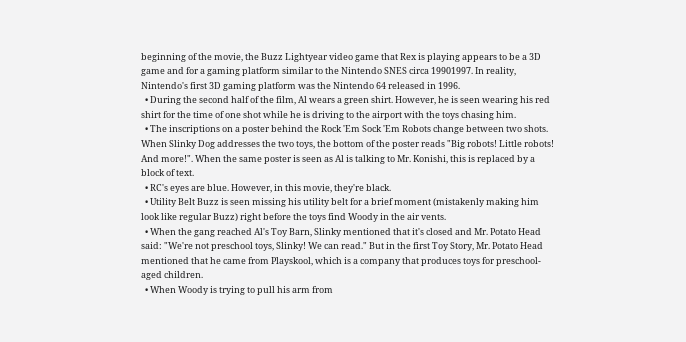beginning of the movie, the Buzz Lightyear video game that Rex is playing appears to be a 3D game and for a gaming platform similar to the Nintendo SNES circa 19901997. In reality, Nintendo's first 3D gaming platform was the Nintendo 64 released in 1996.
  • During the second half of the film, Al wears a green shirt. However, he is seen wearing his red shirt for the time of one shot while he is driving to the airport with the toys chasing him.
  • The inscriptions on a poster behind the Rock 'Em Sock 'Em Robots change between two shots. When Slinky Dog addresses the two toys, the bottom of the poster reads "Big robots! Little robots! And more!". When the same poster is seen as Al is talking to Mr. Konishi, this is replaced by a block of text.
  • RC's eyes are blue. However, in this movie, they're black.
  • Utility Belt Buzz is seen missing his utility belt for a brief moment (mistakenly making him look like regular Buzz) right before the toys find Woody in the air vents.
  • When the gang reached Al's Toy Barn, Slinky mentioned that it's closed and Mr. Potato Head said: "We're not preschool toys, Slinky! We can read." But in the first Toy Story, Mr. Potato Head mentioned that he came from Playskool, which is a company that produces toys for preschool-aged children.
  • When Woody is trying to pull his arm from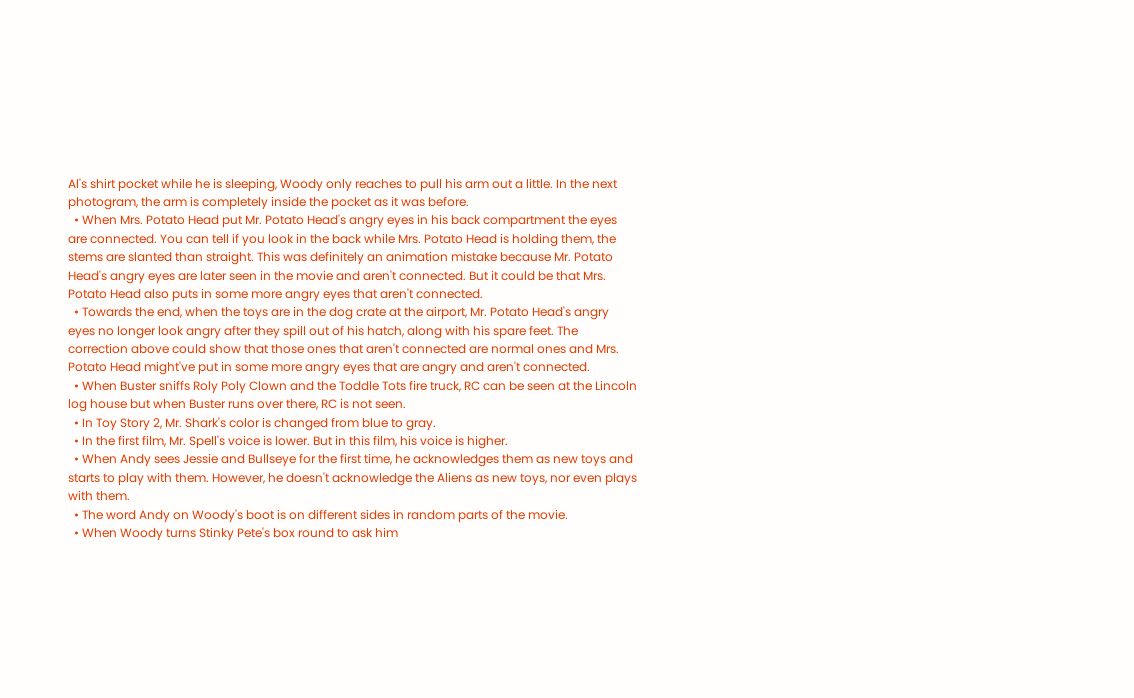Al's shirt pocket while he is sleeping, Woody only reaches to pull his arm out a little. In the next photogram, the arm is completely inside the pocket as it was before.
  • When Mrs. Potato Head put Mr. Potato Head's angry eyes in his back compartment the eyes are connected. You can tell if you look in the back while Mrs. Potato Head is holding them, the stems are slanted than straight. This was definitely an animation mistake because Mr. Potato Head's angry eyes are later seen in the movie and aren't connected. But it could be that Mrs. Potato Head also puts in some more angry eyes that aren't connected.
  • Towards the end, when the toys are in the dog crate at the airport, Mr. Potato Head's angry eyes no longer look angry after they spill out of his hatch, along with his spare feet. The correction above could show that those ones that aren't connected are normal ones and Mrs. Potato Head might've put in some more angry eyes that are angry and aren't connected.
  • When Buster sniffs Roly Poly Clown and the Toddle Tots fire truck, RC can be seen at the Lincoln log house but when Buster runs over there, RC is not seen.
  • In Toy Story 2, Mr. Shark's color is changed from blue to gray.
  • In the first film, Mr. Spell's voice is lower. But in this film, his voice is higher.
  • When Andy sees Jessie and Bullseye for the first time, he acknowledges them as new toys and starts to play with them. However, he doesn't acknowledge the Aliens as new toys, nor even plays with them.
  • The word Andy on Woody's boot is on different sides in random parts of the movie.
  • When Woody turns Stinky Pete's box round to ask him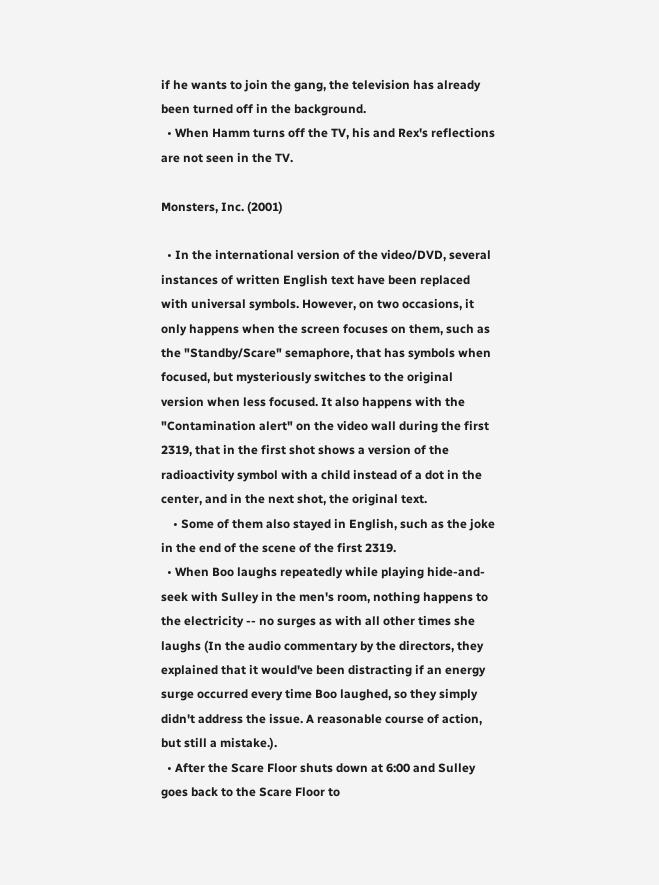if he wants to join the gang, the television has already been turned off in the background.
  • When Hamm turns off the TV, his and Rex's reflections are not seen in the TV.

Monsters, Inc. (2001)

  • In the international version of the video/DVD, several instances of written English text have been replaced with universal symbols. However, on two occasions, it only happens when the screen focuses on them, such as the "Standby/Scare" semaphore, that has symbols when focused, but mysteriously switches to the original version when less focused. It also happens with the "Contamination alert" on the video wall during the first 2319, that in the first shot shows a version of the radioactivity symbol with a child instead of a dot in the center, and in the next shot, the original text.
    • Some of them also stayed in English, such as the joke in the end of the scene of the first 2319.
  • When Boo laughs repeatedly while playing hide-and-seek with Sulley in the men's room, nothing happens to the electricity -- no surges as with all other times she laughs (In the audio commentary by the directors, they explained that it would've been distracting if an energy surge occurred every time Boo laughed, so they simply didn't address the issue. A reasonable course of action, but still a mistake.).
  • After the Scare Floor shuts down at 6:00 and Sulley goes back to the Scare Floor to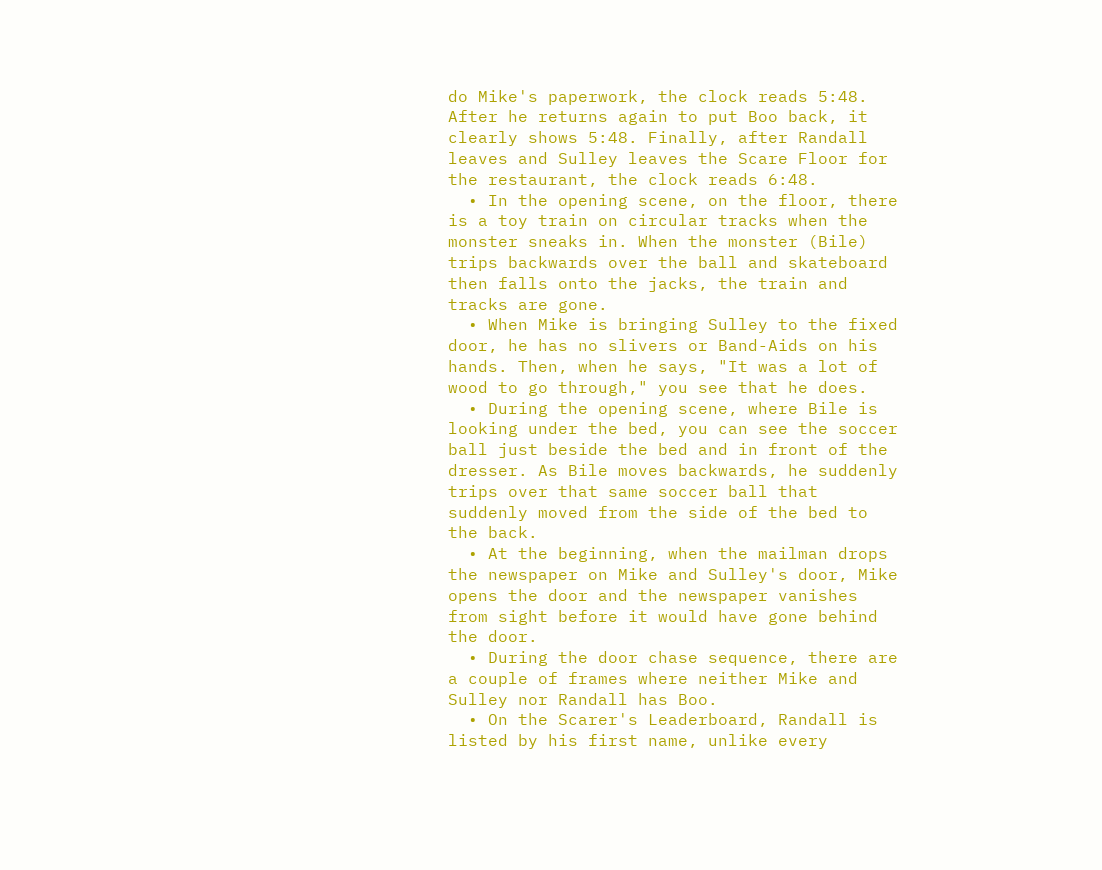do Mike's paperwork, the clock reads 5:48. After he returns again to put Boo back, it clearly shows 5:48. Finally, after Randall leaves and Sulley leaves the Scare Floor for the restaurant, the clock reads 6:48.
  • In the opening scene, on the floor, there is a toy train on circular tracks when the monster sneaks in. When the monster (Bile) trips backwards over the ball and skateboard then falls onto the jacks, the train and tracks are gone.
  • When Mike is bringing Sulley to the fixed door, he has no slivers or Band-Aids on his hands. Then, when he says, "It was a lot of wood to go through," you see that he does.
  • During the opening scene, where Bile is looking under the bed, you can see the soccer ball just beside the bed and in front of the dresser. As Bile moves backwards, he suddenly trips over that same soccer ball that suddenly moved from the side of the bed to the back.
  • At the beginning, when the mailman drops the newspaper on Mike and Sulley's door, Mike opens the door and the newspaper vanishes from sight before it would have gone behind the door.
  • During the door chase sequence, there are a couple of frames where neither Mike and Sulley nor Randall has Boo.
  • On the Scarer's Leaderboard, Randall is listed by his first name, unlike every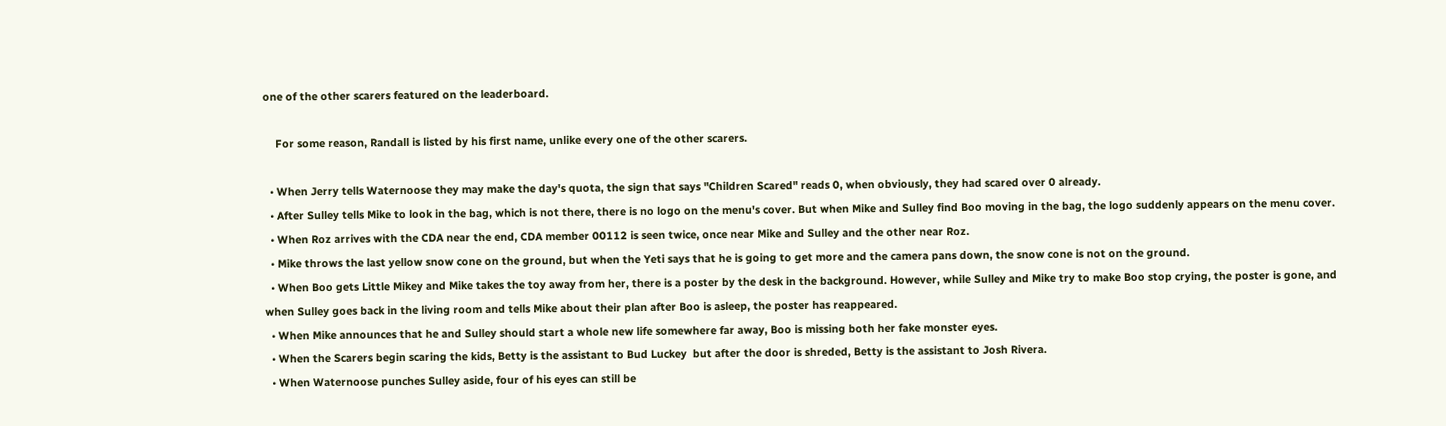one of the other scarers featured on the leaderboard.

    For some reason, Randall is listed by his first name, unlike every one of the other scarers.

  • When Jerry tells Waternoose they may make the day's quota, the sign that says "Children Scared" reads 0, when obviously, they had scared over 0 already.
  • After Sulley tells Mike to look in the bag, which is not there, there is no logo on the menu's cover. But when Mike and Sulley find Boo moving in the bag, the logo suddenly appears on the menu cover.
  • When Roz arrives with the CDA near the end, CDA member 00112 is seen twice, once near Mike and Sulley and the other near Roz.
  • Mike throws the last yellow snow cone on the ground, but when the Yeti says that he is going to get more and the camera pans down, the snow cone is not on the ground.
  • When Boo gets Little Mikey and Mike takes the toy away from her, there is a poster by the desk in the background. However, while Sulley and Mike try to make Boo stop crying, the poster is gone, and when Sulley goes back in the living room and tells Mike about their plan after Boo is asleep, the poster has reappeared.
  • When Mike announces that he and Sulley should start a whole new life somewhere far away, Boo is missing both her fake monster eyes.
  • When the Scarers begin scaring the kids, Betty is the assistant to Bud Luckey  but after the door is shreded, Betty is the assistant to Josh Rivera.
  • When Waternoose punches Sulley aside, four of his eyes can still be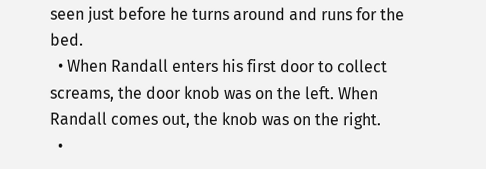seen just before he turns around and runs for the bed.
  • When Randall enters his first door to collect screams, the door knob was on the left. When Randall comes out, the knob was on the right.
  •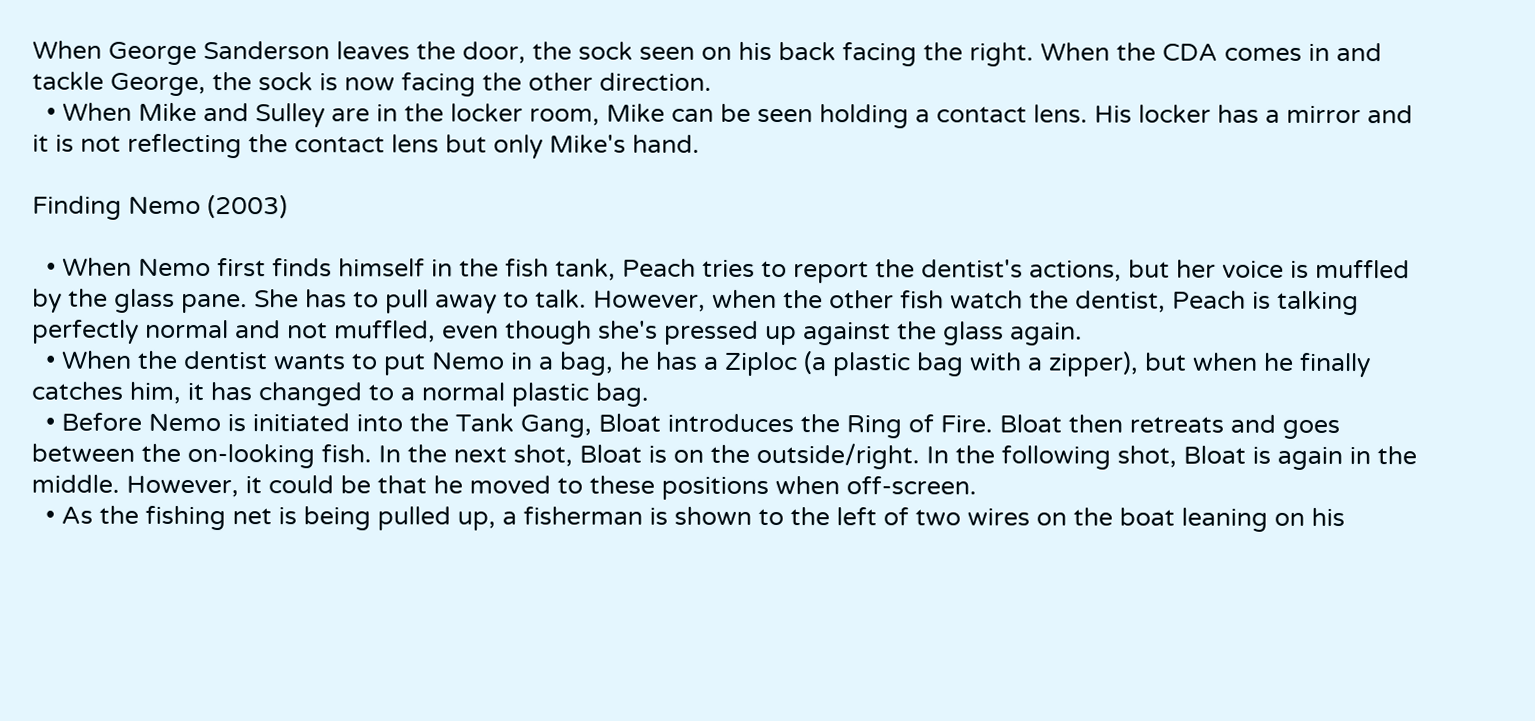When George Sanderson leaves the door, the sock seen on his back facing the right. When the CDA comes in and tackle George, the sock is now facing the other direction.
  • When Mike and Sulley are in the locker room, Mike can be seen holding a contact lens. His locker has a mirror and it is not reflecting the contact lens but only Mike's hand.

Finding Nemo (2003)

  • When Nemo first finds himself in the fish tank, Peach tries to report the dentist's actions, but her voice is muffled by the glass pane. She has to pull away to talk. However, when the other fish watch the dentist, Peach is talking perfectly normal and not muffled, even though she's pressed up against the glass again.
  • When the dentist wants to put Nemo in a bag, he has a Ziploc (a plastic bag with a zipper), but when he finally catches him, it has changed to a normal plastic bag.
  • Before Nemo is initiated into the Tank Gang, Bloat introduces the Ring of Fire. Bloat then retreats and goes between the on-looking fish. In the next shot, Bloat is on the outside/right. In the following shot, Bloat is again in the middle. However, it could be that he moved to these positions when off-screen.
  • As the fishing net is being pulled up, a fisherman is shown to the left of two wires on the boat leaning on his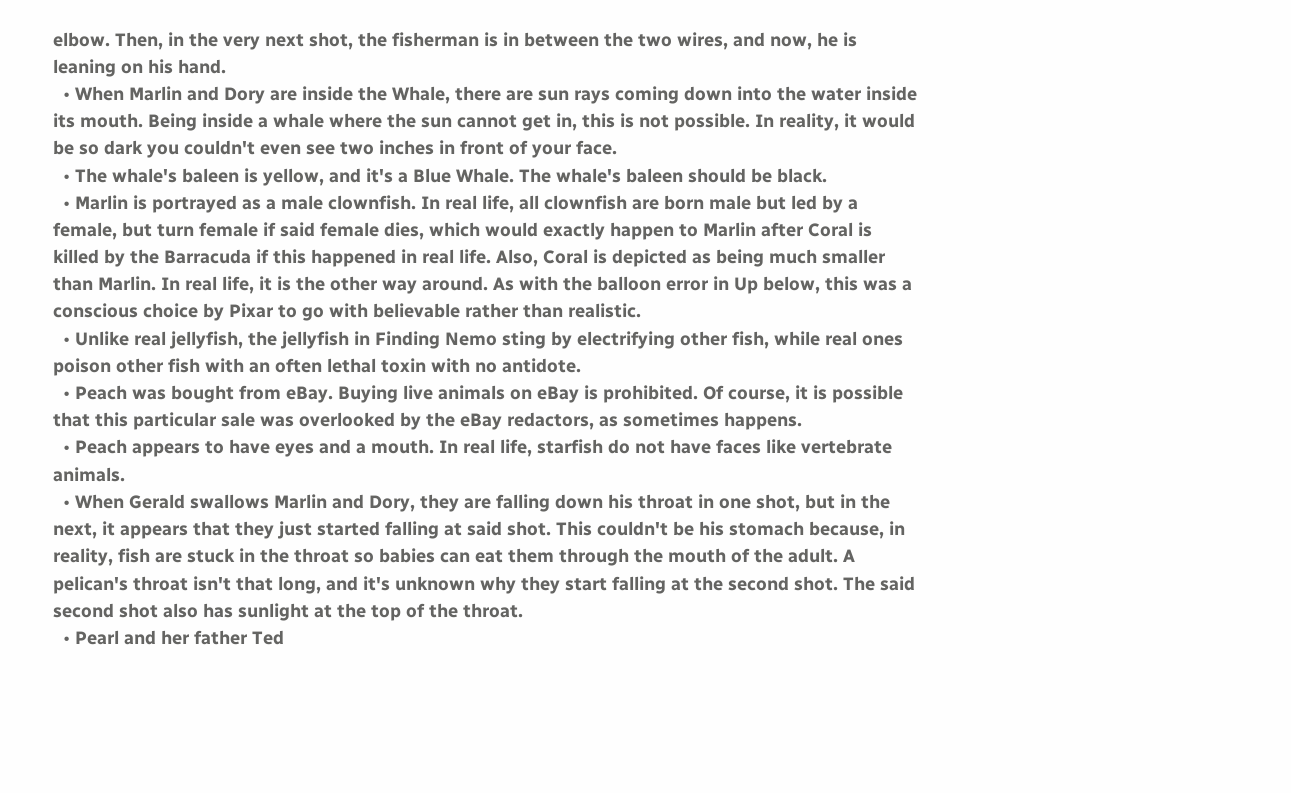elbow. Then, in the very next shot, the fisherman is in between the two wires, and now, he is leaning on his hand.
  • When Marlin and Dory are inside the Whale, there are sun rays coming down into the water inside its mouth. Being inside a whale where the sun cannot get in, this is not possible. In reality, it would be so dark you couldn't even see two inches in front of your face.
  • The whale's baleen is yellow, and it's a Blue Whale. The whale's baleen should be black.
  • Marlin is portrayed as a male clownfish. In real life, all clownfish are born male but led by a female, but turn female if said female dies, which would exactly happen to Marlin after Coral is killed by the Barracuda if this happened in real life. Also, Coral is depicted as being much smaller than Marlin. In real life, it is the other way around. As with the balloon error in Up below, this was a conscious choice by Pixar to go with believable rather than realistic.
  • Unlike real jellyfish, the jellyfish in Finding Nemo sting by electrifying other fish, while real ones poison other fish with an often lethal toxin with no antidote.
  • Peach was bought from eBay. Buying live animals on eBay is prohibited. Of course, it is possible that this particular sale was overlooked by the eBay redactors, as sometimes happens.
  • Peach appears to have eyes and a mouth. In real life, starfish do not have faces like vertebrate animals.
  • When Gerald swallows Marlin and Dory, they are falling down his throat in one shot, but in the next, it appears that they just started falling at said shot. This couldn't be his stomach because, in reality, fish are stuck in the throat so babies can eat them through the mouth of the adult. A pelican's throat isn't that long, and it's unknown why they start falling at the second shot. The said second shot also has sunlight at the top of the throat.
  • Pearl and her father Ted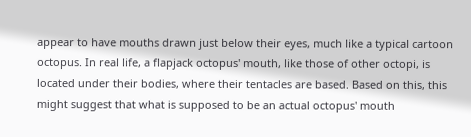appear to have mouths drawn just below their eyes, much like a typical cartoon octopus. In real life, a flapjack octopus' mouth, like those of other octopi, is located under their bodies, where their tentacles are based. Based on this, this might suggest that what is supposed to be an actual octopus' mouth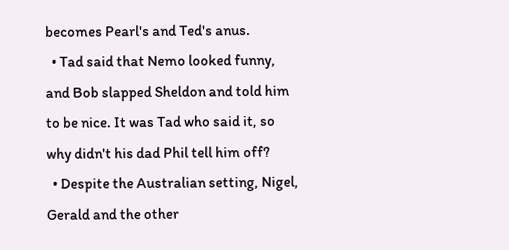becomes Pearl's and Ted's anus.
  • Tad said that Nemo looked funny, and Bob slapped Sheldon and told him to be nice. It was Tad who said it, so why didn't his dad Phil tell him off?
  • Despite the Australian setting, Nigel, Gerald and the other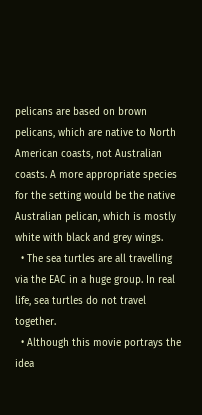pelicans are based on brown pelicans, which are native to North American coasts, not Australian coasts. A more appropriate species for the setting would be the native Australian pelican, which is mostly white with black and grey wings.
  • The sea turtles are all travelling via the EAC in a huge group. In real life, sea turtles do not travel together.
  • Although this movie portrays the idea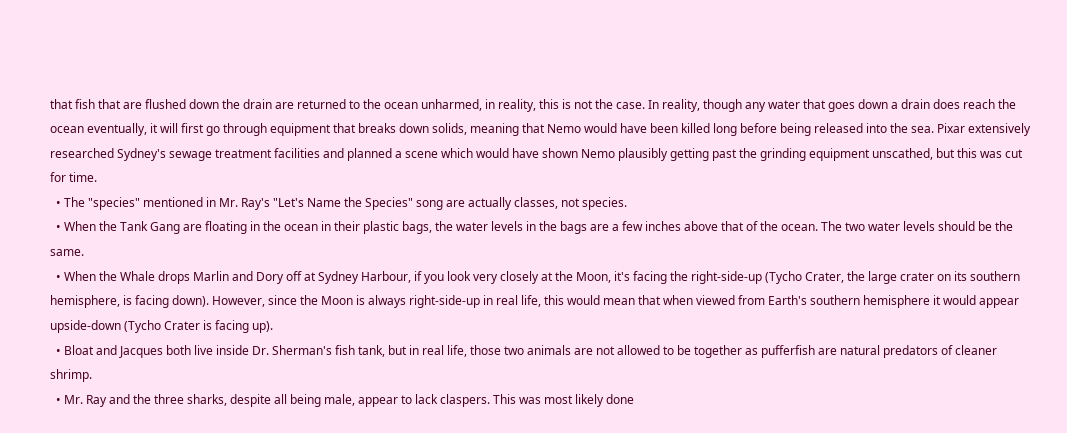that fish that are flushed down the drain are returned to the ocean unharmed, in reality, this is not the case. In reality, though any water that goes down a drain does reach the ocean eventually, it will first go through equipment that breaks down solids, meaning that Nemo would have been killed long before being released into the sea. Pixar extensively researched Sydney's sewage treatment facilities and planned a scene which would have shown Nemo plausibly getting past the grinding equipment unscathed, but this was cut for time.
  • The "species" mentioned in Mr. Ray's "Let's Name the Species" song are actually classes, not species.
  • When the Tank Gang are floating in the ocean in their plastic bags, the water levels in the bags are a few inches above that of the ocean. The two water levels should be the same.
  • When the Whale drops Marlin and Dory off at Sydney Harbour, if you look very closely at the Moon, it's facing the right-side-up (Tycho Crater, the large crater on its southern hemisphere, is facing down). However, since the Moon is always right-side-up in real life, this would mean that when viewed from Earth's southern hemisphere it would appear upside-down (Tycho Crater is facing up).
  • Bloat and Jacques both live inside Dr. Sherman's fish tank, but in real life, those two animals are not allowed to be together as pufferfish are natural predators of cleaner shrimp.
  • Mr. Ray and the three sharks, despite all being male, appear to lack claspers. This was most likely done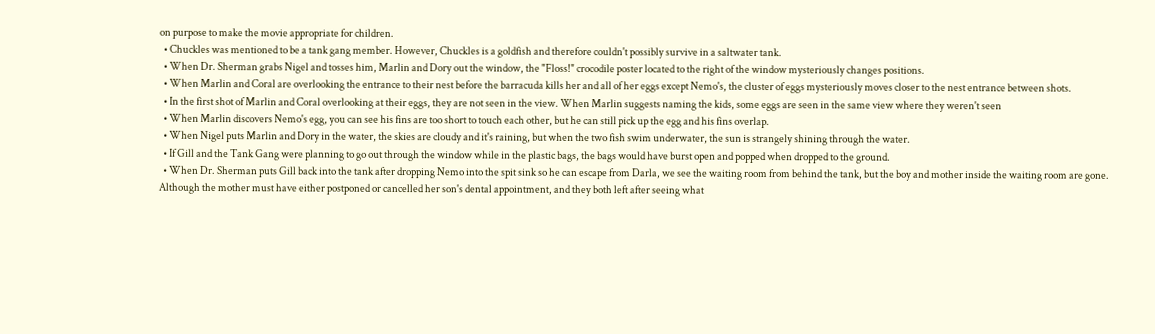on purpose to make the movie appropriate for children.
  • Chuckles was mentioned to be a tank gang member. However, Chuckles is a goldfish and therefore couldn't possibly survive in a saltwater tank.
  • When Dr. Sherman grabs Nigel and tosses him, Marlin and Dory out the window, the "Floss!" crocodile poster located to the right of the window mysteriously changes positions.
  • When Marlin and Coral are overlooking the entrance to their nest before the barracuda kills her and all of her eggs except Nemo's, the cluster of eggs mysteriously moves closer to the nest entrance between shots.
  • In the first shot of Marlin and Coral overlooking at their eggs, they are not seen in the view. When Marlin suggests naming the kids, some eggs are seen in the same view where they weren't seen
  • When Marlin discovers Nemo's egg, you can see his fins are too short to touch each other, but he can still pick up the egg and his fins overlap.
  • When Nigel puts Marlin and Dory in the water, the skies are cloudy and it's raining, but when the two fish swim underwater, the sun is strangely shining through the water.
  • If Gill and the Tank Gang were planning to go out through the window while in the plastic bags, the bags would have burst open and popped when dropped to the ground.
  • When Dr. Sherman puts Gill back into the tank after dropping Nemo into the spit sink so he can escape from Darla, we see the waiting room from behind the tank, but the boy and mother inside the waiting room are gone. Although the mother must have either postponed or cancelled her son's dental appointment, and they both left after seeing what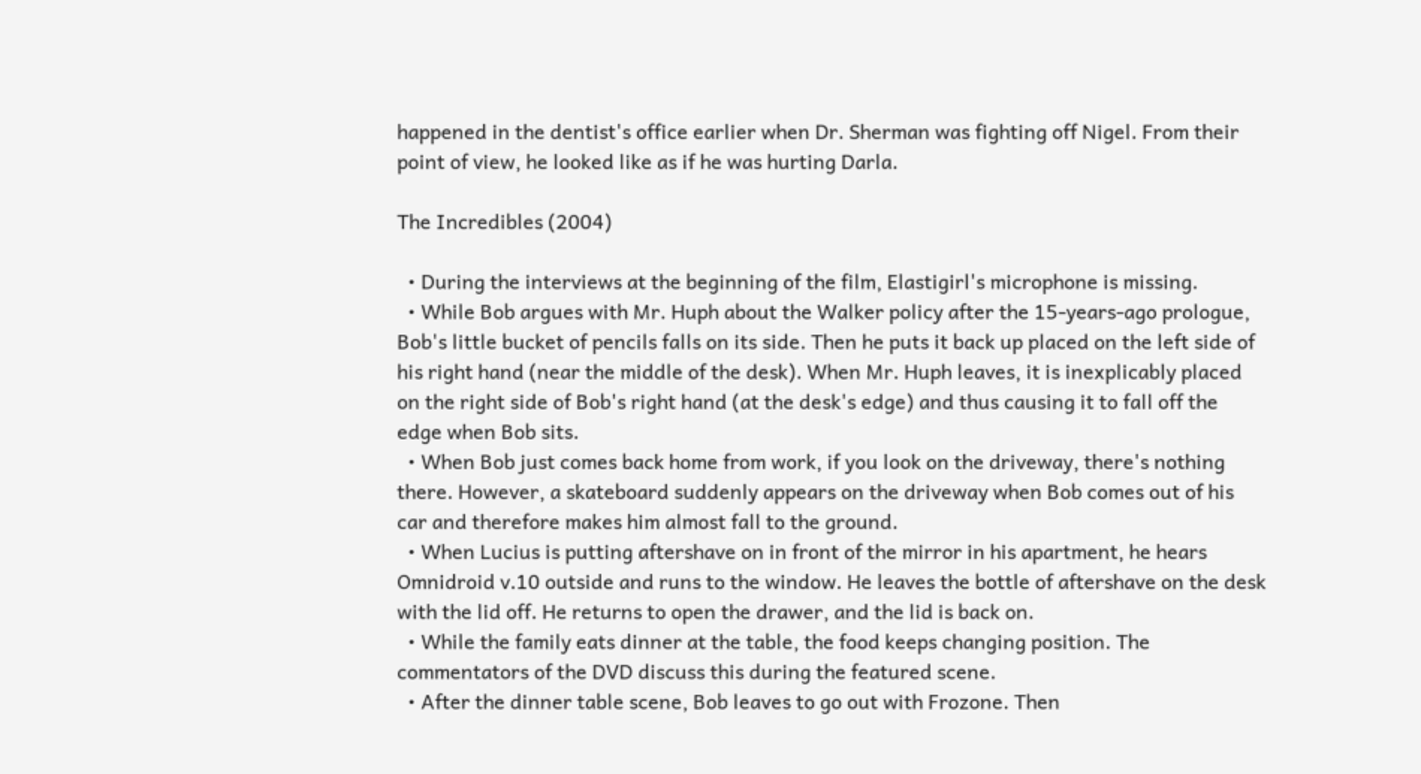happened in the dentist's office earlier when Dr. Sherman was fighting off Nigel. From their point of view, he looked like as if he was hurting Darla.

The Incredibles (2004)

  • During the interviews at the beginning of the film, Elastigirl's microphone is missing.
  • While Bob argues with Mr. Huph about the Walker policy after the 15-years-ago prologue, Bob's little bucket of pencils falls on its side. Then he puts it back up placed on the left side of his right hand (near the middle of the desk). When Mr. Huph leaves, it is inexplicably placed on the right side of Bob's right hand (at the desk's edge) and thus causing it to fall off the edge when Bob sits.
  • When Bob just comes back home from work, if you look on the driveway, there's nothing there. However, a skateboard suddenly appears on the driveway when Bob comes out of his car and therefore makes him almost fall to the ground.
  • When Lucius is putting aftershave on in front of the mirror in his apartment, he hears Omnidroid v.10 outside and runs to the window. He leaves the bottle of aftershave on the desk with the lid off. He returns to open the drawer, and the lid is back on.
  • While the family eats dinner at the table, the food keeps changing position. The commentators of the DVD discuss this during the featured scene.
  • After the dinner table scene, Bob leaves to go out with Frozone. Then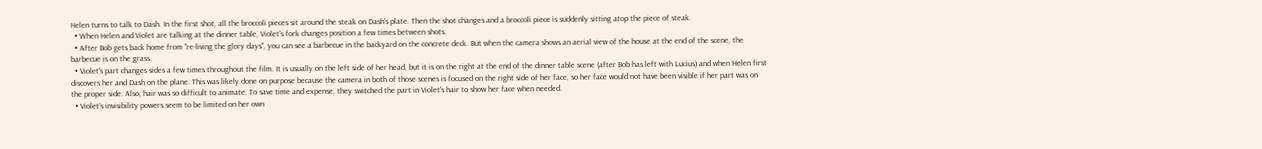Helen turns to talk to Dash. In the first shot, all the broccoli pieces sit around the steak on Dash's plate. Then the shot changes and a broccoli piece is suddenly sitting atop the piece of steak.
  • When Helen and Violet are talking at the dinner table, Violet's fork changes position a few times between shots.
  • After Bob gets back home from "re-living the glory days", you can see a barbecue in the backyard on the concrete deck. But when the camera shows an aerial view of the house at the end of the scene, the barbecue is on the grass.
  • Violet's part changes sides a few times throughout the film. It is usually on the left side of her head, but it is on the right at the end of the dinner table scene (after Bob has left with Lucius) and when Helen first discovers her and Dash on the plane. This was likely done on purpose because the camera in both of those scenes is focused on the right side of her face, so her face would not have been visible if her part was on the proper side. Also, hair was so difficult to animate. To save time and expense, they switched the part in Violet's hair to show her face when needed.
  • Violet's invisibility powers seem to be limited on her own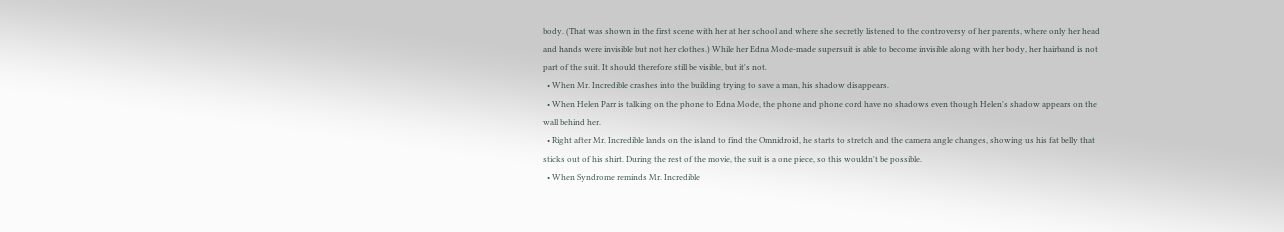body. (That was shown in the first scene with her at her school and where she secretly listened to the controversy of her parents, where only her head and hands were invisible but not her clothes.) While her Edna Mode-made supersuit is able to become invisible along with her body, her hairband is not part of the suit. It should therefore still be visible, but it's not.
  • When Mr. Incredible crashes into the building trying to save a man, his shadow disappears.
  • When Helen Parr is talking on the phone to Edna Mode, the phone and phone cord have no shadows even though Helen's shadow appears on the wall behind her.
  • Right after Mr. Incredible lands on the island to find the Omnidroid, he starts to stretch and the camera angle changes, showing us his fat belly that sticks out of his shirt. During the rest of the movie, the suit is a one piece, so this wouldn't be possible.
  • When Syndrome reminds Mr. Incredible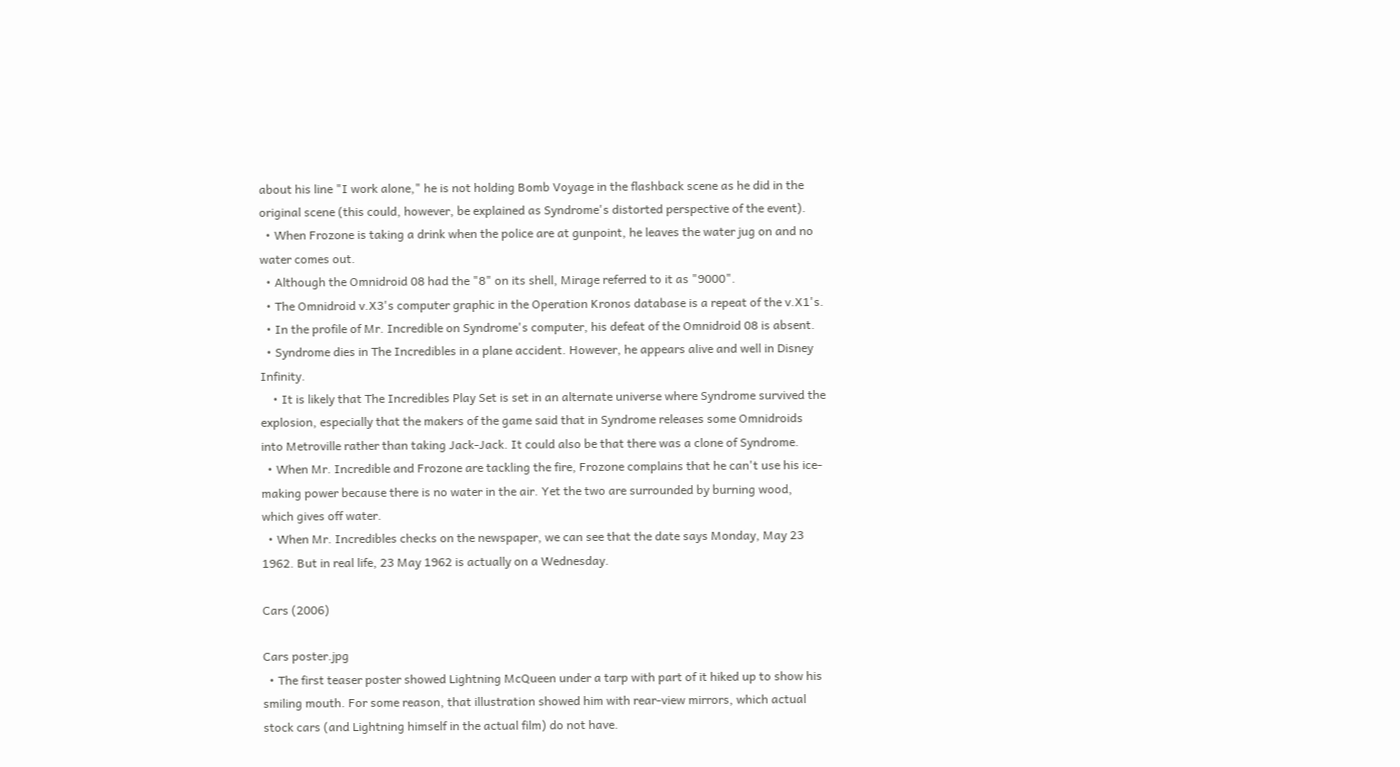about his line "I work alone," he is not holding Bomb Voyage in the flashback scene as he did in the original scene (this could, however, be explained as Syndrome's distorted perspective of the event).
  • When Frozone is taking a drink when the police are at gunpoint, he leaves the water jug on and no water comes out.
  • Although the Omnidroid 08 had the "8" on its shell, Mirage referred to it as "9000".
  • The Omnidroid v.X3's computer graphic in the Operation Kronos database is a repeat of the v.X1's.
  • In the profile of Mr. Incredible on Syndrome's computer, his defeat of the Omnidroid 08 is absent.
  • Syndrome dies in The Incredibles in a plane accident. However, he appears alive and well in Disney Infinity.
    • It is likely that The Incredibles Play Set is set in an alternate universe where Syndrome survived the explosion, especially that the makers of the game said that in Syndrome releases some Omnidroids into Metroville rather than taking Jack-Jack. It could also be that there was a clone of Syndrome.
  • When Mr. Incredible and Frozone are tackling the fire, Frozone complains that he can't use his ice-making power because there is no water in the air. Yet the two are surrounded by burning wood, which gives off water.
  • When Mr. Incredibles checks on the newspaper, we can see that the date says Monday, May 23 1962. But in real life, 23 May 1962 is actually on a Wednesday.

Cars (2006)

Cars poster.jpg
  • The first teaser poster showed Lightning McQueen under a tarp with part of it hiked up to show his smiling mouth. For some reason, that illustration showed him with rear-view mirrors, which actual stock cars (and Lightning himself in the actual film) do not have.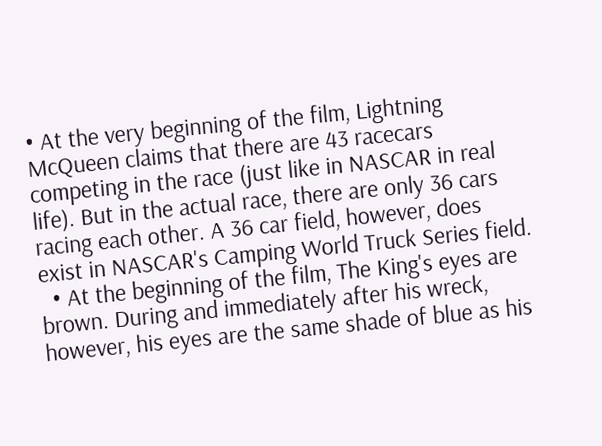• At the very beginning of the film, Lightning McQueen claims that there are 43 racecars competing in the race (just like in NASCAR in real life). But in the actual race, there are only 36 cars racing each other. A 36 car field, however, does exist in NASCAR's Camping World Truck Series field.
  • At the beginning of the film, The King's eyes are brown. During and immediately after his wreck, however, his eyes are the same shade of blue as his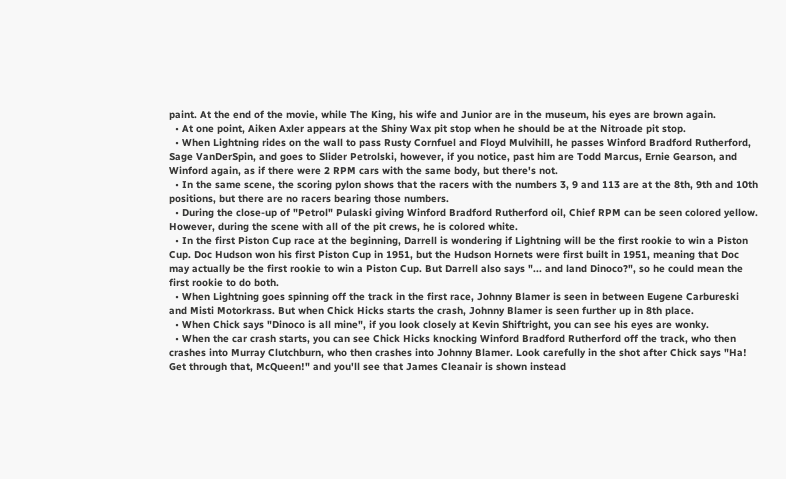paint. At the end of the movie, while The King, his wife and Junior are in the museum, his eyes are brown again.
  • At one point, Aiken Axler appears at the Shiny Wax pit stop when he should be at the Nitroade pit stop.
  • When Lightning rides on the wall to pass Rusty Cornfuel and Floyd Mulvihill, he passes Winford Bradford Rutherford, Sage VanDerSpin, and goes to Slider Petrolski, however, if you notice, past him are Todd Marcus, Ernie Gearson, and Winford again, as if there were 2 RPM cars with the same body, but there's not.
  • In the same scene, the scoring pylon shows that the racers with the numbers 3, 9 and 113 are at the 8th, 9th and 10th positions, but there are no racers bearing those numbers.
  • During the close-up of "Petrol" Pulaski giving Winford Bradford Rutherford oil, Chief RPM can be seen colored yellow. However, during the scene with all of the pit crews, he is colored white.
  • In the first Piston Cup race at the beginning, Darrell is wondering if Lightning will be the first rookie to win a Piston Cup. Doc Hudson won his first Piston Cup in 1951, but the Hudson Hornets were first built in 1951, meaning that Doc may actually be the first rookie to win a Piston Cup. But Darrell also says "... and land Dinoco?", so he could mean the first rookie to do both.
  • When Lightning goes spinning off the track in the first race, Johnny Blamer is seen in between Eugene Carbureski and Misti Motorkrass. But when Chick Hicks starts the crash, Johnny Blamer is seen further up in 8th place.
  • When Chick says "Dinoco is all mine", if you look closely at Kevin Shiftright, you can see his eyes are wonky.
  • When the car crash starts, you can see Chick Hicks knocking Winford Bradford Rutherford off the track, who then crashes into Murray Clutchburn, who then crashes into Johnny Blamer. Look carefully in the shot after Chick says "Ha! Get through that, McQueen!" and you'll see that James Cleanair is shown instead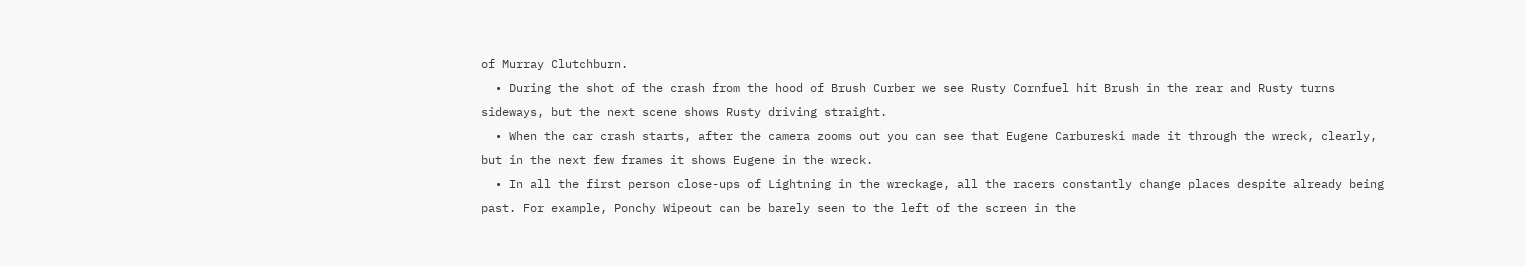of Murray Clutchburn.
  • During the shot of the crash from the hood of Brush Curber we see Rusty Cornfuel hit Brush in the rear and Rusty turns sideways, but the next scene shows Rusty driving straight.
  • When the car crash starts, after the camera zooms out you can see that Eugene Carbureski made it through the wreck, clearly, but in the next few frames it shows Eugene in the wreck.
  • In all the first person close-ups of Lightning in the wreckage, all the racers constantly change places despite already being past. For example, Ponchy Wipeout can be barely seen to the left of the screen in the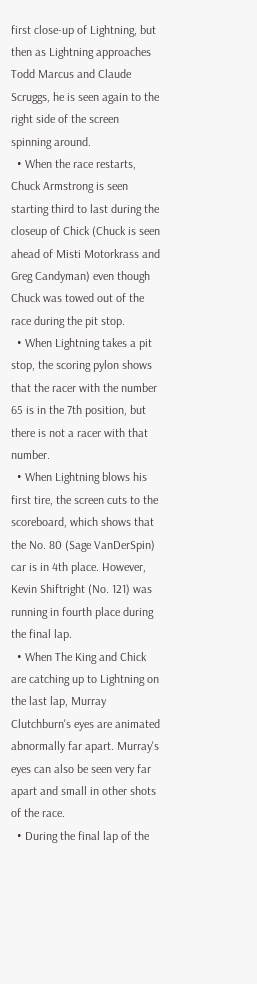first close-up of Lightning, but then as Lightning approaches Todd Marcus and Claude Scruggs, he is seen again to the right side of the screen spinning around.
  • When the race restarts, Chuck Armstrong is seen starting third to last during the closeup of Chick (Chuck is seen ahead of Misti Motorkrass and Greg Candyman) even though Chuck was towed out of the race during the pit stop.
  • When Lightning takes a pit stop, the scoring pylon shows that the racer with the number 65 is in the 7th position, but there is not a racer with that number.
  • When Lightning blows his first tire, the screen cuts to the scoreboard, which shows that the No. 80 (Sage VanDerSpin) car is in 4th place. However, Kevin Shiftright (No. 121) was running in fourth place during the final lap.
  • When The King and Chick are catching up to Lightning on the last lap, Murray Clutchburn's eyes are animated abnormally far apart. Murray's eyes can also be seen very far apart and small in other shots of the race.
  • During the final lap of the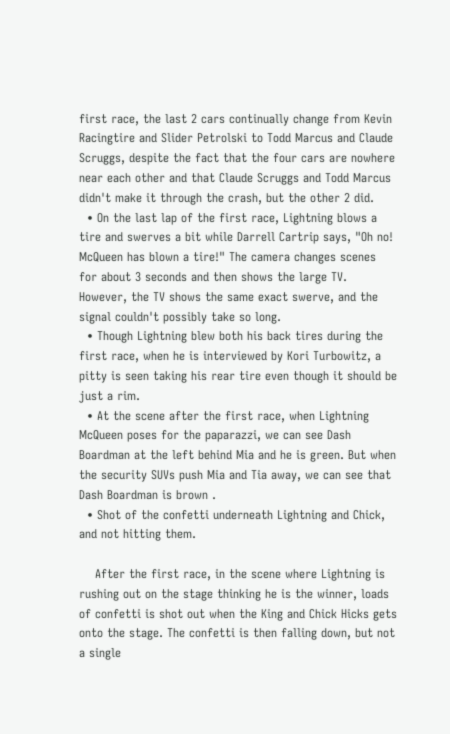first race, the last 2 cars continually change from Kevin Racingtire and Slider Petrolski to Todd Marcus and Claude Scruggs, despite the fact that the four cars are nowhere near each other and that Claude Scruggs and Todd Marcus didn't make it through the crash, but the other 2 did.
  • On the last lap of the first race, Lightning blows a tire and swerves a bit while Darrell Cartrip says, "Oh no! McQueen has blown a tire!" The camera changes scenes for about 3 seconds and then shows the large TV. However, the TV shows the same exact swerve, and the signal couldn't possibly take so long.
  • Though Lightning blew both his back tires during the first race, when he is interviewed by Kori Turbowitz, a pitty is seen taking his rear tire even though it should be just a rim.
  • At the scene after the first race, when Lightning McQueen poses for the paparazzi, we can see Dash Boardman at the left behind Mia and he is green. But when the security SUVs push Mia and Tia away, we can see that Dash Boardman is brown .
  • Shot of the confetti underneath Lightning and Chick, and not hitting them.

    After the first race, in the scene where Lightning is rushing out on the stage thinking he is the winner, loads of confetti is shot out when the King and Chick Hicks gets onto the stage. The confetti is then falling down, but not a single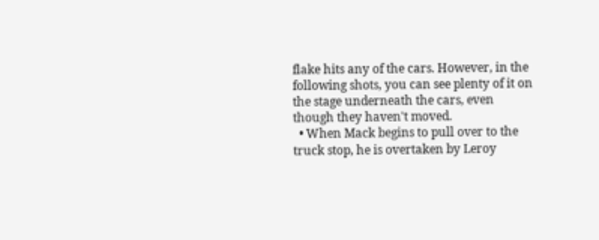flake hits any of the cars. However, in the following shots, you can see plenty of it on the stage underneath the cars, even though they haven't moved.
  • When Mack begins to pull over to the truck stop, he is overtaken by Leroy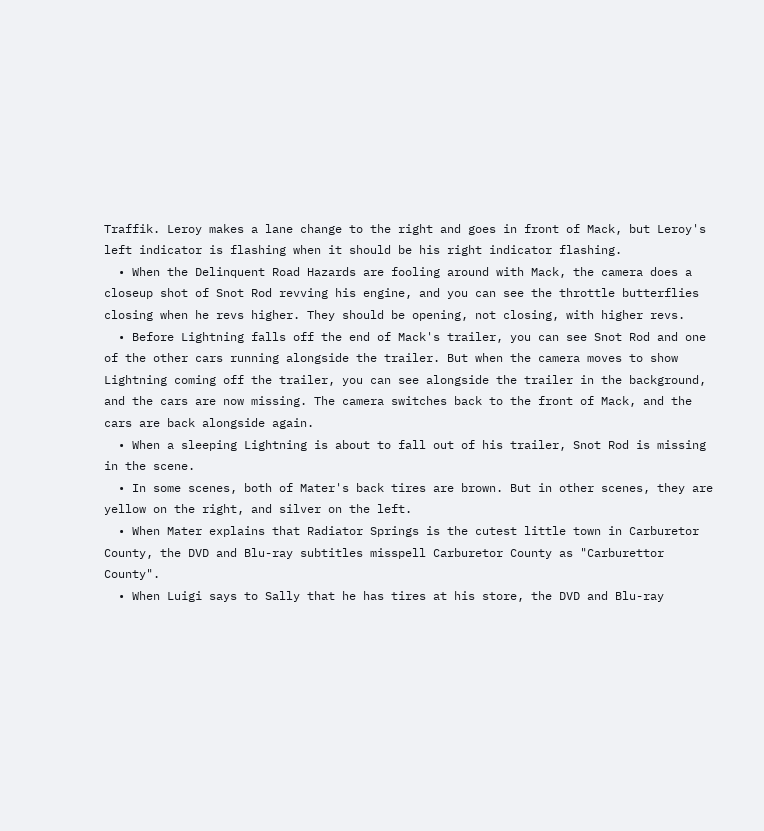Traffik. Leroy makes a lane change to the right and goes in front of Mack, but Leroy's left indicator is flashing when it should be his right indicator flashing.
  • When the Delinquent Road Hazards are fooling around with Mack, the camera does a closeup shot of Snot Rod revving his engine, and you can see the throttle butterflies closing when he revs higher. They should be opening, not closing, with higher revs.
  • Before Lightning falls off the end of Mack's trailer, you can see Snot Rod and one of the other cars running alongside the trailer. But when the camera moves to show Lightning coming off the trailer, you can see alongside the trailer in the background, and the cars are now missing. The camera switches back to the front of Mack, and the cars are back alongside again.
  • When a sleeping Lightning is about to fall out of his trailer, Snot Rod is missing in the scene.
  • In some scenes, both of Mater's back tires are brown. But in other scenes, they are yellow on the right, and silver on the left.
  • When Mater explains that Radiator Springs is the cutest little town in Carburetor County, the DVD and Blu-ray subtitles misspell Carburetor County as "Carburettor County".
  • When Luigi says to Sally that he has tires at his store, the DVD and Blu-ray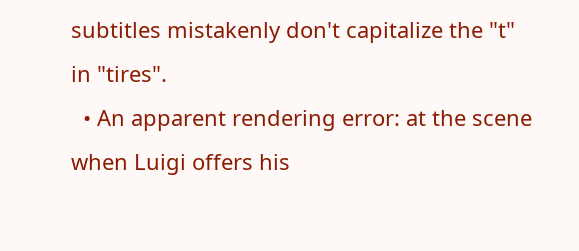subtitles mistakenly don't capitalize the "t" in "tires".
  • An apparent rendering error: at the scene when Luigi offers his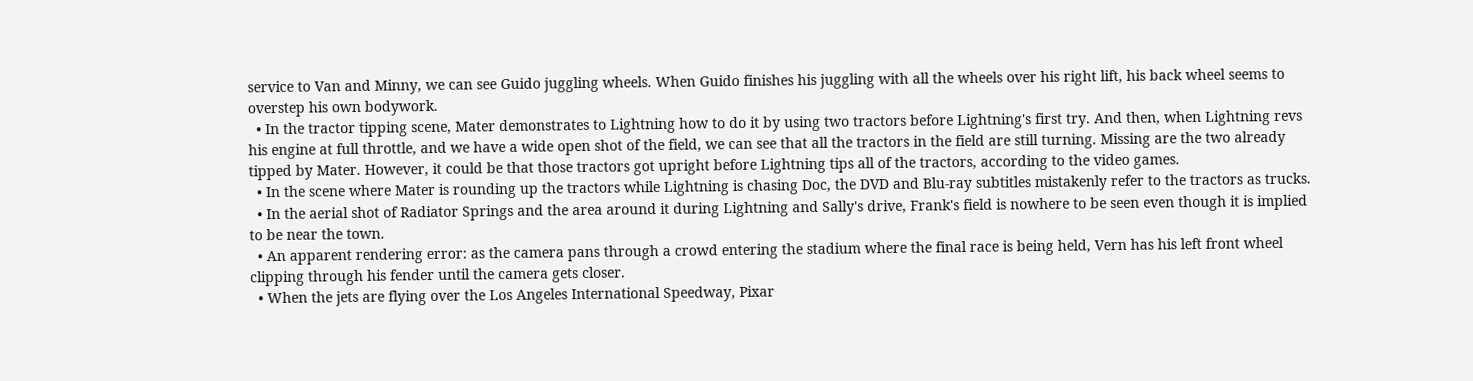service to Van and Minny, we can see Guido juggling wheels. When Guido finishes his juggling with all the wheels over his right lift, his back wheel seems to overstep his own bodywork.
  • In the tractor tipping scene, Mater demonstrates to Lightning how to do it by using two tractors before Lightning's first try. And then, when Lightning revs his engine at full throttle, and we have a wide open shot of the field, we can see that all the tractors in the field are still turning. Missing are the two already tipped by Mater. However, it could be that those tractors got upright before Lightning tips all of the tractors, according to the video games.
  • In the scene where Mater is rounding up the tractors while Lightning is chasing Doc, the DVD and Blu-ray subtitles mistakenly refer to the tractors as trucks.
  • In the aerial shot of Radiator Springs and the area around it during Lightning and Sally's drive, Frank's field is nowhere to be seen even though it is implied to be near the town.
  • An apparent rendering error: as the camera pans through a crowd entering the stadium where the final race is being held, Vern has his left front wheel clipping through his fender until the camera gets closer.
  • When the jets are flying over the Los Angeles International Speedway, Pixar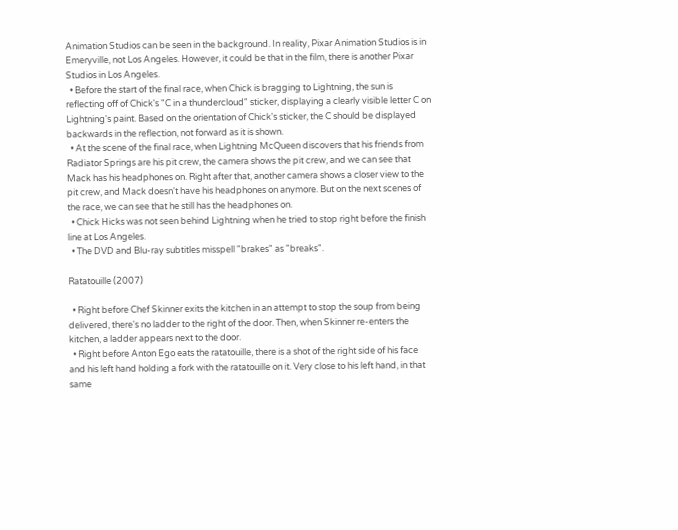Animation Studios can be seen in the background. In reality, Pixar Animation Studios is in Emeryville, not Los Angeles. However, it could be that in the film, there is another Pixar Studios in Los Angeles.
  • Before the start of the final race, when Chick is bragging to Lightning, the sun is reflecting off of Chick's "C in a thundercloud" sticker, displaying a clearly visible letter C on Lightning's paint. Based on the orientation of Chick's sticker, the C should be displayed backwards in the reflection, not forward as it is shown.
  • At the scene of the final race, when Lightning McQueen discovers that his friends from Radiator Springs are his pit crew, the camera shows the pit crew, and we can see that Mack has his headphones on. Right after that, another camera shows a closer view to the pit crew, and Mack doesn't have his headphones on anymore. But on the next scenes of the race, we can see that he still has the headphones on.
  • Chick Hicks was not seen behind Lightning when he tried to stop right before the finish line at Los Angeles.
  • The DVD and Blu-ray subtitles misspell "brakes" as "breaks".

Ratatouille (2007)

  • Right before Chef Skinner exits the kitchen in an attempt to stop the soup from being delivered, there's no ladder to the right of the door. Then, when Skinner re-enters the kitchen, a ladder appears next to the door.
  • Right before Anton Ego eats the ratatouille, there is a shot of the right side of his face and his left hand holding a fork with the ratatouille on it. Very close to his left hand, in that same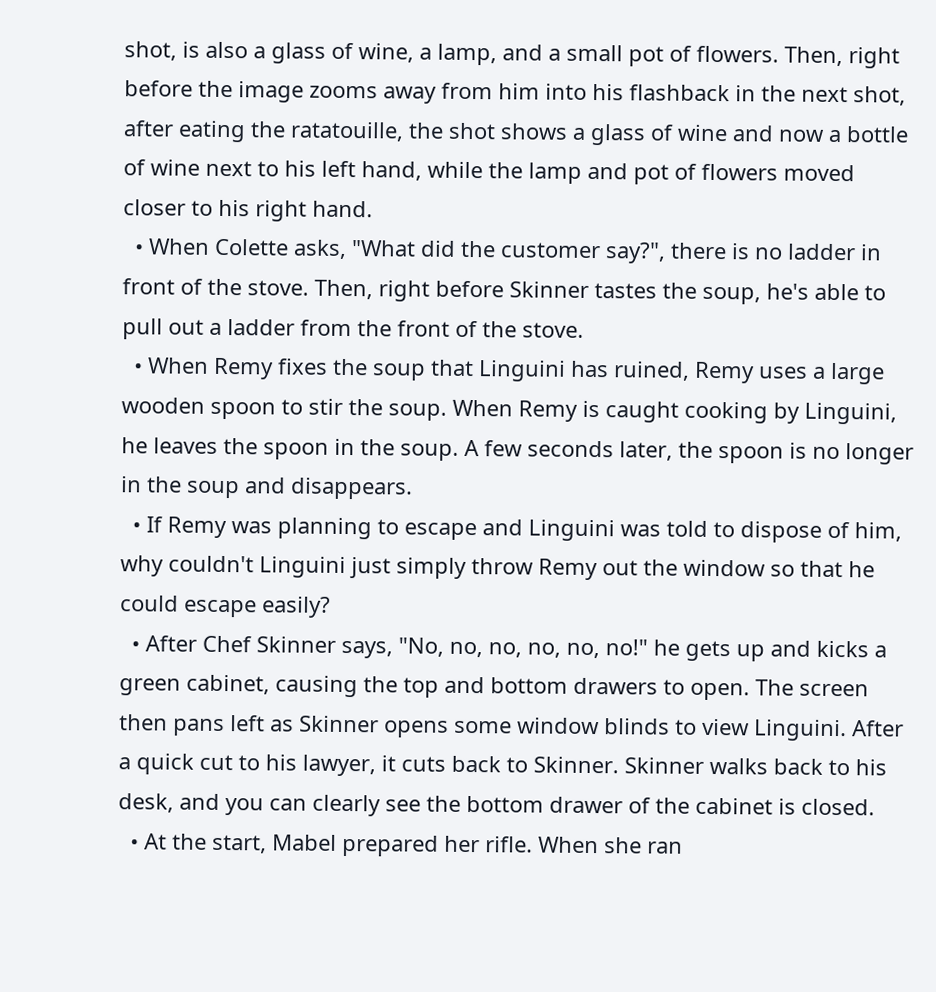shot, is also a glass of wine, a lamp, and a small pot of flowers. Then, right before the image zooms away from him into his flashback in the next shot, after eating the ratatouille, the shot shows a glass of wine and now a bottle of wine next to his left hand, while the lamp and pot of flowers moved closer to his right hand.
  • When Colette asks, "What did the customer say?", there is no ladder in front of the stove. Then, right before Skinner tastes the soup, he's able to pull out a ladder from the front of the stove.
  • When Remy fixes the soup that Linguini has ruined, Remy uses a large wooden spoon to stir the soup. When Remy is caught cooking by Linguini, he leaves the spoon in the soup. A few seconds later, the spoon is no longer in the soup and disappears.
  • If Remy was planning to escape and Linguini was told to dispose of him, why couldn't Linguini just simply throw Remy out the window so that he could escape easily?
  • After Chef Skinner says, "No, no, no, no, no, no!" he gets up and kicks a green cabinet, causing the top and bottom drawers to open. The screen then pans left as Skinner opens some window blinds to view Linguini. After a quick cut to his lawyer, it cuts back to Skinner. Skinner walks back to his desk, and you can clearly see the bottom drawer of the cabinet is closed.
  • At the start, Mabel prepared her rifle. When she ran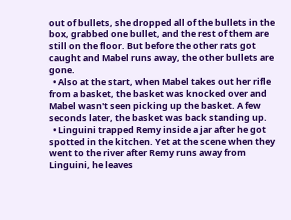out of bullets, she dropped all of the bullets in the box, grabbed one bullet, and the rest of them are still on the floor. But before the other rats got caught and Mabel runs away, the other bullets are gone.
  • Also at the start, when Mabel takes out her rifle from a basket, the basket was knocked over and Mabel wasn't seen picking up the basket. A few seconds later, the basket was back standing up.
  • Linguini trapped Remy inside a jar after he got spotted in the kitchen. Yet at the scene when they went to the river after Remy runs away from Linguini, he leaves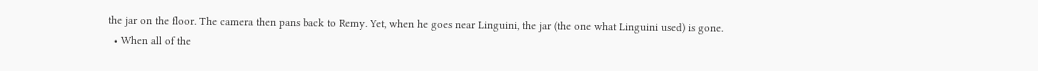the jar on the floor. The camera then pans back to Remy. Yet, when he goes near Linguini, the jar (the one what Linguini used) is gone.
  • When all of the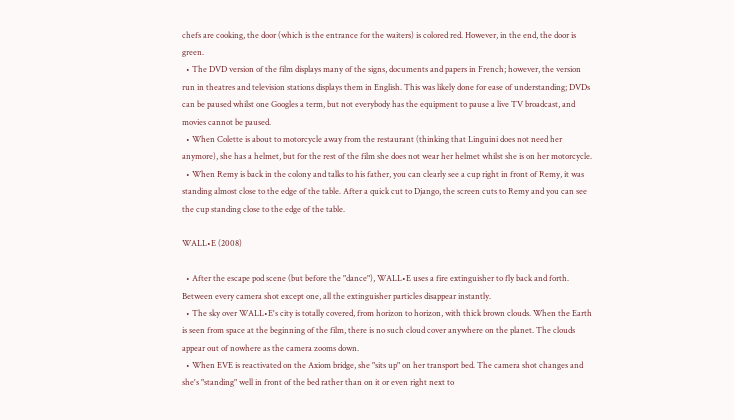chefs are cooking, the door (which is the entrance for the waiters) is colored red. However, in the end, the door is green.
  • The DVD version of the film displays many of the signs, documents and papers in French; however, the version run in theatres and television stations displays them in English. This was likely done for ease of understanding; DVDs can be paused whilst one Googles a term, but not everybody has the equipment to pause a live TV broadcast, and movies cannot be paused.
  • When Colette is about to motorcycle away from the restaurant (thinking that Linguini does not need her anymore), she has a helmet, but for the rest of the film she does not wear her helmet whilst she is on her motorcycle.
  • When Remy is back in the colony and talks to his father, you can clearly see a cup right in front of Remy, it was standing almost close to the edge of the table. After a quick cut to Django, the screen cuts to Remy and you can see the cup standing close to the edge of the table.

WALL•E (2008)

  • After the escape pod scene (but before the "dance"), WALL•E uses a fire extinguisher to fly back and forth. Between every camera shot except one, all the extinguisher particles disappear instantly.
  • The sky over WALL•E's city is totally covered, from horizon to horizon, with thick brown clouds. When the Earth is seen from space at the beginning of the film, there is no such cloud cover anywhere on the planet. The clouds appear out of nowhere as the camera zooms down.
  • When EVE is reactivated on the Axiom bridge, she "sits up" on her transport bed. The camera shot changes and she's "standing" well in front of the bed rather than on it or even right next to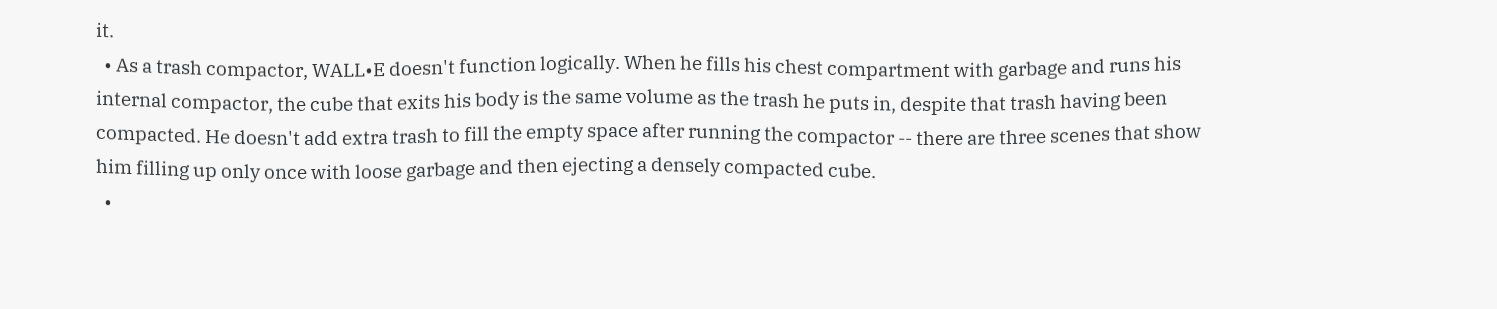it.
  • As a trash compactor, WALL•E doesn't function logically. When he fills his chest compartment with garbage and runs his internal compactor, the cube that exits his body is the same volume as the trash he puts in, despite that trash having been compacted. He doesn't add extra trash to fill the empty space after running the compactor -- there are three scenes that show him filling up only once with loose garbage and then ejecting a densely compacted cube.
  •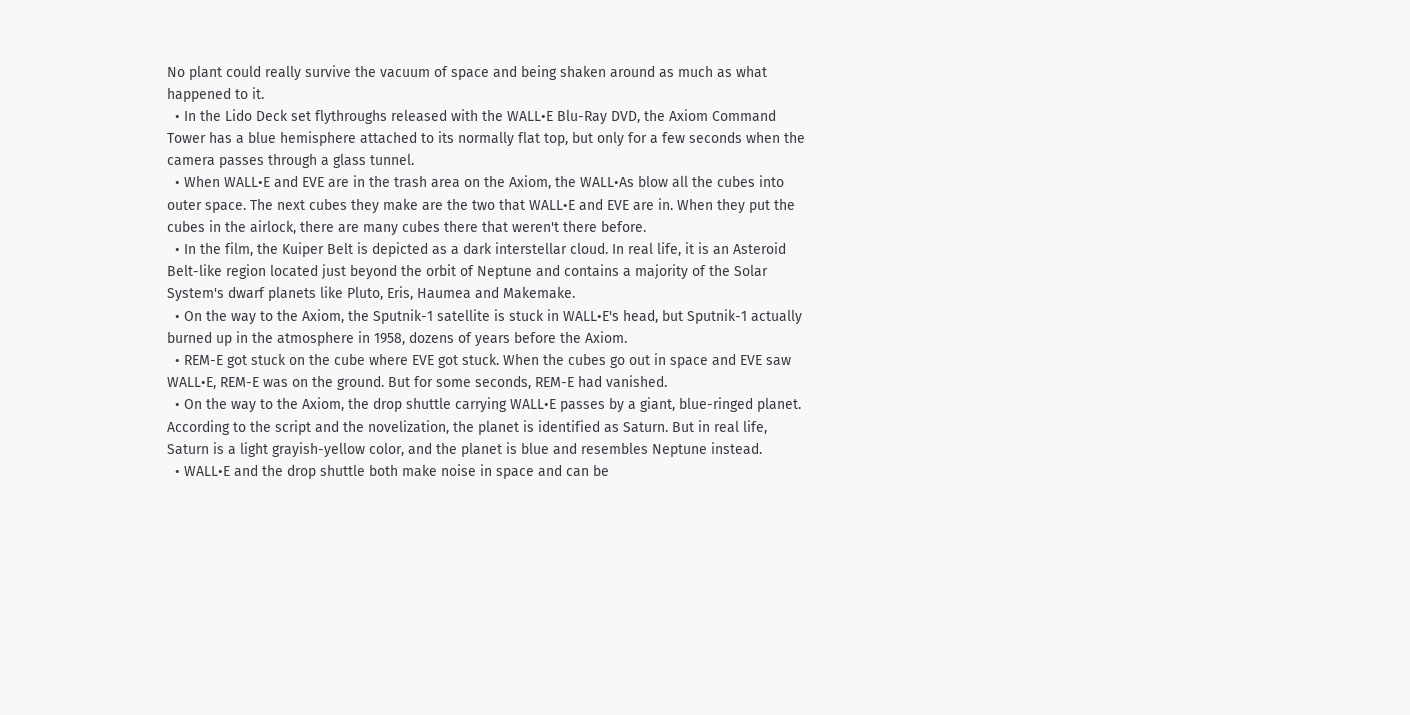No plant could really survive the vacuum of space and being shaken around as much as what happened to it.
  • In the Lido Deck set flythroughs released with the WALL•E Blu-Ray DVD, the Axiom Command Tower has a blue hemisphere attached to its normally flat top, but only for a few seconds when the camera passes through a glass tunnel.
  • When WALL•E and EVE are in the trash area on the Axiom, the WALL•As blow all the cubes into outer space. The next cubes they make are the two that WALL•E and EVE are in. When they put the cubes in the airlock, there are many cubes there that weren't there before.
  • In the film, the Kuiper Belt is depicted as a dark interstellar cloud. In real life, it is an Asteroid Belt-like region located just beyond the orbit of Neptune and contains a majority of the Solar System's dwarf planets like Pluto, Eris, Haumea and Makemake.
  • On the way to the Axiom, the Sputnik-1 satellite is stuck in WALL•E's head, but Sputnik-1 actually burned up in the atmosphere in 1958, dozens of years before the Axiom.
  • REM-E got stuck on the cube where EVE got stuck. When the cubes go out in space and EVE saw WALL•E, REM-E was on the ground. But for some seconds, REM-E had vanished.
  • On the way to the Axiom, the drop shuttle carrying WALL•E passes by a giant, blue-ringed planet. According to the script and the novelization, the planet is identified as Saturn. But in real life, Saturn is a light grayish-yellow color, and the planet is blue and resembles Neptune instead.
  • WALL•E and the drop shuttle both make noise in space and can be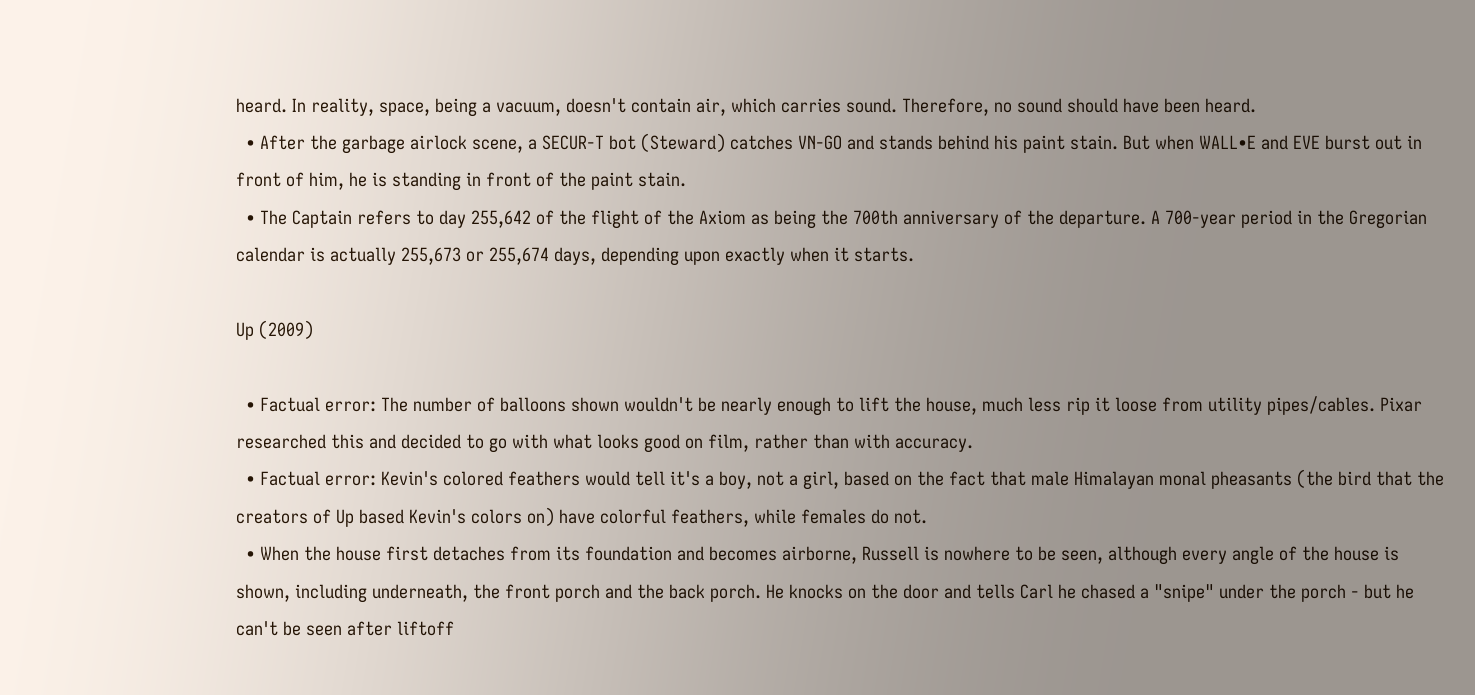heard. In reality, space, being a vacuum, doesn't contain air, which carries sound. Therefore, no sound should have been heard.
  • After the garbage airlock scene, a SECUR-T bot (Steward) catches VN-GO and stands behind his paint stain. But when WALL•E and EVE burst out in front of him, he is standing in front of the paint stain.
  • The Captain refers to day 255,642 of the flight of the Axiom as being the 700th anniversary of the departure. A 700-year period in the Gregorian calendar is actually 255,673 or 255,674 days, depending upon exactly when it starts.

Up (2009)

  • Factual error: The number of balloons shown wouldn't be nearly enough to lift the house, much less rip it loose from utility pipes/cables. Pixar researched this and decided to go with what looks good on film, rather than with accuracy.
  • Factual error: Kevin's colored feathers would tell it's a boy, not a girl, based on the fact that male Himalayan monal pheasants (the bird that the creators of Up based Kevin's colors on) have colorful feathers, while females do not.
  • When the house first detaches from its foundation and becomes airborne, Russell is nowhere to be seen, although every angle of the house is shown, including underneath, the front porch and the back porch. He knocks on the door and tells Carl he chased a "snipe" under the porch - but he can't be seen after liftoff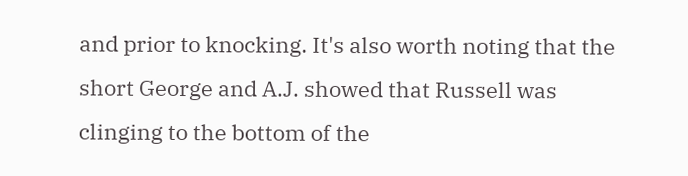and prior to knocking. It's also worth noting that the short George and A.J. showed that Russell was clinging to the bottom of the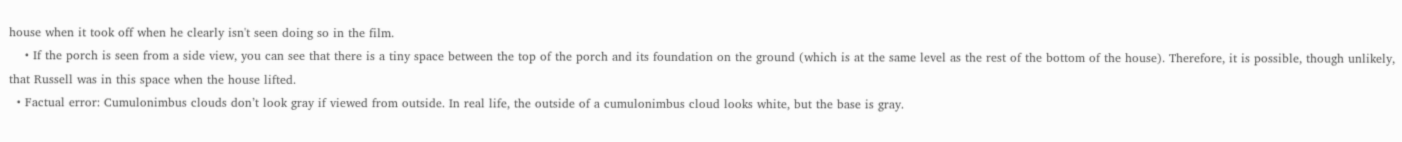house when it took off when he clearly isn't seen doing so in the film.
    • If the porch is seen from a side view, you can see that there is a tiny space between the top of the porch and its foundation on the ground (which is at the same level as the rest of the bottom of the house). Therefore, it is possible, though unlikely, that Russell was in this space when the house lifted.
  • Factual error: Cumulonimbus clouds don’t look gray if viewed from outside. In real life, the outside of a cumulonimbus cloud looks white, but the base is gray.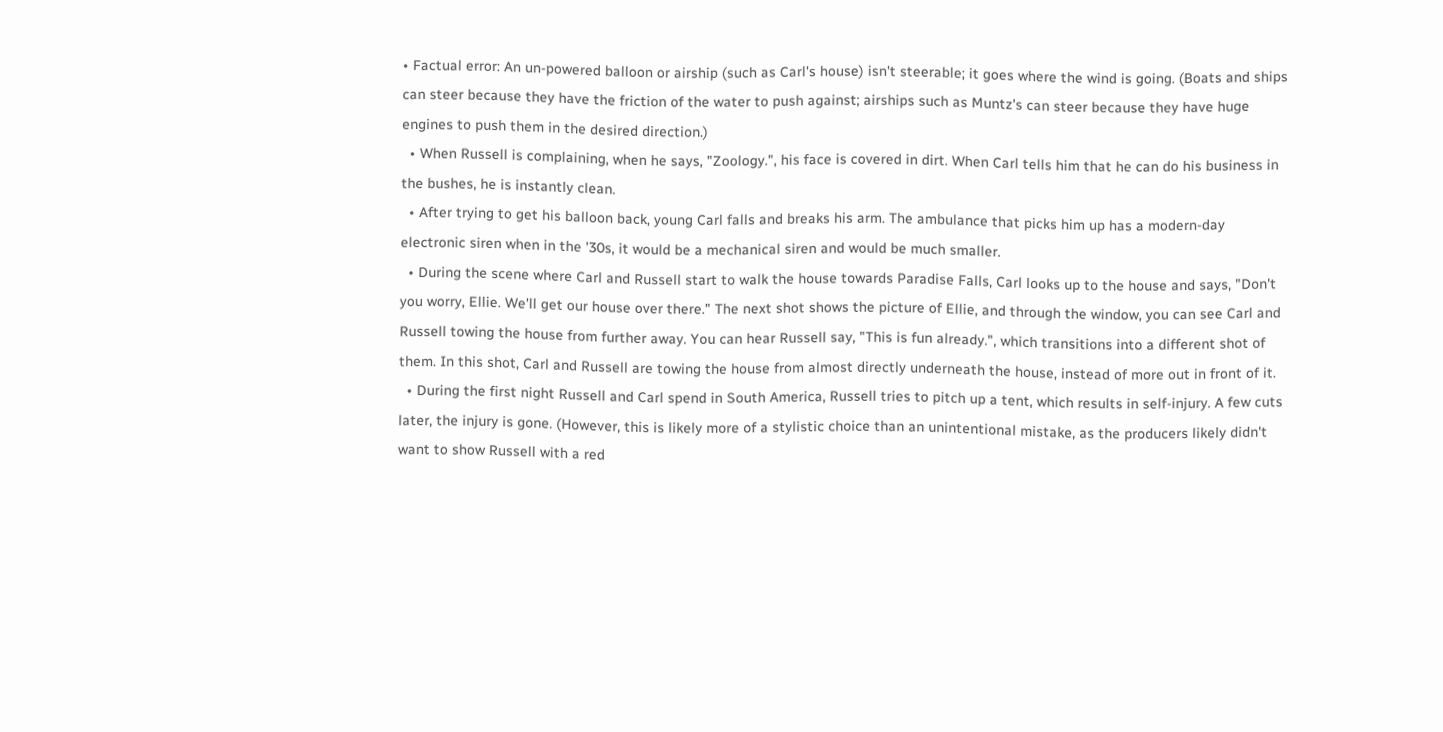• Factual error: An un-powered balloon or airship (such as Carl's house) isn't steerable; it goes where the wind is going. (Boats and ships can steer because they have the friction of the water to push against; airships such as Muntz's can steer because they have huge engines to push them in the desired direction.)
  • When Russell is complaining, when he says, "Zoology.", his face is covered in dirt. When Carl tells him that he can do his business in the bushes, he is instantly clean.
  • After trying to get his balloon back, young Carl falls and breaks his arm. The ambulance that picks him up has a modern-day electronic siren when in the '30s, it would be a mechanical siren and would be much smaller.
  • During the scene where Carl and Russell start to walk the house towards Paradise Falls, Carl looks up to the house and says, "Don't you worry, Ellie. We'll get our house over there." The next shot shows the picture of Ellie, and through the window, you can see Carl and Russell towing the house from further away. You can hear Russell say, "This is fun already.", which transitions into a different shot of them. In this shot, Carl and Russell are towing the house from almost directly underneath the house, instead of more out in front of it.
  • During the first night Russell and Carl spend in South America, Russell tries to pitch up a tent, which results in self-injury. A few cuts later, the injury is gone. (However, this is likely more of a stylistic choice than an unintentional mistake, as the producers likely didn't want to show Russell with a red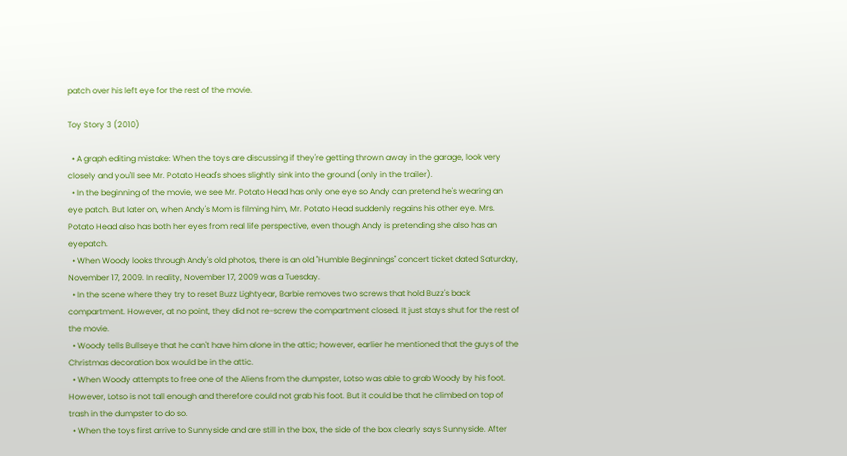patch over his left eye for the rest of the movie.

Toy Story 3 (2010)

  • A graph editing mistake: When the toys are discussing if they're getting thrown away in the garage, look very closely and you'll see Mr. Potato Head's shoes slightly sink into the ground (only in the trailer).
  • In the beginning of the movie, we see Mr. Potato Head has only one eye so Andy can pretend he's wearing an eye patch. But later on, when Andy's Mom is filming him, Mr. Potato Head suddenly regains his other eye. Mrs. Potato Head also has both her eyes from real life perspective, even though Andy is pretending she also has an eyepatch.
  • When Woody looks through Andy's old photos, there is an old "Humble Beginnings" concert ticket dated Saturday, November 17, 2009. In reality, November 17, 2009 was a Tuesday.
  • In the scene where they try to reset Buzz Lightyear, Barbie removes two screws that hold Buzz's back compartment. However, at no point, they did not re-screw the compartment closed. It just stays shut for the rest of the movie.
  • Woody tells Bullseye that he can't have him alone in the attic; however, earlier he mentioned that the guys of the Christmas decoration box would be in the attic.
  • When Woody attempts to free one of the Aliens from the dumpster, Lotso was able to grab Woody by his foot. However, Lotso is not tall enough and therefore could not grab his foot. But it could be that he climbed on top of trash in the dumpster to do so.
  • When the toys first arrive to Sunnyside and are still in the box, the side of the box clearly says Sunnyside. After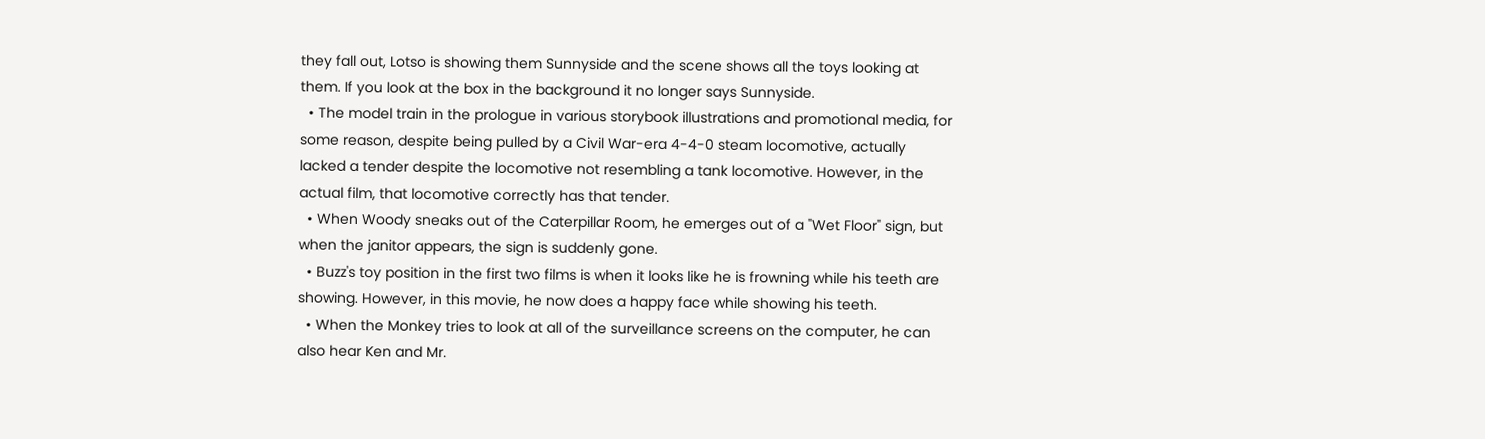they fall out, Lotso is showing them Sunnyside and the scene shows all the toys looking at them. If you look at the box in the background it no longer says Sunnyside.
  • The model train in the prologue in various storybook illustrations and promotional media, for some reason, despite being pulled by a Civil War-era 4-4-0 steam locomotive, actually lacked a tender despite the locomotive not resembling a tank locomotive. However, in the actual film, that locomotive correctly has that tender.
  • When Woody sneaks out of the Caterpillar Room, he emerges out of a "Wet Floor" sign, but when the janitor appears, the sign is suddenly gone.
  • Buzz's toy position in the first two films is when it looks like he is frowning while his teeth are showing. However, in this movie, he now does a happy face while showing his teeth.
  • When the Monkey tries to look at all of the surveillance screens on the computer, he can also hear Ken and Mr.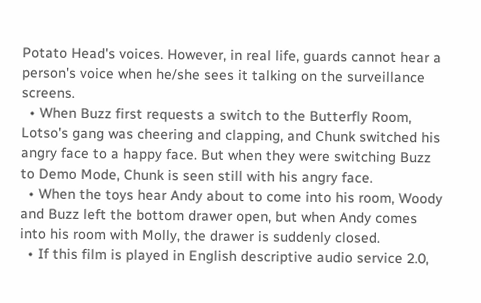Potato Head's voices. However, in real life, guards cannot hear a person's voice when he/she sees it talking on the surveillance screens.
  • When Buzz first requests a switch to the Butterfly Room, Lotso's gang was cheering and clapping, and Chunk switched his angry face to a happy face. But when they were switching Buzz to Demo Mode, Chunk is seen still with his angry face.
  • When the toys hear Andy about to come into his room, Woody and Buzz left the bottom drawer open, but when Andy comes into his room with Molly, the drawer is suddenly closed.
  • If this film is played in English descriptive audio service 2.0,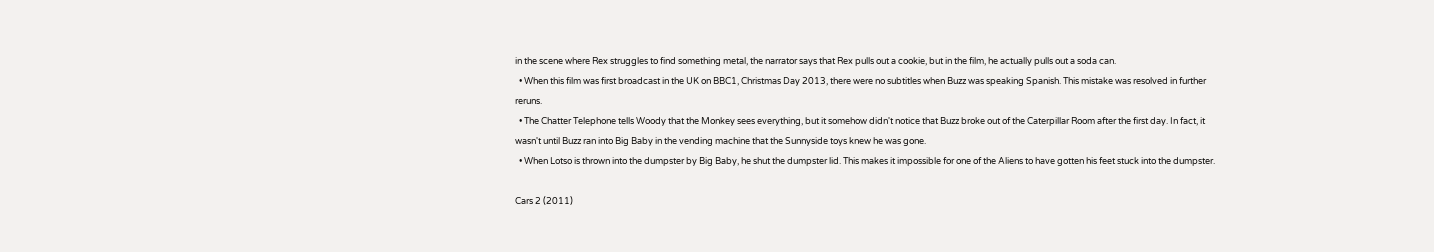in the scene where Rex struggles to find something metal, the narrator says that Rex pulls out a cookie, but in the film, he actually pulls out a soda can.
  • When this film was first broadcast in the UK on BBC1, Christmas Day 2013, there were no subtitles when Buzz was speaking Spanish. This mistake was resolved in further reruns.
  • The Chatter Telephone tells Woody that the Monkey sees everything, but it somehow didn't notice that Buzz broke out of the Caterpillar Room after the first day. In fact, it wasn't until Buzz ran into Big Baby in the vending machine that the Sunnyside toys knew he was gone.
  • When Lotso is thrown into the dumpster by Big Baby, he shut the dumpster lid. This makes it impossible for one of the Aliens to have gotten his feet stuck into the dumpster.

Cars 2 (2011)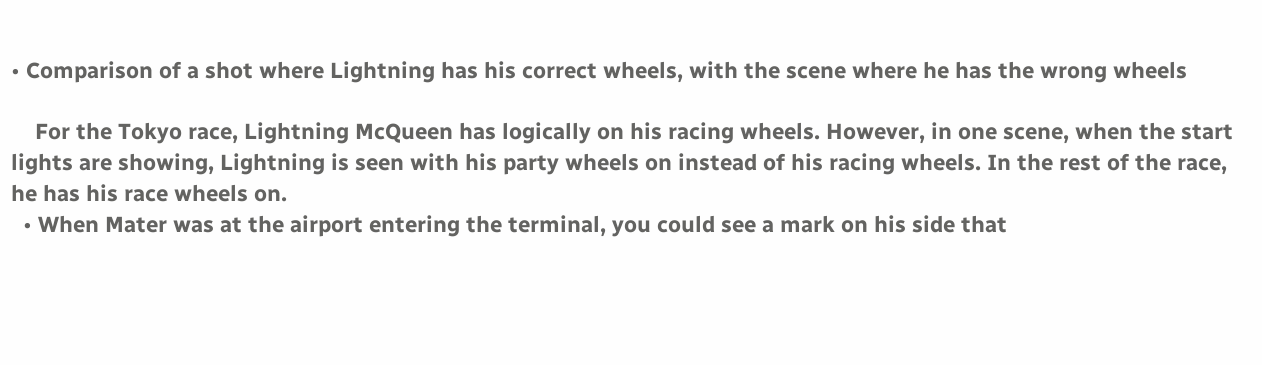• Comparison of a shot where Lightning has his correct wheels, with the scene where he has the wrong wheels

    For the Tokyo race, Lightning McQueen has logically on his racing wheels. However, in one scene, when the start lights are showing, Lightning is seen with his party wheels on instead of his racing wheels. In the rest of the race, he has his race wheels on.
  • When Mater was at the airport entering the terminal, you could see a mark on his side that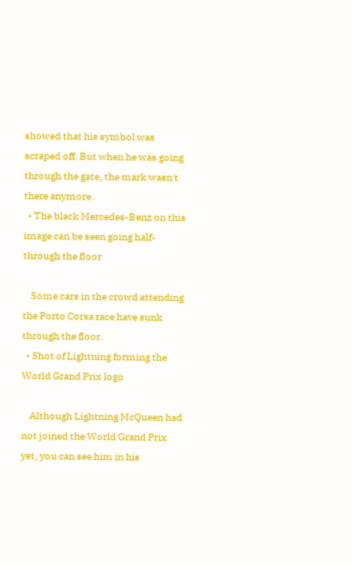showed that his symbol was scraped off. But when he was going through the gate, the mark wasn't there anymore.
  • The black Mercedes-Benz on this image can be seen going half-through the floor

    Some cars in the crowd attending the Porto Corsa race have sunk through the floor.
  • Shot of Lightning forming the World Grand Prix logo

    Although Lightning McQueen had not joined the World Grand Prix yet, you can see him in his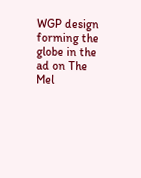WGP design forming the globe in the ad on The Mel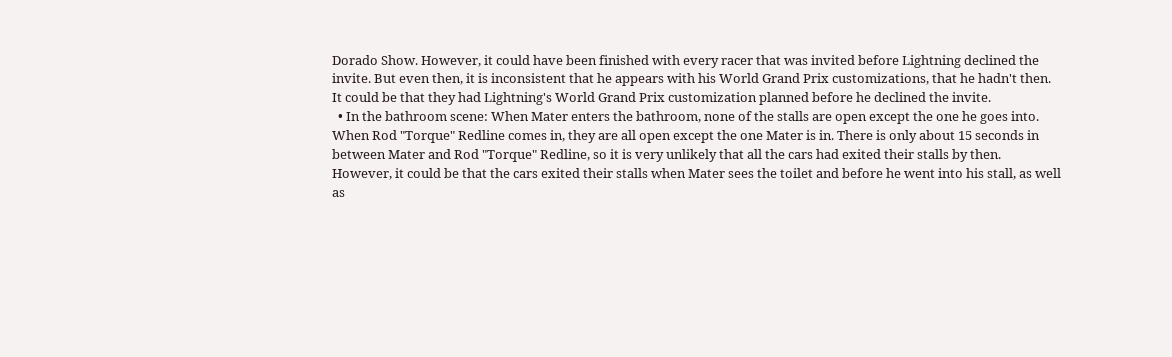Dorado Show. However, it could have been finished with every racer that was invited before Lightning declined the invite. But even then, it is inconsistent that he appears with his World Grand Prix customizations, that he hadn't then. It could be that they had Lightning's World Grand Prix customization planned before he declined the invite.
  • In the bathroom scene: When Mater enters the bathroom, none of the stalls are open except the one he goes into. When Rod "Torque" Redline comes in, they are all open except the one Mater is in. There is only about 15 seconds in between Mater and Rod "Torque" Redline, so it is very unlikely that all the cars had exited their stalls by then. However, it could be that the cars exited their stalls when Mater sees the toilet and before he went into his stall, as well as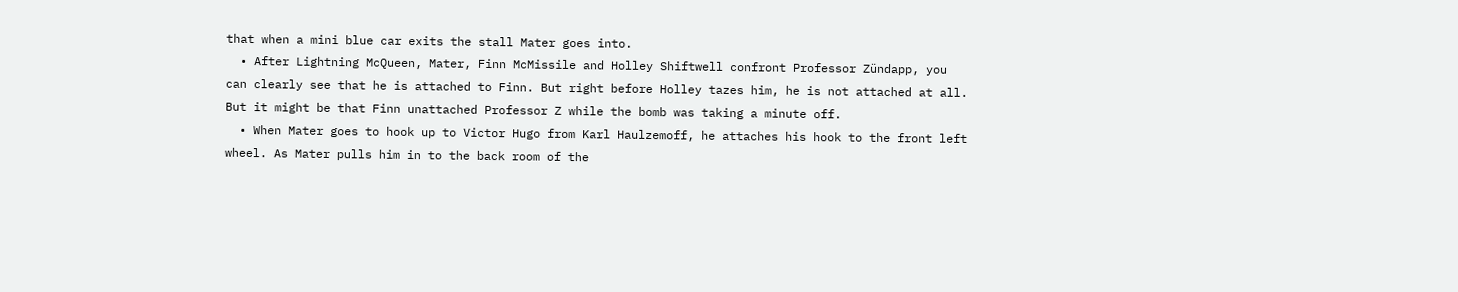that when a mini blue car exits the stall Mater goes into.
  • After Lightning McQueen, Mater, Finn McMissile and Holley Shiftwell confront Professor Zündapp, you can clearly see that he is attached to Finn. But right before Holley tazes him, he is not attached at all. But it might be that Finn unattached Professor Z while the bomb was taking a minute off.
  • When Mater goes to hook up to Victor Hugo from Karl Haulzemoff, he attaches his hook to the front left wheel. As Mater pulls him in to the back room of the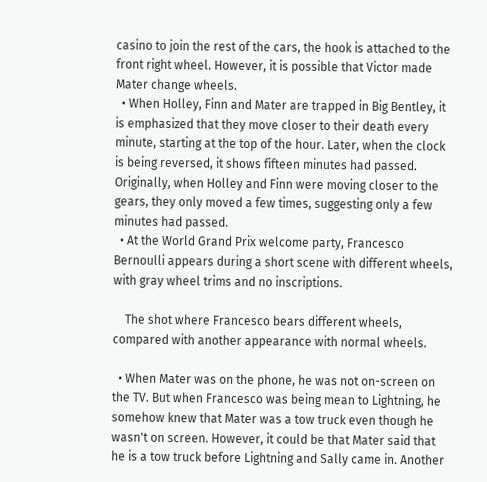casino to join the rest of the cars, the hook is attached to the front right wheel. However, it is possible that Victor made Mater change wheels.
  • When Holley, Finn and Mater are trapped in Big Bentley, it is emphasized that they move closer to their death every minute, starting at the top of the hour. Later, when the clock is being reversed, it shows fifteen minutes had passed. Originally, when Holley and Finn were moving closer to the gears, they only moved a few times, suggesting only a few minutes had passed.
  • At the World Grand Prix welcome party, Francesco Bernoulli appears during a short scene with different wheels, with gray wheel trims and no inscriptions.

    The shot where Francesco bears different wheels, compared with another appearance with normal wheels.

  • When Mater was on the phone, he was not on-screen on the TV. But when Francesco was being mean to Lightning, he somehow knew that Mater was a tow truck even though he wasn't on screen. However, it could be that Mater said that he is a tow truck before Lightning and Sally came in. Another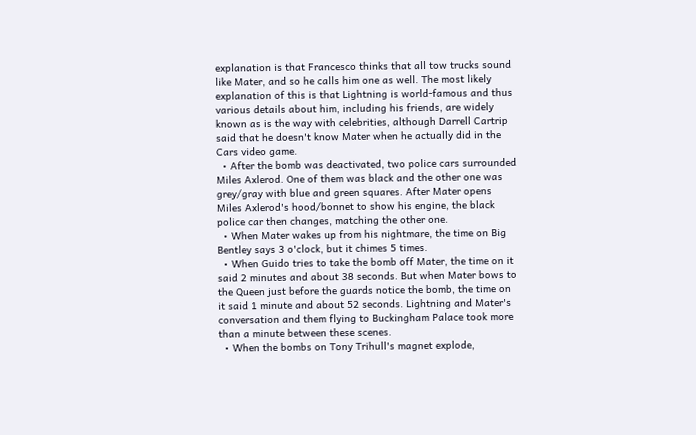explanation is that Francesco thinks that all tow trucks sound like Mater, and so he calls him one as well. The most likely explanation of this is that Lightning is world-famous and thus various details about him, including his friends, are widely known as is the way with celebrities, although Darrell Cartrip said that he doesn't know Mater when he actually did in the Cars video game.
  • After the bomb was deactivated, two police cars surrounded Miles Axlerod. One of them was black and the other one was grey/gray with blue and green squares. After Mater opens Miles Axlerod's hood/bonnet to show his engine, the black police car then changes, matching the other one.
  • When Mater wakes up from his nightmare, the time on Big Bentley says 3 o'clock, but it chimes 5 times.
  • When Guido tries to take the bomb off Mater, the time on it said 2 minutes and about 38 seconds. But when Mater bows to the Queen just before the guards notice the bomb, the time on it said 1 minute and about 52 seconds. Lightning and Mater's conversation and them flying to Buckingham Palace took more than a minute between these scenes.
  • When the bombs on Tony Trihull's magnet explode,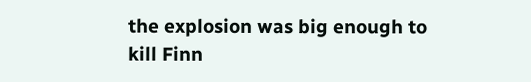the explosion was big enough to kill Finn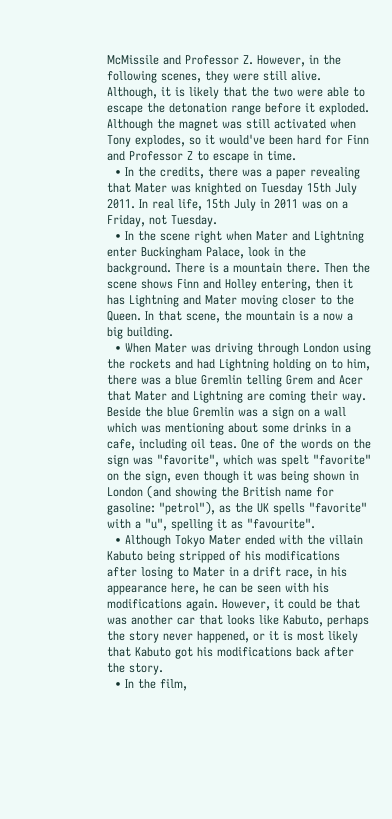McMissile and Professor Z. However, in the following scenes, they were still alive. Although, it is likely that the two were able to escape the detonation range before it exploded. Although the magnet was still activated when Tony explodes, so it would've been hard for Finn and Professor Z to escape in time.
  • In the credits, there was a paper revealing that Mater was knighted on Tuesday 15th July 2011. In real life, 15th July in 2011 was on a Friday, not Tuesday.
  • In the scene right when Mater and Lightning enter Buckingham Palace, look in the background. There is a mountain there. Then the scene shows Finn and Holley entering, then it has Lightning and Mater moving closer to the Queen. In that scene, the mountain is a now a big building.
  • When Mater was driving through London using the rockets and had Lightning holding on to him, there was a blue Gremlin telling Grem and Acer that Mater and Lightning are coming their way. Beside the blue Gremlin was a sign on a wall which was mentioning about some drinks in a cafe, including oil teas. One of the words on the sign was "favorite", which was spelt "favorite" on the sign, even though it was being shown in London (and showing the British name for gasoline: "petrol"), as the UK spells "favorite" with a "u", spelling it as "favourite".
  • Although Tokyo Mater ended with the villain Kabuto being stripped of his modifications after losing to Mater in a drift race, in his appearance here, he can be seen with his modifications again. However, it could be that was another car that looks like Kabuto, perhaps the story never happened, or it is most likely that Kabuto got his modifications back after the story.
  • In the film,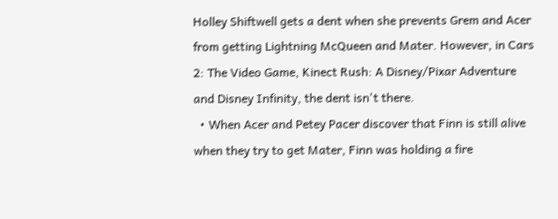Holley Shiftwell gets a dent when she prevents Grem and Acer from getting Lightning McQueen and Mater. However, in Cars 2: The Video Game, Kinect Rush: A Disney/Pixar Adventure and Disney Infinity, the dent isn't there.
  • When Acer and Petey Pacer discover that Finn is still alive when they try to get Mater, Finn was holding a fire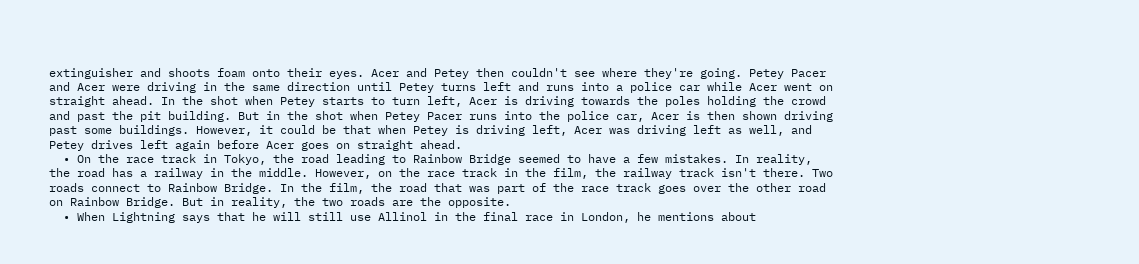extinguisher and shoots foam onto their eyes. Acer and Petey then couldn't see where they're going. Petey Pacer and Acer were driving in the same direction until Petey turns left and runs into a police car while Acer went on straight ahead. In the shot when Petey starts to turn left, Acer is driving towards the poles holding the crowd and past the pit building. But in the shot when Petey Pacer runs into the police car, Acer is then shown driving past some buildings. However, it could be that when Petey is driving left, Acer was driving left as well, and Petey drives left again before Acer goes on straight ahead.
  • On the race track in Tokyo, the road leading to Rainbow Bridge seemed to have a few mistakes. In reality, the road has a railway in the middle. However, on the race track in the film, the railway track isn't there. Two roads connect to Rainbow Bridge. In the film, the road that was part of the race track goes over the other road on Rainbow Bridge. But in reality, the two roads are the opposite.
  • When Lightning says that he will still use Allinol in the final race in London, he mentions about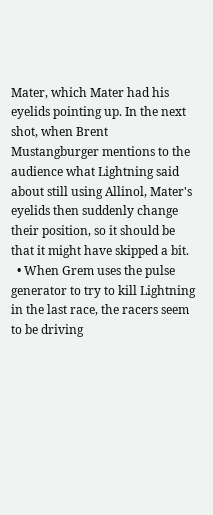Mater, which Mater had his eyelids pointing up. In the next shot, when Brent Mustangburger mentions to the audience what Lightning said about still using Allinol, Mater's eyelids then suddenly change their position, so it should be that it might have skipped a bit.
  • When Grem uses the pulse generator to try to kill Lightning in the last race, the racers seem to be driving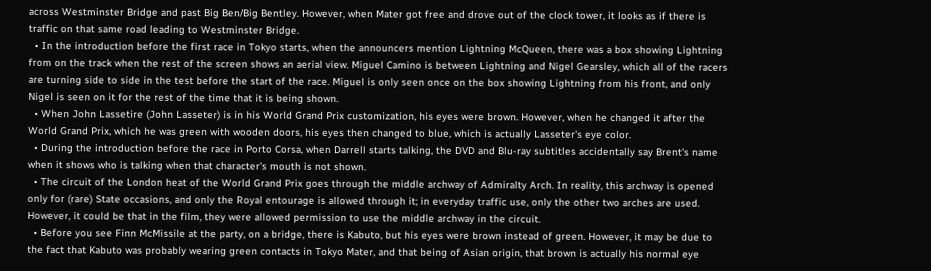across Westminster Bridge and past Big Ben/Big Bentley. However, when Mater got free and drove out of the clock tower, it looks as if there is traffic on that same road leading to Westminster Bridge.
  • In the introduction before the first race in Tokyo starts, when the announcers mention Lightning McQueen, there was a box showing Lightning from on the track when the rest of the screen shows an aerial view. Miguel Camino is between Lightning and Nigel Gearsley, which all of the racers are turning side to side in the test before the start of the race. Miguel is only seen once on the box showing Lightning from his front, and only Nigel is seen on it for the rest of the time that it is being shown.
  • When John Lassetire (John Lasseter) is in his World Grand Prix customization, his eyes were brown. However, when he changed it after the World Grand Prix, which he was green with wooden doors, his eyes then changed to blue, which is actually Lasseter's eye color.
  • During the introduction before the race in Porto Corsa, when Darrell starts talking, the DVD and Blu-ray subtitles accidentally say Brent's name when it shows who is talking when that character's mouth is not shown.
  • The circuit of the London heat of the World Grand Prix goes through the middle archway of Admiralty Arch. In reality, this archway is opened only for (rare) State occasions, and only the Royal entourage is allowed through it; in everyday traffic use, only the other two arches are used. However, it could be that in the film, they were allowed permission to use the middle archway in the circuit.
  • Before you see Finn McMissile at the party, on a bridge, there is Kabuto, but his eyes were brown instead of green. However, it may be due to the fact that Kabuto was probably wearing green contacts in Tokyo Mater, and that being of Asian origin, that brown is actually his normal eye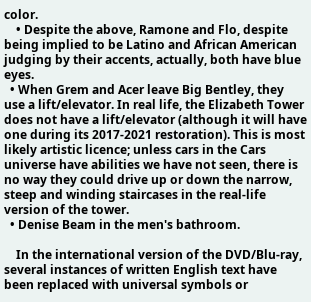color.
    • Despite the above, Ramone and Flo, despite being implied to be Latino and African American judging by their accents, actually, both have blue eyes.
  • When Grem and Acer leave Big Bentley, they use a lift/elevator. In real life, the Elizabeth Tower does not have a lift/elevator (although it will have one during its 2017-2021 restoration). This is most likely artistic licence; unless cars in the Cars universe have abilities we have not seen, there is no way they could drive up or down the narrow, steep and winding staircases in the real-life version of the tower.
  • Denise Beam in the men's bathroom.

    In the international version of the DVD/Blu-ray, several instances of written English text have been replaced with universal symbols or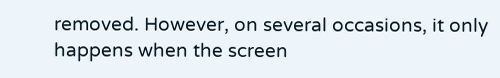removed. However, on several occasions, it only happens when the screen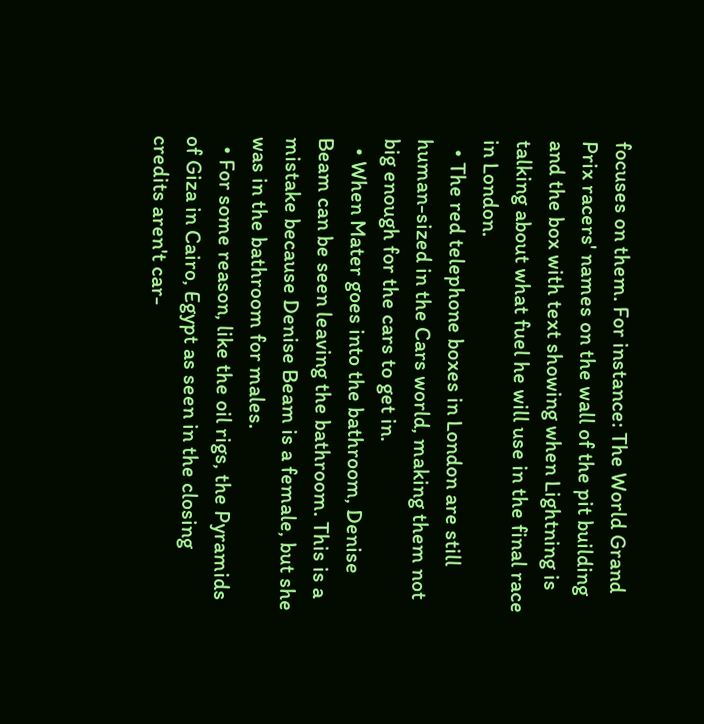focuses on them. For instance: The World Grand Prix racers' names on the wall of the pit building and the box with text showing when Lightning is talking about what fuel he will use in the final race in London.
  • The red telephone boxes in London are still human-sized in the Cars world, making them not big enough for the cars to get in.
  • When Mater goes into the bathroom, Denise Beam can be seen leaving the bathroom. This is a mistake because Denise Beam is a female, but she was in the bathroom for males.
  • For some reason, like the oil rigs, the Pyramids of Giza in Cairo, Egypt as seen in the closing credits aren't car-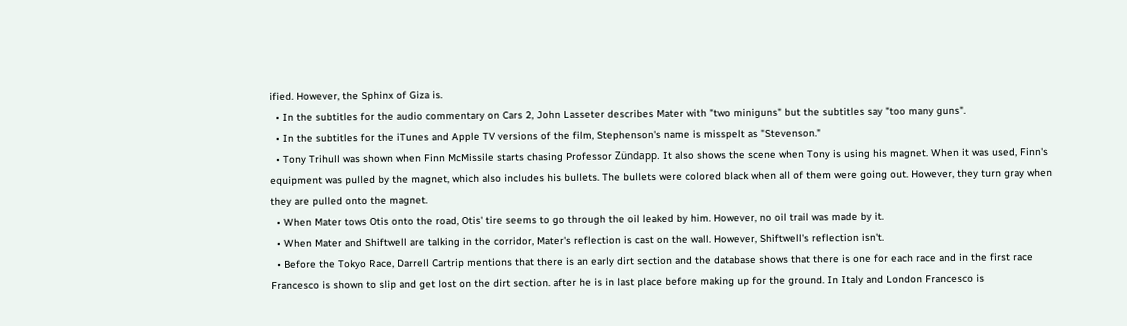ified. However, the Sphinx of Giza is.
  • In the subtitles for the audio commentary on Cars 2, John Lasseter describes Mater with "two miniguns" but the subtitles say "too many guns".
  • In the subtitles for the iTunes and Apple TV versions of the film, Stephenson's name is misspelt as "Stevenson."
  • Tony Trihull was shown when Finn McMissile starts chasing Professor Zündapp. It also shows the scene when Tony is using his magnet. When it was used, Finn's equipment was pulled by the magnet, which also includes his bullets. The bullets were colored black when all of them were going out. However, they turn gray when they are pulled onto the magnet.
  • When Mater tows Otis onto the road, Otis' tire seems to go through the oil leaked by him. However, no oil trail was made by it.
  • When Mater and Shiftwell are talking in the corridor, Mater's reflection is cast on the wall. However, Shiftwell's reflection isn't.
  • Before the Tokyo Race, Darrell Cartrip mentions that there is an early dirt section and the database shows that there is one for each race and in the first race Francesco is shown to slip and get lost on the dirt section. after he is in last place before making up for the ground. In Italy and London Francesco is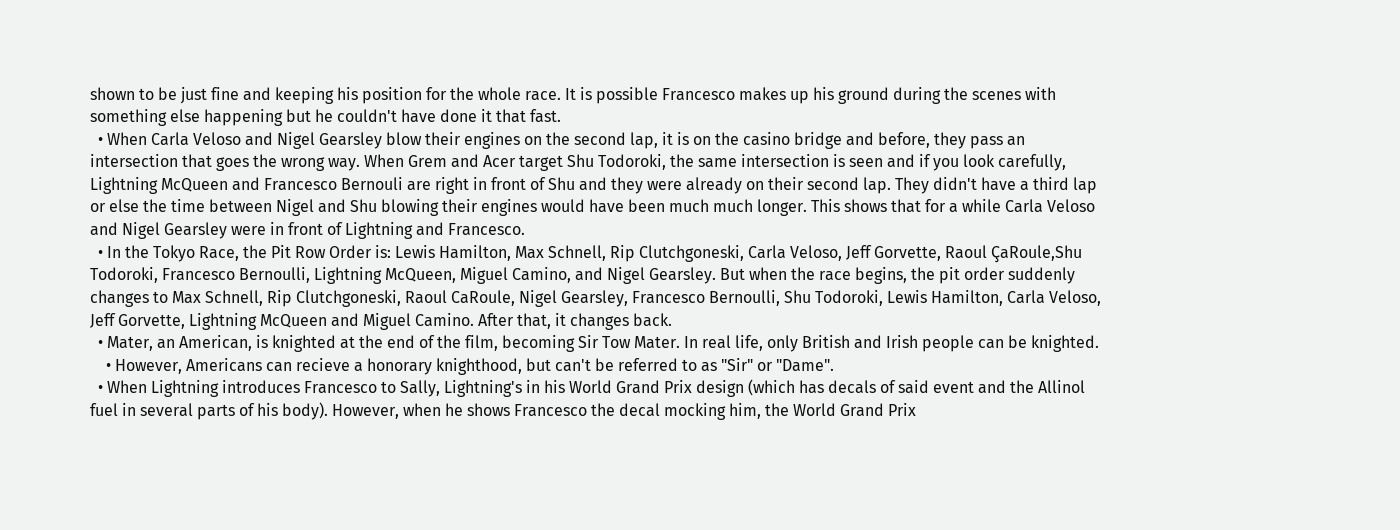shown to be just fine and keeping his position for the whole race. It is possible Francesco makes up his ground during the scenes with something else happening but he couldn't have done it that fast.
  • When Carla Veloso and Nigel Gearsley blow their engines on the second lap, it is on the casino bridge and before, they pass an intersection that goes the wrong way. When Grem and Acer target Shu Todoroki, the same intersection is seen and if you look carefully, Lightning McQueen and Francesco Bernouli are right in front of Shu and they were already on their second lap. They didn't have a third lap or else the time between Nigel and Shu blowing their engines would have been much much longer. This shows that for a while Carla Veloso and Nigel Gearsley were in front of Lightning and Francesco.
  • In the Tokyo Race, the Pit Row Order is: Lewis Hamilton, Max Schnell, Rip Clutchgoneski, Carla Veloso, Jeff Gorvette, Raoul ÇaRoule,Shu Todoroki, Francesco Bernoulli, Lightning McQueen, Miguel Camino, and Nigel Gearsley. But when the race begins, the pit order suddenly changes to Max Schnell, Rip Clutchgoneski, Raoul CaRoule, Nigel Gearsley, Francesco Bernoulli, Shu Todoroki, Lewis Hamilton, Carla Veloso, Jeff Gorvette, Lightning McQueen and Miguel Camino. After that, it changes back.
  • Mater, an American, is knighted at the end of the film, becoming Sir Tow Mater. In real life, only British and Irish people can be knighted.
    • However, Americans can recieve a honorary knighthood, but can't be referred to as "Sir" or "Dame".
  • When Lightning introduces Francesco to Sally, Lightning's in his World Grand Prix design (which has decals of said event and the Allinol fuel in several parts of his body). However, when he shows Francesco the decal mocking him, the World Grand Prix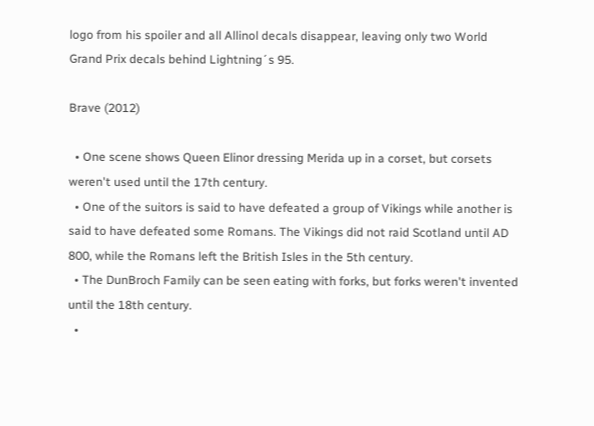logo from his spoiler and all Allinol decals disappear, leaving only two World Grand Prix decals behind Lightning´s 95.

Brave (2012)

  • One scene shows Queen Elinor dressing Merida up in a corset, but corsets weren't used until the 17th century.
  • One of the suitors is said to have defeated a group of Vikings while another is said to have defeated some Romans. The Vikings did not raid Scotland until AD 800, while the Romans left the British Isles in the 5th century.
  • The DunBroch Family can be seen eating with forks, but forks weren't invented until the 18th century.
  •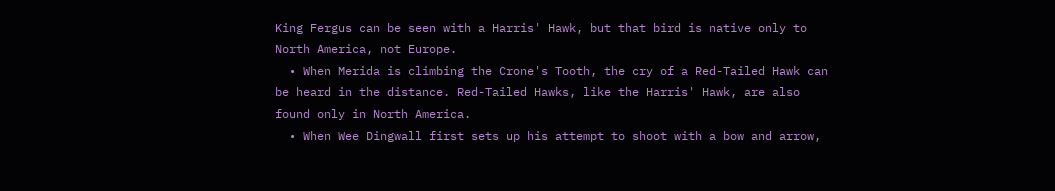King Fergus can be seen with a Harris' Hawk, but that bird is native only to North America, not Europe.
  • When Merida is climbing the Crone's Tooth, the cry of a Red-Tailed Hawk can be heard in the distance. Red-Tailed Hawks, like the Harris' Hawk, are also found only in North America.
  • When Wee Dingwall first sets up his attempt to shoot with a bow and arrow,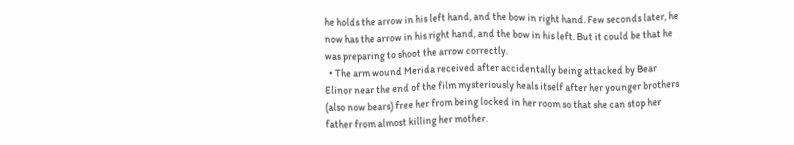he holds the arrow in his left hand, and the bow in right hand. Few seconds later, he now has the arrow in his right hand, and the bow in his left. But it could be that he was preparing to shoot the arrow correctly.
  • The arm wound Merida received after accidentally being attacked by Bear Elinor near the end of the film mysteriously heals itself after her younger brothers (also now bears) free her from being locked in her room so that she can stop her father from almost killing her mother.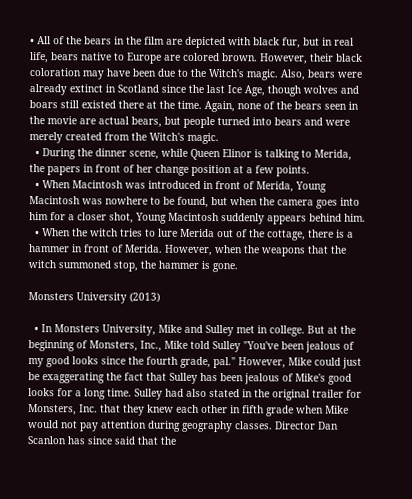• All of the bears in the film are depicted with black fur, but in real life, bears native to Europe are colored brown. However, their black coloration may have been due to the Witch's magic. Also, bears were already extinct in Scotland since the last Ice Age, though wolves and boars still existed there at the time. Again, none of the bears seen in the movie are actual bears, but people turned into bears and were merely created from the Witch's magic.
  • During the dinner scene, while Queen Elinor is talking to Merida, the papers in front of her change position at a few points.
  • When Macintosh was introduced in front of Merida, Young Macintosh was nowhere to be found, but when the camera goes into him for a closer shot, Young Macintosh suddenly appears behind him.
  • When the witch tries to lure Merida out of the cottage, there is a hammer in front of Merida. However, when the weapons that the witch summoned stop, the hammer is gone.

Monsters University (2013)

  • In Monsters University, Mike and Sulley met in college. But at the beginning of Monsters, Inc., Mike told Sulley "You've been jealous of my good looks since the fourth grade, pal." However, Mike could just be exaggerating the fact that Sulley has been jealous of Mike's good looks for a long time. Sulley had also stated in the original trailer for Monsters, Inc. that they knew each other in fifth grade when Mike would not pay attention during geography classes. Director Dan Scanlon has since said that the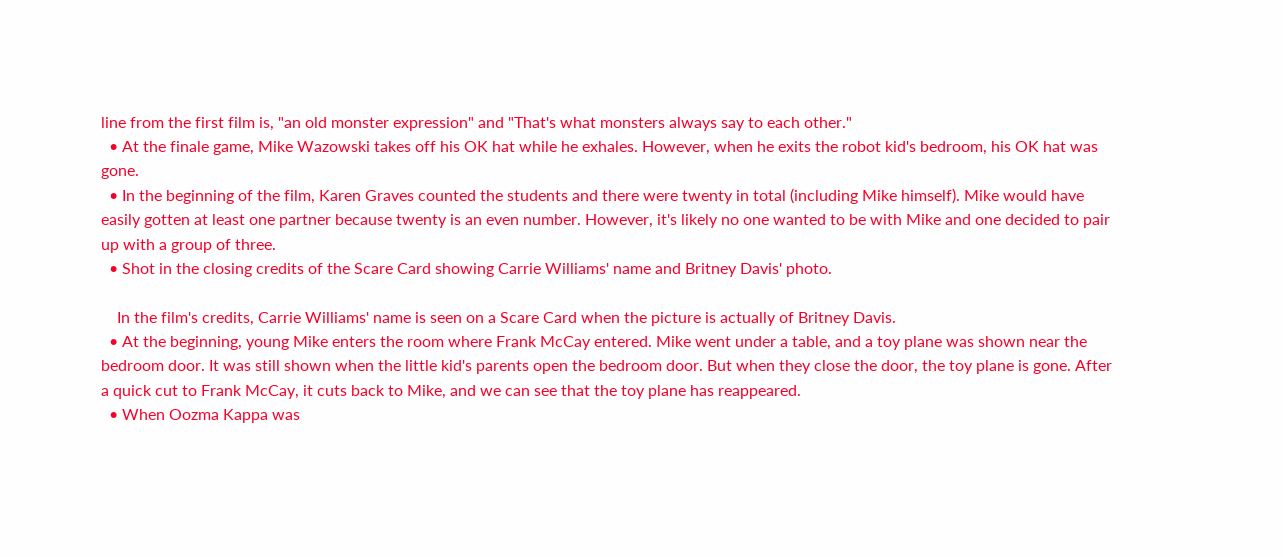line from the first film is, "an old monster expression" and "That's what monsters always say to each other."
  • At the finale game, Mike Wazowski takes off his OK hat while he exhales. However, when he exits the robot kid's bedroom, his OK hat was gone.
  • In the beginning of the film, Karen Graves counted the students and there were twenty in total (including Mike himself). Mike would have easily gotten at least one partner because twenty is an even number. However, it's likely no one wanted to be with Mike and one decided to pair up with a group of three.
  • Shot in the closing credits of the Scare Card showing Carrie Williams' name and Britney Davis' photo.

    In the film's credits, Carrie Williams' name is seen on a Scare Card when the picture is actually of Britney Davis.
  • At the beginning, young Mike enters the room where Frank McCay entered. Mike went under a table, and a toy plane was shown near the bedroom door. It was still shown when the little kid's parents open the bedroom door. But when they close the door, the toy plane is gone. After a quick cut to Frank McCay, it cuts back to Mike, and we can see that the toy plane has reappeared.
  • When Oozma Kappa was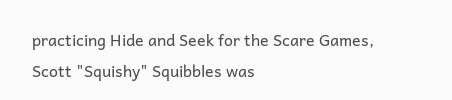practicing Hide and Seek for the Scare Games, Scott "Squishy" Squibbles was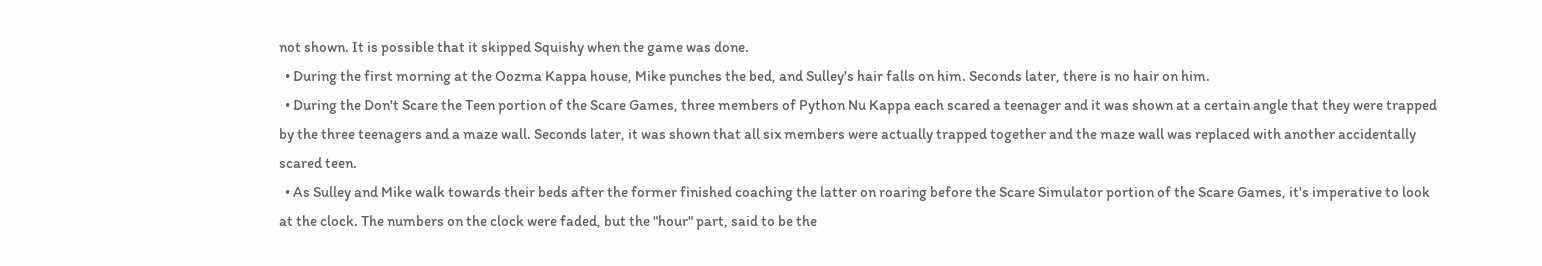not shown. It is possible that it skipped Squishy when the game was done.
  • During the first morning at the Oozma Kappa house, Mike punches the bed, and Sulley's hair falls on him. Seconds later, there is no hair on him.
  • During the Don't Scare the Teen portion of the Scare Games, three members of Python Nu Kappa each scared a teenager and it was shown at a certain angle that they were trapped by the three teenagers and a maze wall. Seconds later, it was shown that all six members were actually trapped together and the maze wall was replaced with another accidentally scared teen.
  • As Sulley and Mike walk towards their beds after the former finished coaching the latter on roaring before the Scare Simulator portion of the Scare Games, it's imperative to look at the clock. The numbers on the clock were faded, but the "hour" part, said to be the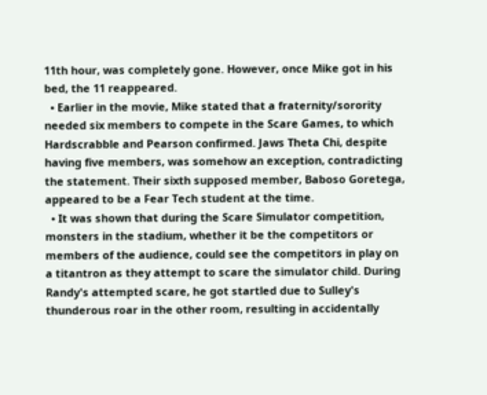11th hour, was completely gone. However, once Mike got in his bed, the 11 reappeared.
  • Earlier in the movie, Mike stated that a fraternity/sorority needed six members to compete in the Scare Games, to which Hardscrabble and Pearson confirmed. Jaws Theta Chi, despite having five members, was somehow an exception, contradicting the statement. Their sixth supposed member, Baboso Goretega, appeared to be a Fear Tech student at the time.
  • It was shown that during the Scare Simulator competition, monsters in the stadium, whether it be the competitors or members of the audience, could see the competitors in play on a titantron as they attempt to scare the simulator child. During Randy's attempted scare, he got startled due to Sulley's thunderous roar in the other room, resulting in accidentally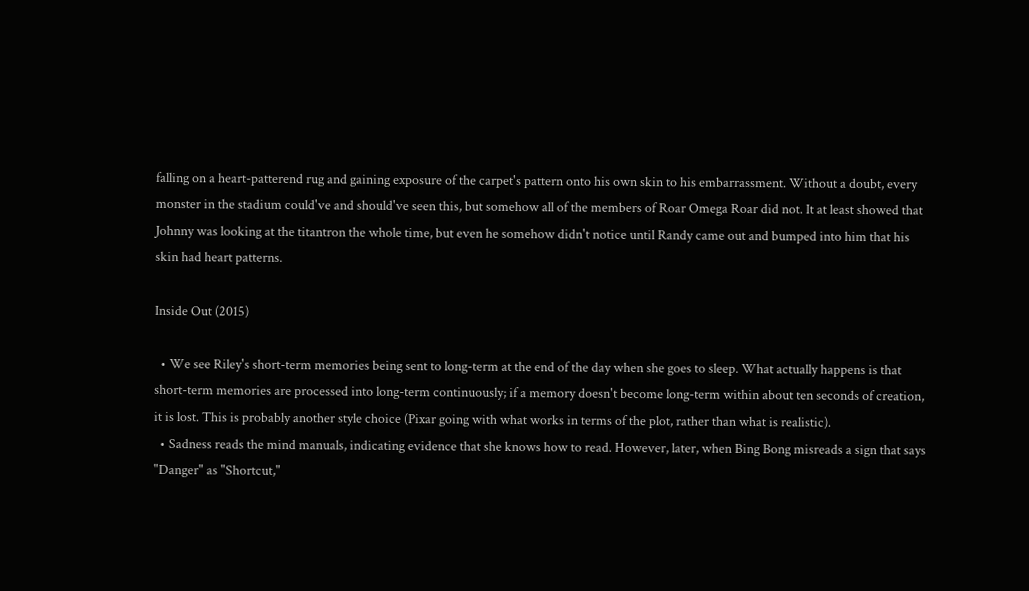falling on a heart-patterend rug and gaining exposure of the carpet's pattern onto his own skin to his embarrassment. Without a doubt, every monster in the stadium could've and should've seen this, but somehow all of the members of Roar Omega Roar did not. It at least showed that Johnny was looking at the titantron the whole time, but even he somehow didn't notice until Randy came out and bumped into him that his skin had heart patterns.

Inside Out (2015)

  • We see Riley's short-term memories being sent to long-term at the end of the day when she goes to sleep. What actually happens is that short-term memories are processed into long-term continuously; if a memory doesn't become long-term within about ten seconds of creation, it is lost. This is probably another style choice (Pixar going with what works in terms of the plot, rather than what is realistic).
  • Sadness reads the mind manuals, indicating evidence that she knows how to read. However, later, when Bing Bong misreads a sign that says "Danger" as "Shortcut,"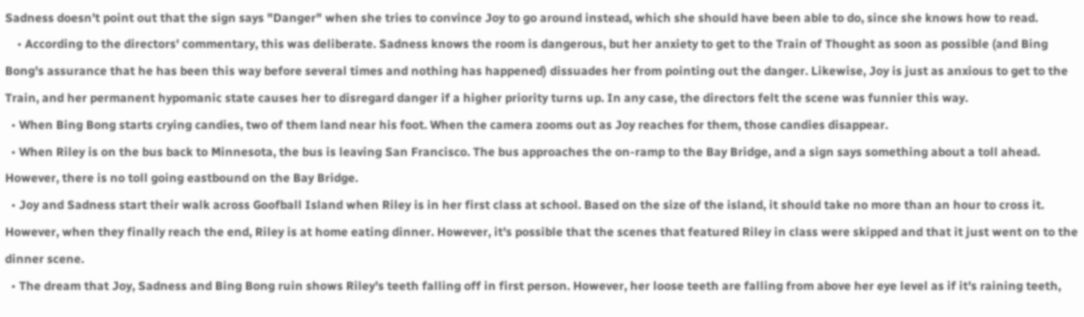Sadness doesn't point out that the sign says "Danger" when she tries to convince Joy to go around instead, which she should have been able to do, since she knows how to read.
    • According to the directors' commentary, this was deliberate. Sadness knows the room is dangerous, but her anxiety to get to the Train of Thought as soon as possible (and Bing Bong's assurance that he has been this way before several times and nothing has happened) dissuades her from pointing out the danger. Likewise, Joy is just as anxious to get to the Train, and her permanent hypomanic state causes her to disregard danger if a higher priority turns up. In any case, the directors felt the scene was funnier this way.
  • When Bing Bong starts crying candies, two of them land near his foot. When the camera zooms out as Joy reaches for them, those candies disappear.
  • When Riley is on the bus back to Minnesota, the bus is leaving San Francisco. The bus approaches the on-ramp to the Bay Bridge, and a sign says something about a toll ahead. However, there is no toll going eastbound on the Bay Bridge.
  • Joy and Sadness start their walk across Goofball Island when Riley is in her first class at school. Based on the size of the island, it should take no more than an hour to cross it. However, when they finally reach the end, Riley is at home eating dinner. However, it's possible that the scenes that featured Riley in class were skipped and that it just went on to the dinner scene.
  • The dream that Joy, Sadness and Bing Bong ruin shows Riley's teeth falling off in first person. However, her loose teeth are falling from above her eye level as if it's raining teeth,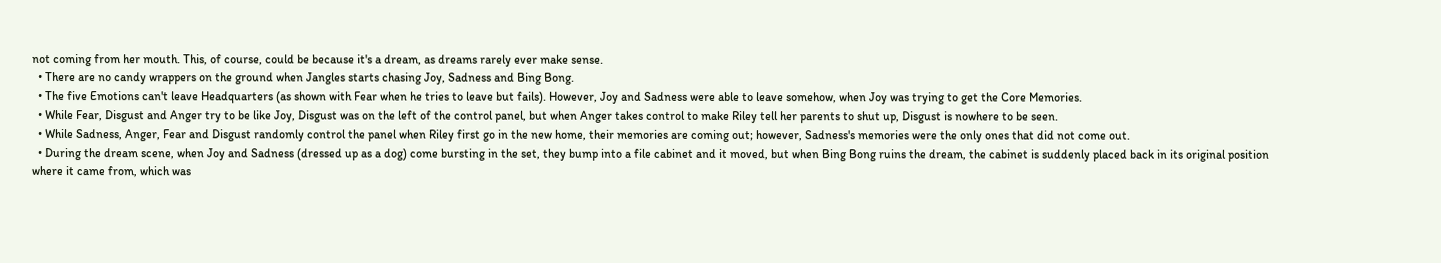not coming from her mouth. This, of course, could be because it's a dream, as dreams rarely ever make sense.
  • There are no candy wrappers on the ground when Jangles starts chasing Joy, Sadness and Bing Bong.
  • The five Emotions can't leave Headquarters (as shown with Fear when he tries to leave but fails). However, Joy and Sadness were able to leave somehow, when Joy was trying to get the Core Memories.
  • While Fear, Disgust and Anger try to be like Joy, Disgust was on the left of the control panel, but when Anger takes control to make Riley tell her parents to shut up, Disgust is nowhere to be seen.
  • While Sadness, Anger, Fear and Disgust randomly control the panel when Riley first go in the new home, their memories are coming out; however, Sadness's memories were the only ones that did not come out.
  • During the dream scene, when Joy and Sadness (dressed up as a dog) come bursting in the set, they bump into a file cabinet and it moved, but when Bing Bong ruins the dream, the cabinet is suddenly placed back in its original position where it came from, which was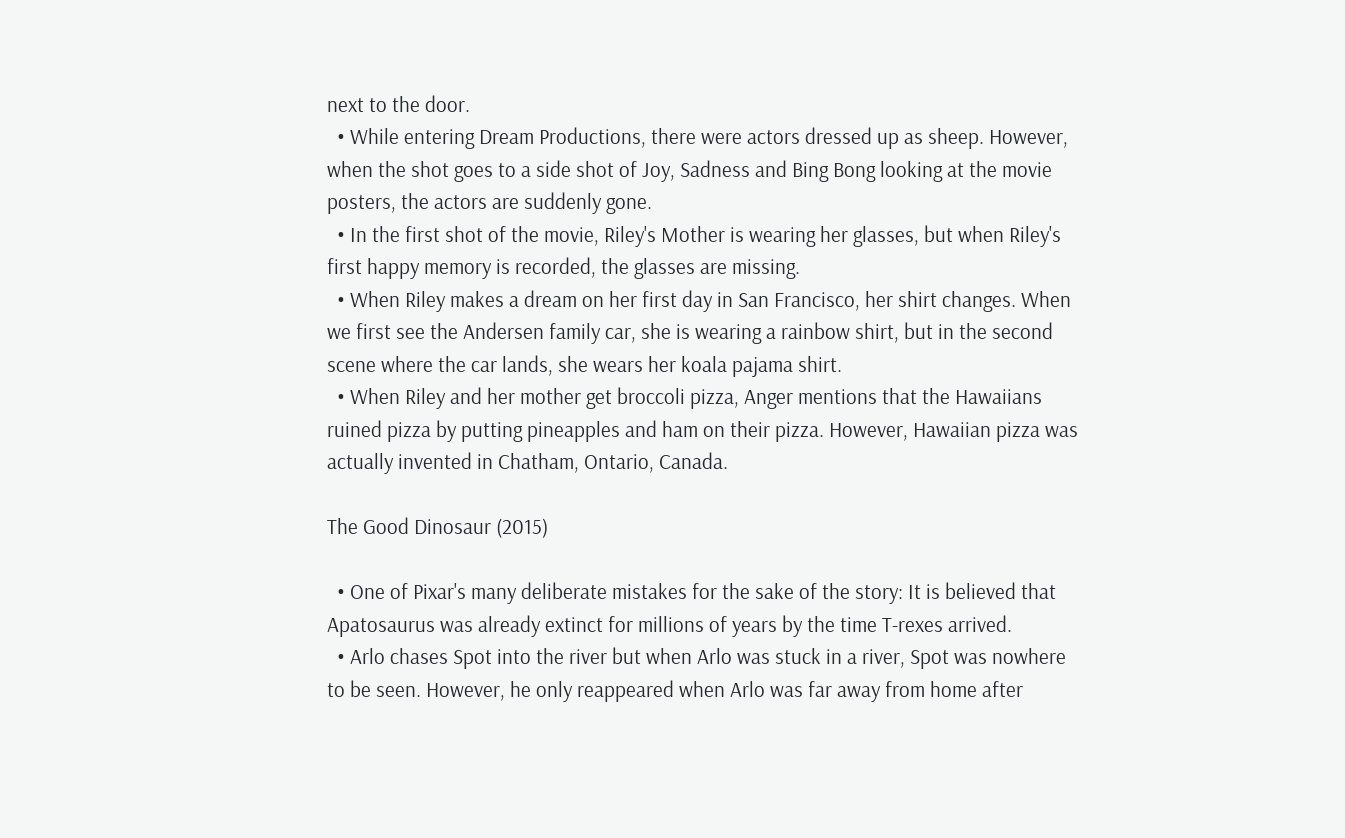next to the door.
  • While entering Dream Productions, there were actors dressed up as sheep. However, when the shot goes to a side shot of Joy, Sadness and Bing Bong looking at the movie posters, the actors are suddenly gone.
  • In the first shot of the movie, Riley's Mother is wearing her glasses, but when Riley's first happy memory is recorded, the glasses are missing.
  • When Riley makes a dream on her first day in San Francisco, her shirt changes. When we first see the Andersen family car, she is wearing a rainbow shirt, but in the second scene where the car lands, she wears her koala pajama shirt.
  • When Riley and her mother get broccoli pizza, Anger mentions that the Hawaiians ruined pizza by putting pineapples and ham on their pizza. However, Hawaiian pizza was actually invented in Chatham, Ontario, Canada.

The Good Dinosaur (2015)

  • One of Pixar's many deliberate mistakes for the sake of the story: It is believed that Apatosaurus was already extinct for millions of years by the time T-rexes arrived.
  • Arlo chases Spot into the river but when Arlo was stuck in a river, Spot was nowhere to be seen. However, he only reappeared when Arlo was far away from home after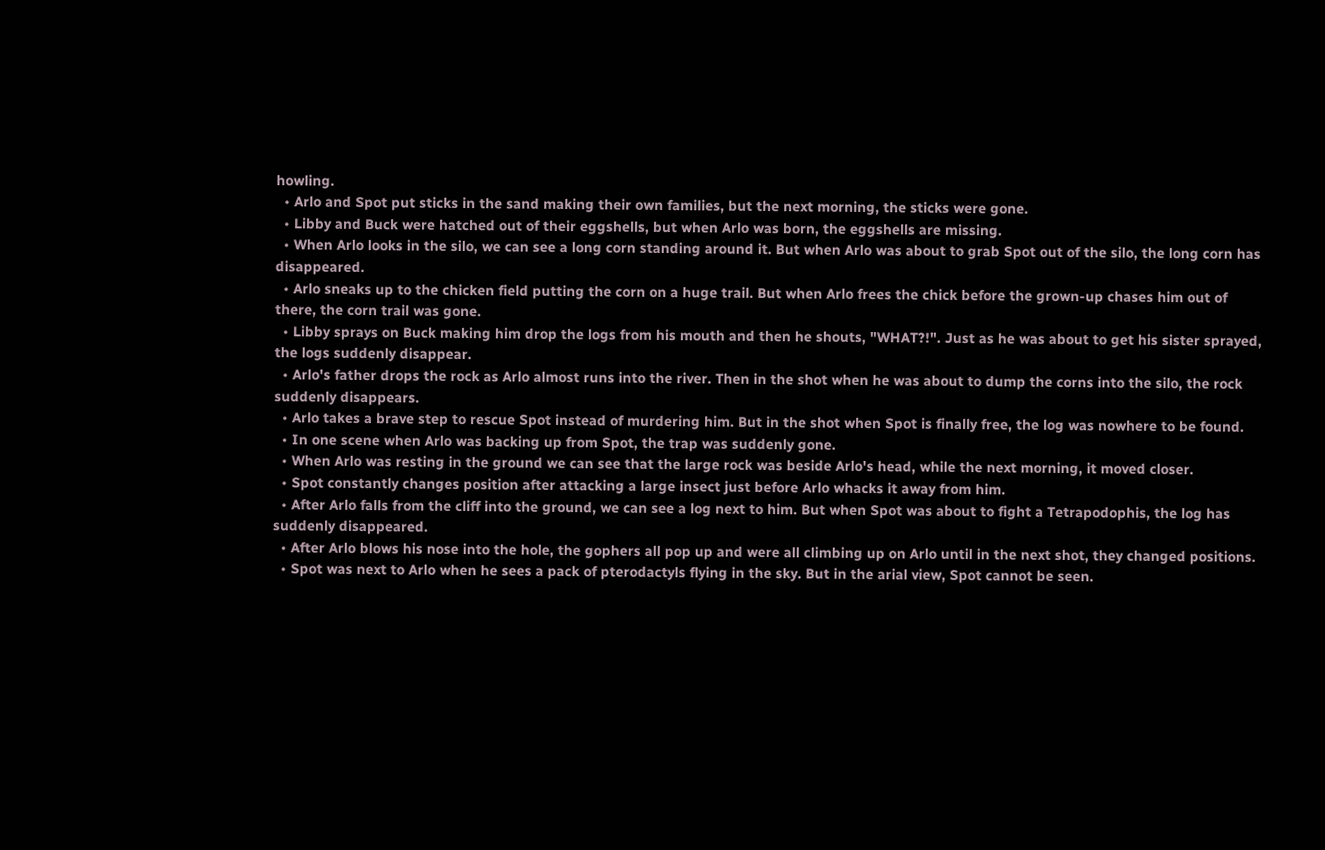howling.
  • Arlo and Spot put sticks in the sand making their own families, but the next morning, the sticks were gone.
  • Libby and Buck were hatched out of their eggshells, but when Arlo was born, the eggshells are missing.
  • When Arlo looks in the silo, we can see a long corn standing around it. But when Arlo was about to grab Spot out of the silo, the long corn has disappeared.
  • Arlo sneaks up to the chicken field putting the corn on a huge trail. But when Arlo frees the chick before the grown-up chases him out of there, the corn trail was gone.
  • Libby sprays on Buck making him drop the logs from his mouth and then he shouts, "WHAT?!". Just as he was about to get his sister sprayed, the logs suddenly disappear.
  • Arlo's father drops the rock as Arlo almost runs into the river. Then in the shot when he was about to dump the corns into the silo, the rock suddenly disappears.
  • Arlo takes a brave step to rescue Spot instead of murdering him. But in the shot when Spot is finally free, the log was nowhere to be found.
  • In one scene when Arlo was backing up from Spot, the trap was suddenly gone.
  • When Arlo was resting in the ground we can see that the large rock was beside Arlo's head, while the next morning, it moved closer.
  • Spot constantly changes position after attacking a large insect just before Arlo whacks it away from him.
  • After Arlo falls from the cliff into the ground, we can see a log next to him. But when Spot was about to fight a Tetrapodophis, the log has suddenly disappeared.
  • After Arlo blows his nose into the hole, the gophers all pop up and were all climbing up on Arlo until in the next shot, they changed positions.
  • Spot was next to Arlo when he sees a pack of pterodactyls flying in the sky. But in the arial view, Spot cannot be seen.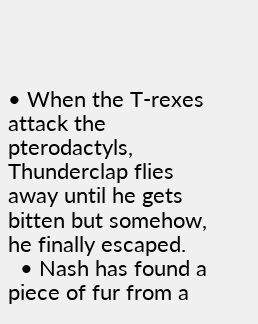• When the T-rexes attack the pterodactyls, Thunderclap flies away until he gets bitten but somehow, he finally escaped.
  • Nash has found a piece of fur from a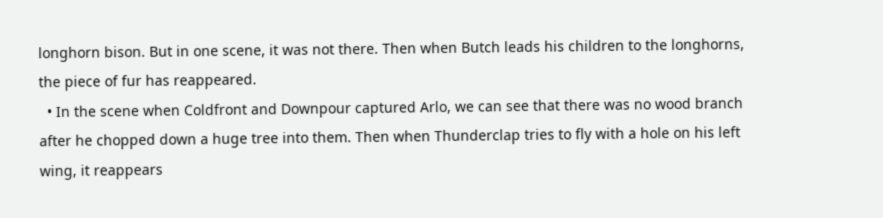longhorn bison. But in one scene, it was not there. Then when Butch leads his children to the longhorns, the piece of fur has reappeared.
  • In the scene when Coldfront and Downpour captured Arlo, we can see that there was no wood branch after he chopped down a huge tree into them. Then when Thunderclap tries to fly with a hole on his left wing, it reappears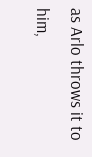as Arlo throws it to him,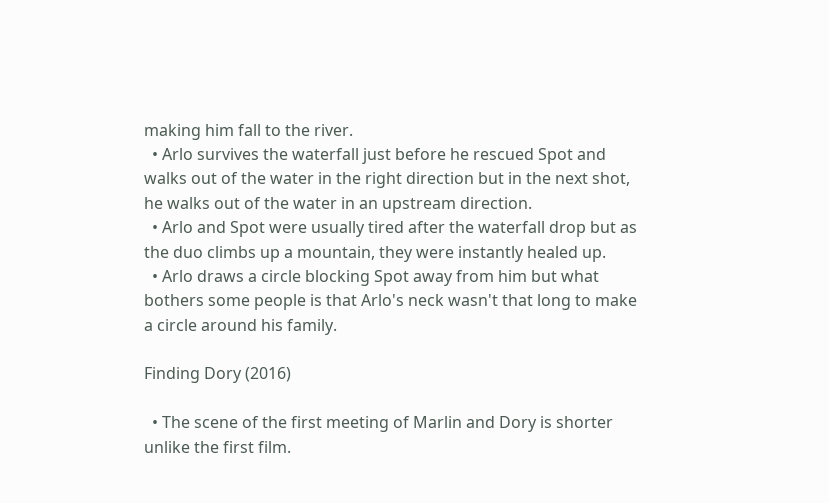making him fall to the river.
  • Arlo survives the waterfall just before he rescued Spot and walks out of the water in the right direction but in the next shot, he walks out of the water in an upstream direction.
  • Arlo and Spot were usually tired after the waterfall drop but as the duo climbs up a mountain, they were instantly healed up.
  • Arlo draws a circle blocking Spot away from him but what bothers some people is that Arlo's neck wasn't that long to make a circle around his family.

Finding Dory (2016)

  • The scene of the first meeting of Marlin and Dory is shorter unlike the first film.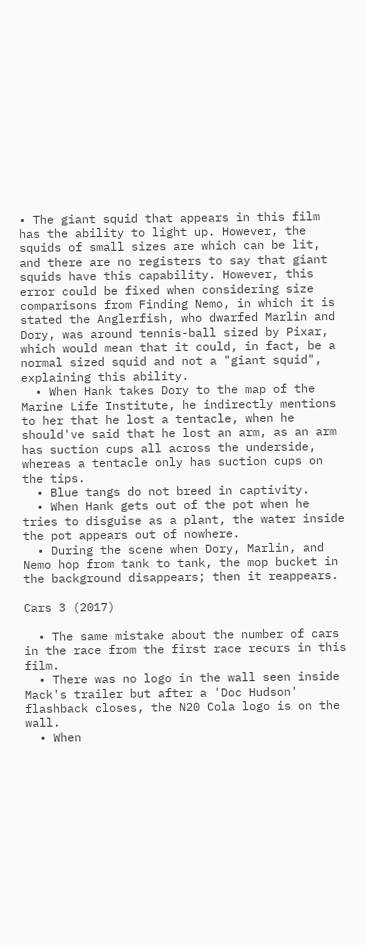• The giant squid that appears in this film has the ability to light up. However, the squids of small sizes are which can be lit, and there are no registers to say that giant squids have this capability. However, this error could be fixed when considering size comparisons from Finding Nemo, in which it is stated the Anglerfish, who dwarfed Marlin and Dory, was around tennis-ball sized by Pixar, which would mean that it could, in fact, be a normal sized squid and not a "giant squid", explaining this ability.
  • When Hank takes Dory to the map of the Marine Life Institute, he indirectly mentions to her that he lost a tentacle, when he should've said that he lost an arm, as an arm has suction cups all across the underside, whereas a tentacle only has suction cups on the tips.
  • Blue tangs do not breed in captivity.
  • When Hank gets out of the pot when he tries to disguise as a plant, the water inside the pot appears out of nowhere.
  • During the scene when Dory, Marlin, and Nemo hop from tank to tank, the mop bucket in the background disappears; then it reappears.

Cars 3 (2017)

  • The same mistake about the number of cars in the race from the first race recurs in this film.
  • There was no logo in the wall seen inside Mack's trailer but after a 'Doc Hudson' flashback closes, the N20 Cola logo is on the wall.
  • When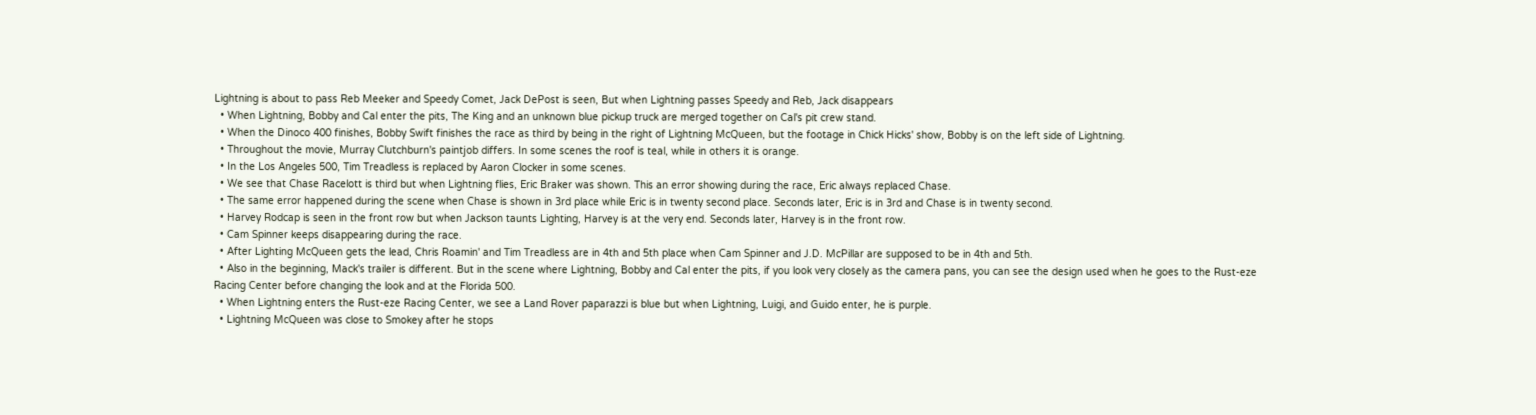Lightning is about to pass Reb Meeker and Speedy Comet, Jack DePost is seen, But when Lightning passes Speedy and Reb, Jack disappears
  • When Lightning, Bobby and Cal enter the pits, The King and an unknown blue pickup truck are merged together on Cal's pit crew stand.
  • When the Dinoco 400 finishes, Bobby Swift finishes the race as third by being in the right of Lightning McQueen, but the footage in Chick Hicks' show, Bobby is on the left side of Lightning.
  • Throughout the movie, Murray Clutchburn's paintjob differs. In some scenes the roof is teal, while in others it is orange.
  • In the Los Angeles 500, Tim Treadless is replaced by Aaron Clocker in some scenes.
  • We see that Chase Racelott is third but when Lightning flies, Eric Braker was shown. This an error showing during the race, Eric always replaced Chase.
  • The same error happened during the scene when Chase is shown in 3rd place while Eric is in twenty second place. Seconds later, Eric is in 3rd and Chase is in twenty second.
  • Harvey Rodcap is seen in the front row but when Jackson taunts Lighting, Harvey is at the very end. Seconds later, Harvey is in the front row.
  • Cam Spinner keeps disappearing during the race.
  • After Lighting McQueen gets the lead, Chris Roamin' and Tim Treadless are in 4th and 5th place when Cam Spinner and J.D. McPillar are supposed to be in 4th and 5th.
  • Also in the beginning, Mack's trailer is different. But in the scene where Lightning, Bobby and Cal enter the pits, if you look very closely as the camera pans, you can see the design used when he goes to the Rust-eze Racing Center before changing the look and at the Florida 500.
  • When Lightning enters the Rust-eze Racing Center, we see a Land Rover paparazzi is blue but when Lightning, Luigi, and Guido enter, he is purple.
  • Lightning McQueen was close to Smokey after he stops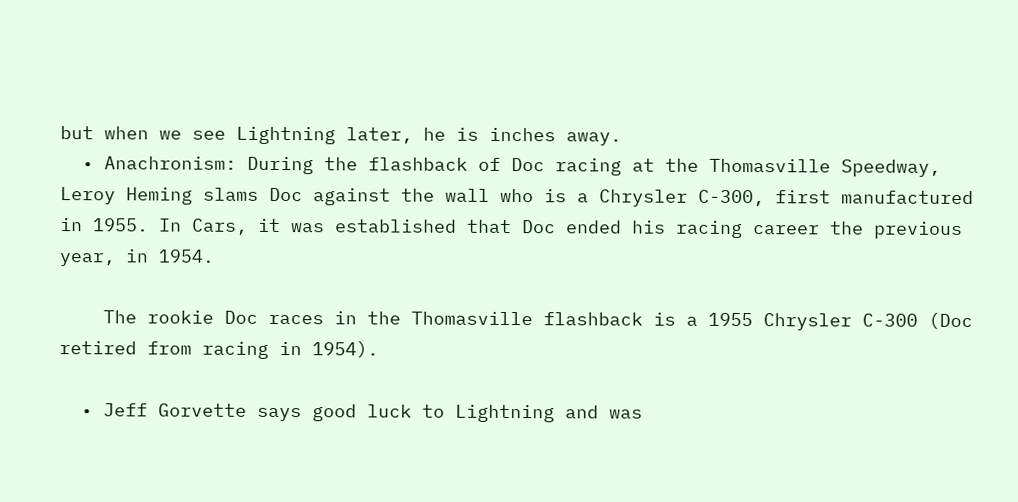but when we see Lightning later, he is inches away.
  • Anachronism: During the flashback of Doc racing at the Thomasville Speedway, Leroy Heming slams Doc against the wall who is a Chrysler C-300, first manufactured in 1955. In Cars, it was established that Doc ended his racing career the previous year, in 1954.

    The rookie Doc races in the Thomasville flashback is a 1955 Chrysler C-300 (Doc retired from racing in 1954).

  • Jeff Gorvette says good luck to Lightning and was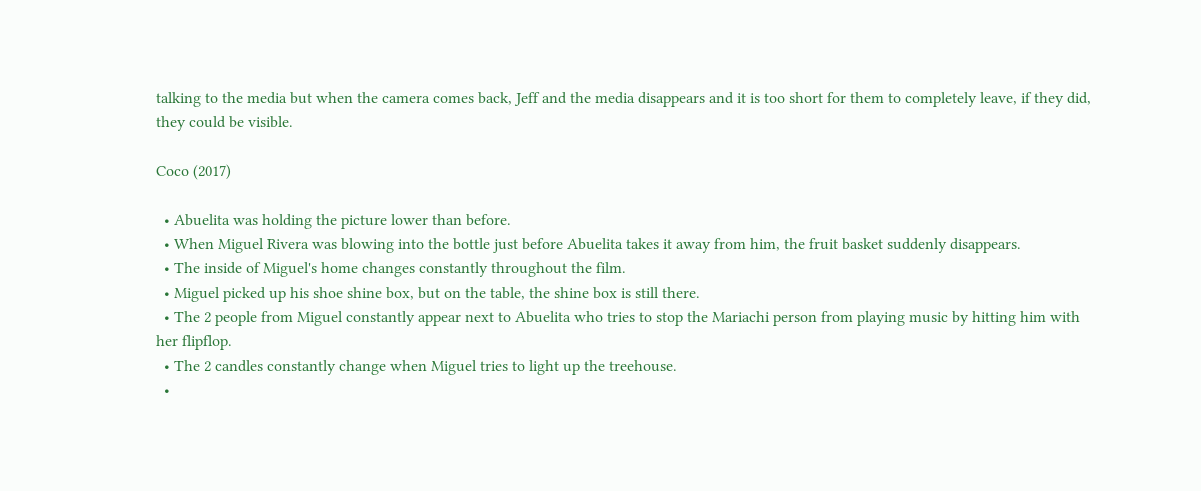talking to the media but when the camera comes back, Jeff and the media disappears and it is too short for them to completely leave, if they did, they could be visible.

Coco (2017)

  • Abuelita was holding the picture lower than before.
  • When Miguel Rivera was blowing into the bottle just before Abuelita takes it away from him, the fruit basket suddenly disappears.
  • The inside of Miguel's home changes constantly throughout the film.
  • Miguel picked up his shoe shine box, but on the table, the shine box is still there.
  • The 2 people from Miguel constantly appear next to Abuelita who tries to stop the Mariachi person from playing music by hitting him with her flipflop.
  • The 2 candles constantly change when Miguel tries to light up the treehouse.
  •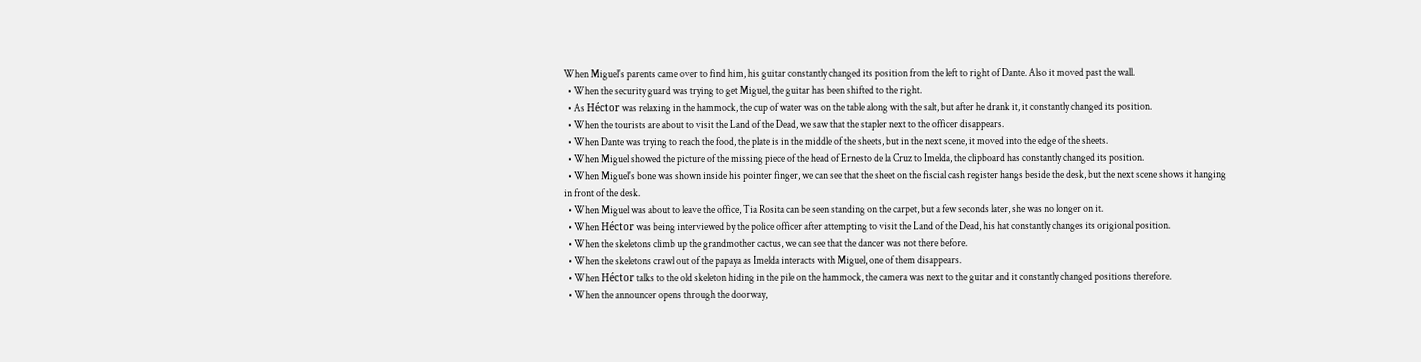When Miguel's parents came over to find him, his guitar constantly changed its position from the left to right of Dante. Also it moved past the wall.
  • When the security guard was trying to get Miguel, the guitar has been shifted to the right.
  • As Héctor was relaxing in the hammock, the cup of water was on the table along with the salt, but after he drank it, it constantly changed its position.
  • When the tourists are about to visit the Land of the Dead, we saw that the stapler next to the officer disappears.
  • When Dante was trying to reach the food, the plate is in the middle of the sheets, but in the next scene, it moved into the edge of the sheets.
  • When Miguel showed the picture of the missing piece of the head of Ernesto de la Cruz to Imelda, the clipboard has constantly changed its position.
  • When Miguel's bone was shown inside his pointer finger, we can see that the sheet on the fiscial cash register hangs beside the desk, but the next scene shows it hanging in front of the desk.
  • When Miguel was about to leave the office, Tia Rosita can be seen standing on the carpet, but a few seconds later, she was no longer on it.
  • When Héctor was being interviewed by the police officer after attempting to visit the Land of the Dead, his hat constantly changes its origional position.
  • When the skeletons climb up the grandmother cactus, we can see that the dancer was not there before.
  • When the skeletons crawl out of the papaya as Imelda interacts with Miguel, one of them disappears.
  • When Héctor talks to the old skeleton hiding in the pile on the hammock, the camera was next to the guitar and it constantly changed positions therefore.
  • When the announcer opens through the doorway,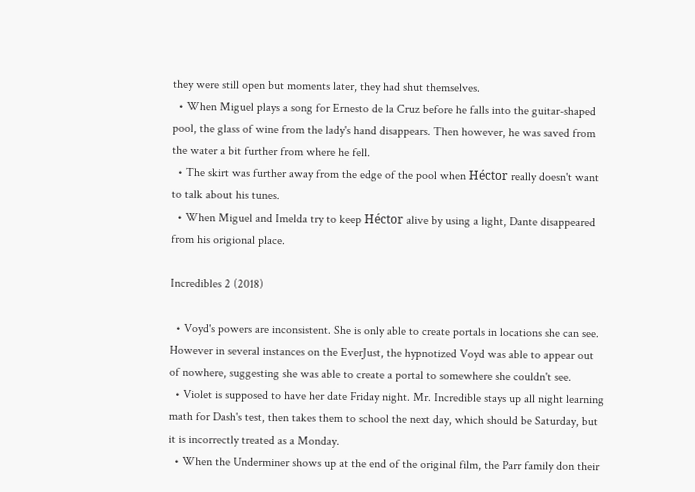they were still open but moments later, they had shut themselves.
  • When Miguel plays a song for Ernesto de la Cruz before he falls into the guitar-shaped pool, the glass of wine from the lady's hand disappears. Then however, he was saved from the water a bit further from where he fell.
  • The skirt was further away from the edge of the pool when Héctor really doesn't want to talk about his tunes.
  • When Miguel and Imelda try to keep Héctor alive by using a light, Dante disappeared from his origional place.

Incredibles 2 (2018)

  • Voyd's powers are inconsistent. She is only able to create portals in locations she can see. However in several instances on the EverJust, the hypnotized Voyd was able to appear out of nowhere, suggesting she was able to create a portal to somewhere she couldn't see.
  • Violet is supposed to have her date Friday night. Mr. Incredible stays up all night learning math for Dash's test, then takes them to school the next day, which should be Saturday, but it is incorrectly treated as a Monday.
  • When the Underminer shows up at the end of the original film, the Parr family don their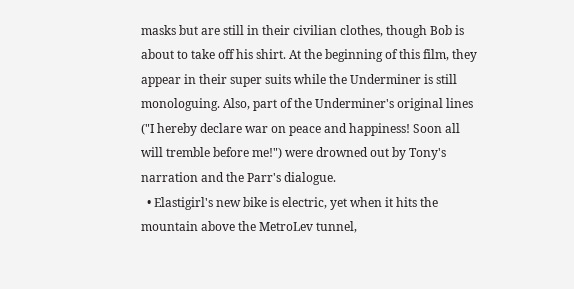masks but are still in their civilian clothes, though Bob is about to take off his shirt. At the beginning of this film, they appear in their super suits while the Underminer is still monologuing. Also, part of the Underminer's original lines ("I hereby declare war on peace and happiness! Soon all will tremble before me!") were drowned out by Tony's narration and the Parr's dialogue.
  • Elastigirl's new bike is electric, yet when it hits the mountain above the MetroLev tunnel,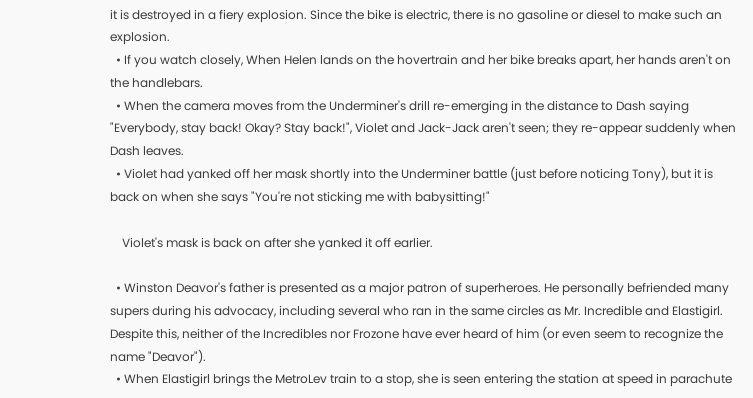it is destroyed in a fiery explosion. Since the bike is electric, there is no gasoline or diesel to make such an explosion.
  • If you watch closely, When Helen lands on the hovertrain and her bike breaks apart, her hands aren't on the handlebars.
  • When the camera moves from the Underminer's drill re-emerging in the distance to Dash saying "Everybody, stay back! Okay? Stay back!", Violet and Jack-Jack aren't seen; they re-appear suddenly when Dash leaves.
  • Violet had yanked off her mask shortly into the Underminer battle (just before noticing Tony), but it is back on when she says "You're not sticking me with babysitting!"

    Violet's mask is back on after she yanked it off earlier.

  • Winston Deavor's father is presented as a major patron of superheroes. He personally befriended many supers during his advocacy, including several who ran in the same circles as Mr. Incredible and Elastigirl. Despite this, neither of the Incredibles nor Frozone have ever heard of him (or even seem to recognize the name "Deavor").
  • When Elastigirl brings the MetroLev train to a stop, she is seen entering the station at speed in parachute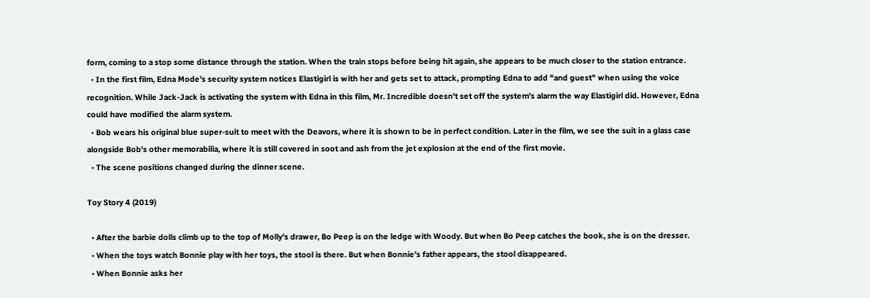form, coming to a stop some distance through the station. When the train stops before being hit again, she appears to be much closer to the station entrance.
  • In the first film, Edna Mode's security system notices Elastigirl is with her and gets set to attack, prompting Edna to add "and guest" when using the voice recognition. While Jack-Jack is activating the system with Edna in this film, Mr. Incredible doesn't set off the system's alarm the way Elastigirl did. However, Edna could have modified the alarm system.
  • Bob wears his original blue super-suit to meet with the Deavors, where it is shown to be in perfect condition. Later in the film, we see the suit in a glass case alongside Bob's other memorabilia, where it is still covered in soot and ash from the jet explosion at the end of the first movie.
  • The scene positions changed during the dinner scene.

Toy Story 4 (2019)

  • After the barbie dolls climb up to the top of Molly's drawer, Bo Peep is on the ledge with Woody. But when Bo Peep catches the book, she is on the dresser.
  • When the toys watch Bonnie play with her toys, the stool is there. But when Bonnie's father appears, the stool disappeared.
  • When Bonnie asks her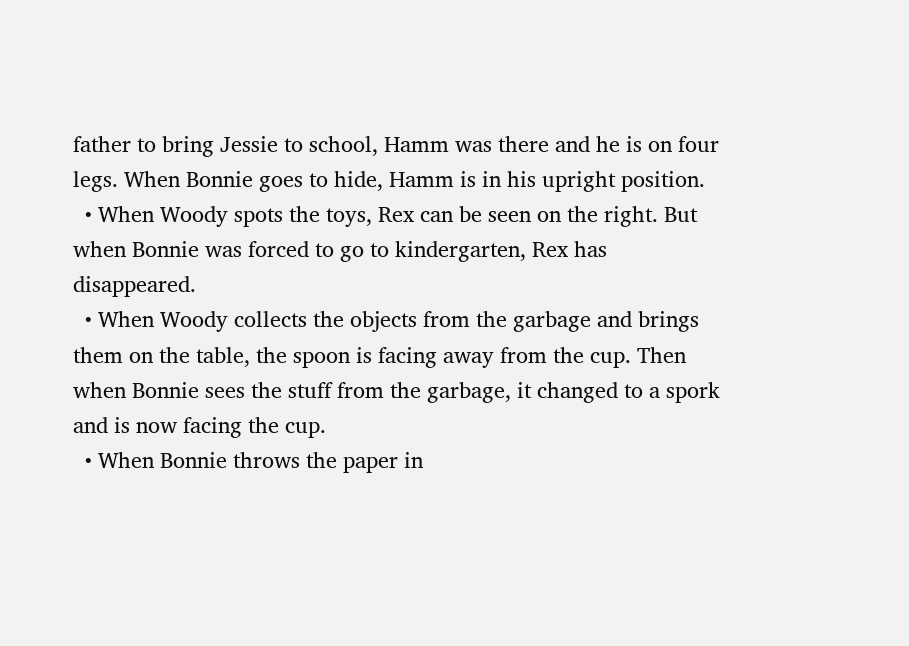father to bring Jessie to school, Hamm was there and he is on four legs. When Bonnie goes to hide, Hamm is in his upright position.
  • When Woody spots the toys, Rex can be seen on the right. But when Bonnie was forced to go to kindergarten, Rex has disappeared.
  • When Woody collects the objects from the garbage and brings them on the table, the spoon is facing away from the cup. Then when Bonnie sees the stuff from the garbage, it changed to a spork and is now facing the cup.
  • When Bonnie throws the paper in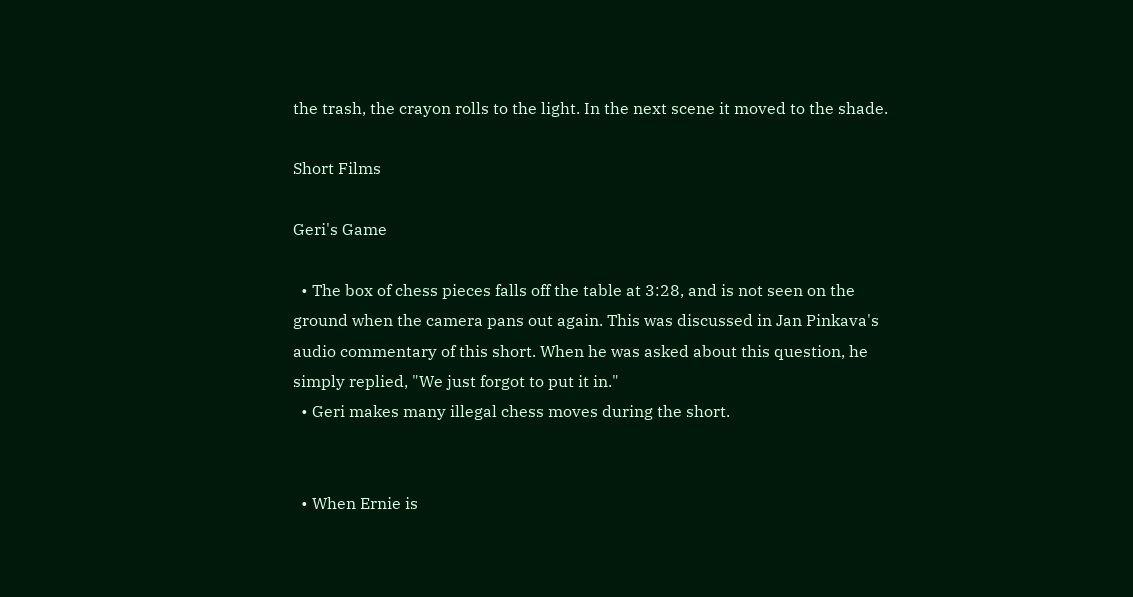the trash, the crayon rolls to the light. In the next scene it moved to the shade.

Short Films

Geri's Game

  • The box of chess pieces falls off the table at 3:28, and is not seen on the ground when the camera pans out again. This was discussed in Jan Pinkava's audio commentary of this short. When he was asked about this question, he simply replied, "We just forgot to put it in."
  • Geri makes many illegal chess moves during the short.


  • When Ernie is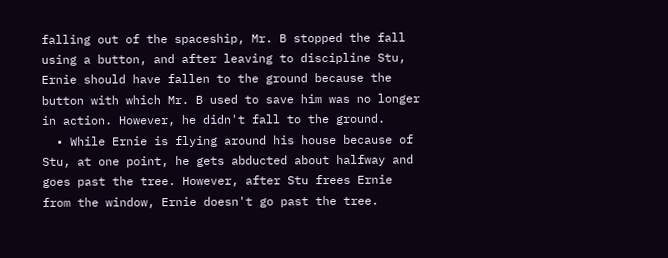falling out of the spaceship, Mr. B stopped the fall using a button, and after leaving to discipline Stu, Ernie should have fallen to the ground because the button with which Mr. B used to save him was no longer in action. However, he didn't fall to the ground.
  • While Ernie is flying around his house because of Stu, at one point, he gets abducted about halfway and goes past the tree. However, after Stu frees Ernie from the window, Ernie doesn't go past the tree.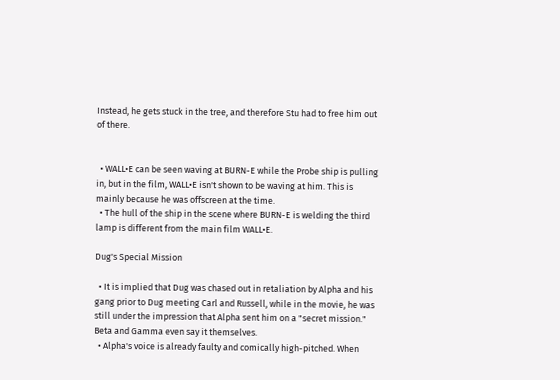Instead, he gets stuck in the tree, and therefore Stu had to free him out of there.


  • WALL•E can be seen waving at BURN-E while the Probe ship is pulling in, but in the film, WALL•E isn't shown to be waving at him. This is mainly because he was offscreen at the time.
  • The hull of the ship in the scene where BURN-E is welding the third lamp is different from the main film WALL•E.

Dug's Special Mission

  • It is implied that Dug was chased out in retaliation by Alpha and his gang prior to Dug meeting Carl and Russell, while in the movie, he was still under the impression that Alpha sent him on a "secret mission." Beta and Gamma even say it themselves.
  • Alpha's voice is already faulty and comically high-pitched. When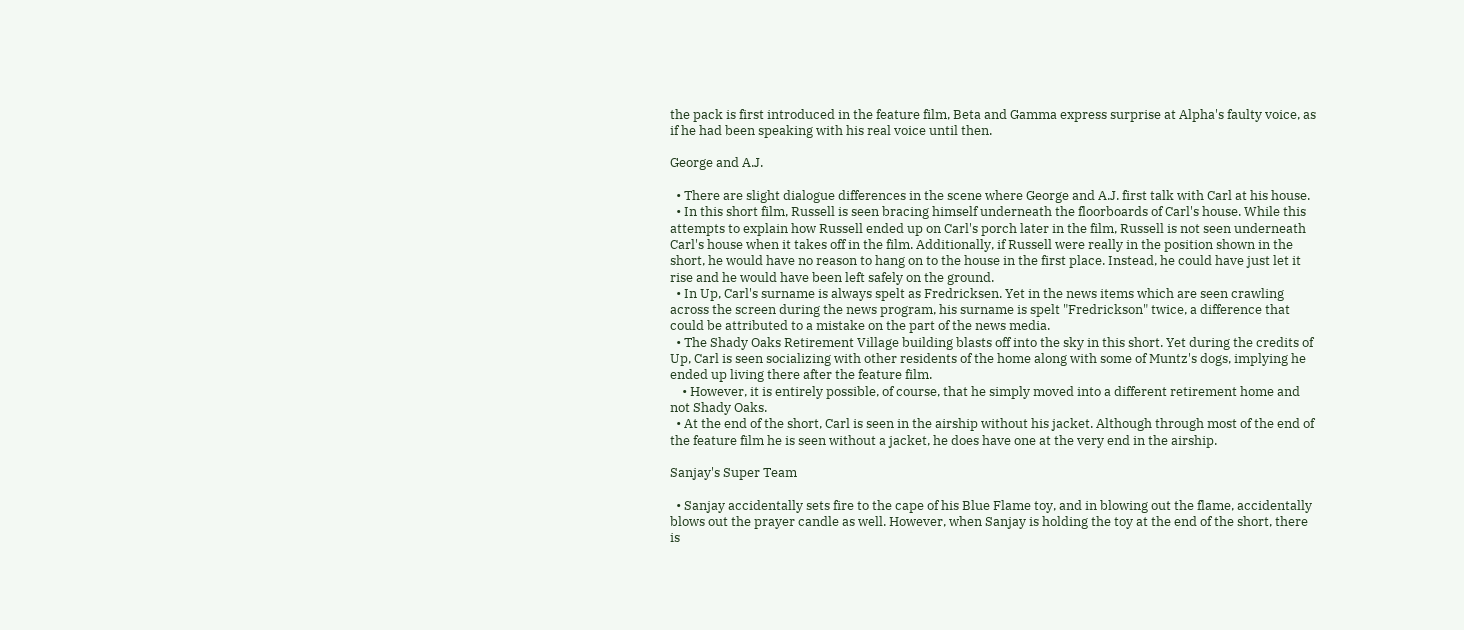the pack is first introduced in the feature film, Beta and Gamma express surprise at Alpha's faulty voice, as if he had been speaking with his real voice until then.

George and A.J.

  • There are slight dialogue differences in the scene where George and A.J. first talk with Carl at his house.
  • In this short film, Russell is seen bracing himself underneath the floorboards of Carl's house. While this attempts to explain how Russell ended up on Carl's porch later in the film, Russell is not seen underneath Carl's house when it takes off in the film. Additionally, if Russell were really in the position shown in the short, he would have no reason to hang on to the house in the first place. Instead, he could have just let it rise and he would have been left safely on the ground.
  • In Up, Carl's surname is always spelt as Fredricksen. Yet in the news items which are seen crawling across the screen during the news program, his surname is spelt "Fredrickson" twice, a difference that could be attributed to a mistake on the part of the news media.
  • The Shady Oaks Retirement Village building blasts off into the sky in this short. Yet during the credits of Up, Carl is seen socializing with other residents of the home along with some of Muntz's dogs, implying he ended up living there after the feature film.
    • However, it is entirely possible, of course, that he simply moved into a different retirement home and not Shady Oaks.
  • At the end of the short, Carl is seen in the airship without his jacket. Although through most of the end of the feature film he is seen without a jacket, he does have one at the very end in the airship.

Sanjay's Super Team

  • Sanjay accidentally sets fire to the cape of his Blue Flame toy, and in blowing out the flame, accidentally blows out the prayer candle as well. However, when Sanjay is holding the toy at the end of the short, there is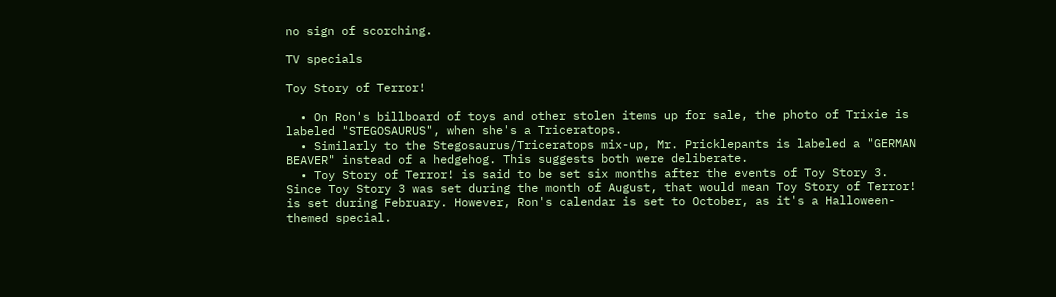no sign of scorching.

TV specials

Toy Story of Terror!

  • On Ron's billboard of toys and other stolen items up for sale, the photo of Trixie is labeled "STEGOSAURUS", when she's a Triceratops.
  • Similarly to the Stegosaurus/Triceratops mix-up, Mr. Pricklepants is labeled a "GERMAN BEAVER" instead of a hedgehog. This suggests both were deliberate.
  • Toy Story of Terror! is said to be set six months after the events of Toy Story 3. Since Toy Story 3 was set during the month of August, that would mean Toy Story of Terror! is set during February. However, Ron's calendar is set to October, as it's a Halloween-themed special.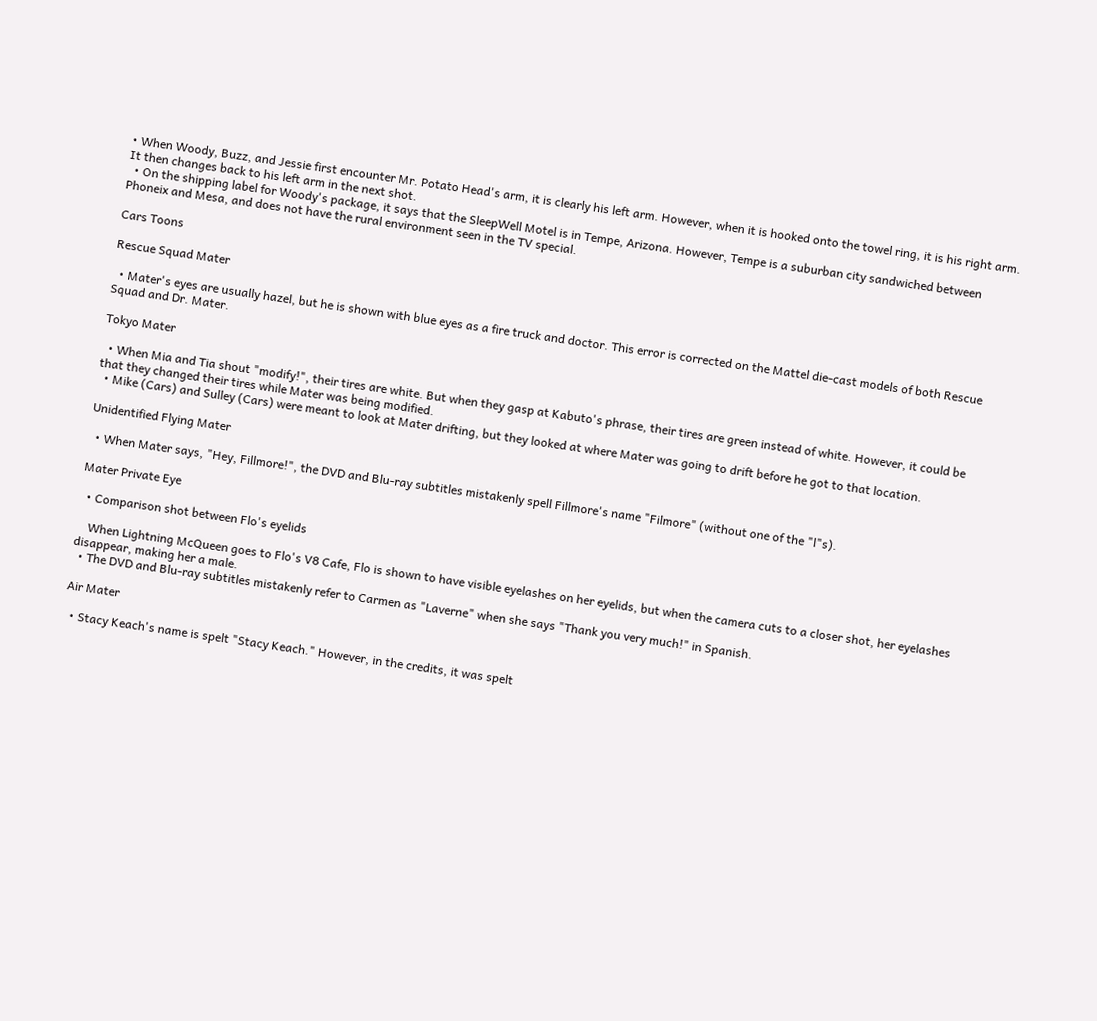• When Woody, Buzz, and Jessie first encounter Mr. Potato Head's arm, it is clearly his left arm. However, when it is hooked onto the towel ring, it is his right arm. It then changes back to his left arm in the next shot.
  • On the shipping label for Woody's package, it says that the SleepWell Motel is in Tempe, Arizona. However, Tempe is a suburban city sandwiched between Phoneix and Mesa, and does not have the rural environment seen in the TV special.

Cars Toons

Rescue Squad Mater

  • Mater's eyes are usually hazel, but he is shown with blue eyes as a fire truck and doctor. This error is corrected on the Mattel die-cast models of both Rescue Squad and Dr. Mater.

Tokyo Mater

  • When Mia and Tia shout "modify!", their tires are white. But when they gasp at Kabuto's phrase, their tires are green instead of white. However, it could be that they changed their tires while Mater was being modified.
  • Mike (Cars) and Sulley (Cars) were meant to look at Mater drifting, but they looked at where Mater was going to drift before he got to that location.

Unidentified Flying Mater

  • When Mater says, "Hey, Fillmore!", the DVD and Blu-ray subtitles mistakenly spell Fillmore's name "Filmore" (without one of the "l"s).

Mater Private Eye

  • Comparison shot between Flo's eyelids

    When Lightning McQueen goes to Flo's V8 Cafe, Flo is shown to have visible eyelashes on her eyelids, but when the camera cuts to a closer shot, her eyelashes disappear, making her a male.
  • The DVD and Blu-ray subtitles mistakenly refer to Carmen as "Laverne" when she says "Thank you very much!" in Spanish.

Air Mater

  • Stacy Keach's name is spelt "Stacy Keach." However, in the credits, it was spelt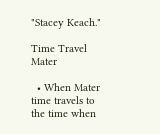"Stacey Keach."

Time Travel Mater

  • When Mater time travels to the time when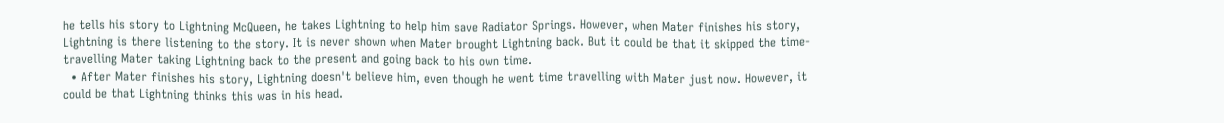he tells his story to Lightning McQueen, he takes Lightning to help him save Radiator Springs. However, when Mater finishes his story, Lightning is there listening to the story. It is never shown when Mater brought Lightning back. But it could be that it skipped the time-travelling Mater taking Lightning back to the present and going back to his own time.
  • After Mater finishes his story, Lightning doesn't believe him, even though he went time travelling with Mater just now. However, it could be that Lightning thinks this was in his head.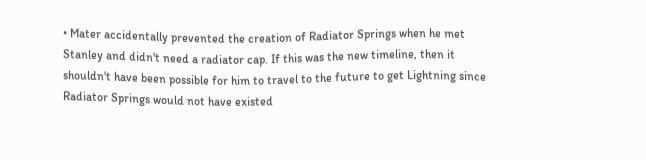• Mater accidentally prevented the creation of Radiator Springs when he met Stanley and didn't need a radiator cap. If this was the new timeline, then it shouldn't have been possible for him to travel to the future to get Lightning since Radiator Springs would not have existed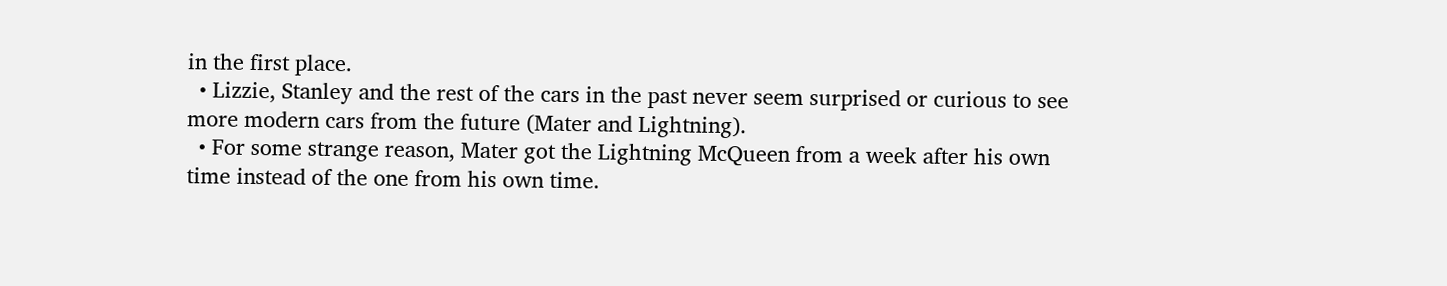in the first place.
  • Lizzie, Stanley and the rest of the cars in the past never seem surprised or curious to see more modern cars from the future (Mater and Lightning).
  • For some strange reason, Mater got the Lightning McQueen from a week after his own time instead of the one from his own time.